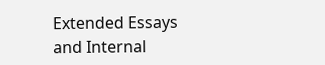Extended Essays and Internal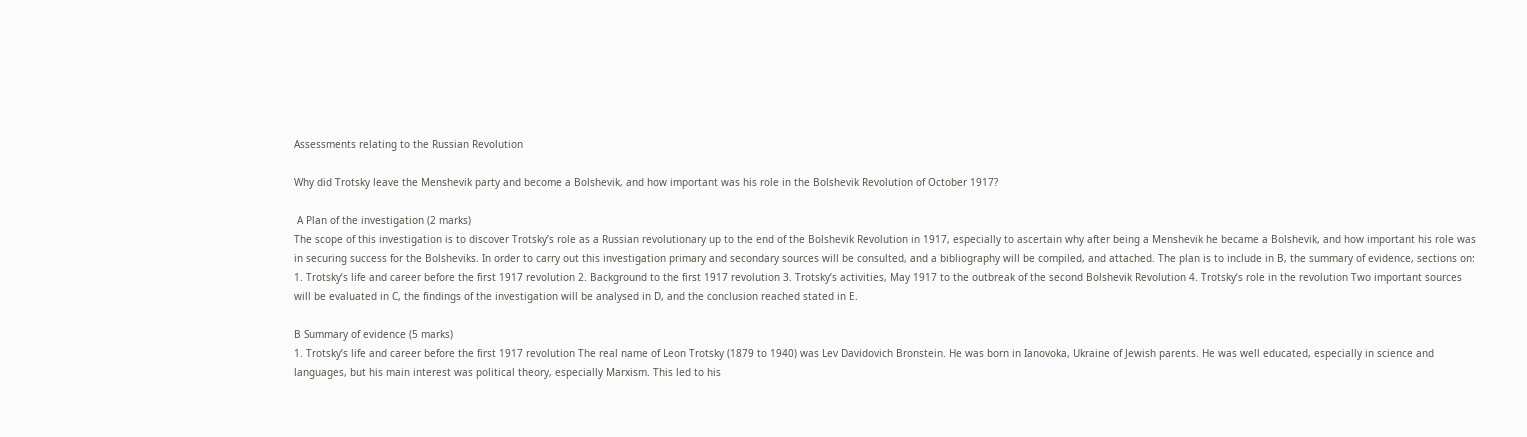Assessments relating to the Russian Revolution

Why did Trotsky leave the Menshevik party and become a Bolshevik, and how important was his role in the Bolshevik Revolution of October 1917?

 A Plan of the investigation (2 marks)
The scope of this investigation is to discover Trotsky’s role as a Russian revolutionary up to the end of the Bolshevik Revolution in 1917, especially to ascertain why after being a Menshevik he became a Bolshevik, and how important his role was in securing success for the Bolsheviks. In order to carry out this investigation primary and secondary sources will be consulted, and a bibliography will be compiled, and attached. The plan is to include in B, the summary of evidence, sections on: 1. Trotsky’s life and career before the first 1917 revolution 2. Background to the first 1917 revolution 3. Trotsky’s activities, May 1917 to the outbreak of the second Bolshevik Revolution 4. Trotsky’s role in the revolution Two important sources will be evaluated in C, the findings of the investigation will be analysed in D, and the conclusion reached stated in E.

B Summary of evidence (5 marks)
1. Trotsky’s life and career before the first 1917 revolution The real name of Leon Trotsky (1879 to 1940) was Lev Davidovich Bronstein. He was born in Ianovoka, Ukraine of Jewish parents. He was well educated, especially in science and languages, but his main interest was political theory, especially Marxism. This led to his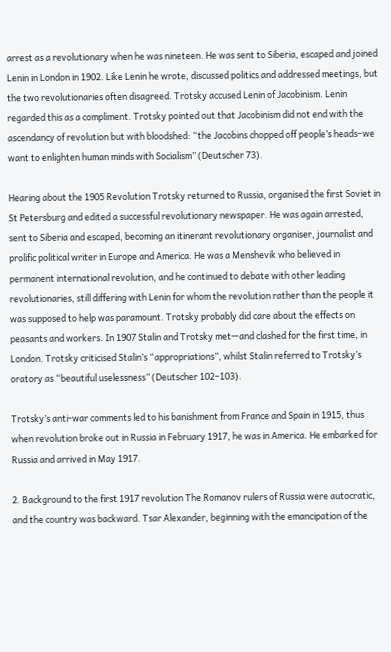arrest as a revolutionary when he was nineteen. He was sent to Siberia, escaped and joined Lenin in London in 1902. Like Lenin he wrote, discussed politics and addressed meetings, but the two revolutionaries often disagreed. Trotsky accused Lenin of Jacobinism. Lenin regarded this as a compliment. Trotsky pointed out that Jacobinism did not end with the ascendancy of revolution but with bloodshed: “the Jacobins chopped off people’s heads–we want to enlighten human minds with Socialism” (Deutscher 73).

Hearing about the 1905 Revolution Trotsky returned to Russia, organised the first Soviet in St Petersburg and edited a successful revolutionary newspaper. He was again arrested, sent to Siberia and escaped, becoming an itinerant revolutionary organiser, journalist and prolific political writer in Europe and America. He was a Menshevik who believed in permanent international revolution, and he continued to debate with other leading revolutionaries, still differing with Lenin for whom the revolution rather than the people it was supposed to help was paramount. Trotsky probably did care about the effects on peasants and workers. In 1907 Stalin and Trotsky met—and clashed for the first time, in London. Trotsky criticised Stalin’s “appropriations”, whilst Stalin referred to Trotsky’s oratory as “beautiful uselessness” (Deutscher 102–103).

Trotsky’s anti-war comments led to his banishment from France and Spain in 1915, thus when revolution broke out in Russia in February 1917, he was in America. He embarked for Russia and arrived in May 1917.

2. Background to the first 1917 revolution The Romanov rulers of Russia were autocratic, and the country was backward. Tsar Alexander, beginning with the emancipation of the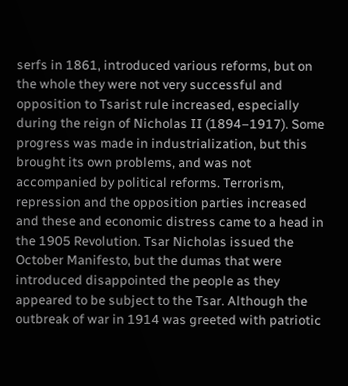serfs in 1861, introduced various reforms, but on the whole they were not very successful and opposition to Tsarist rule increased, especially during the reign of Nicholas II (1894–1917). Some progress was made in industrialization, but this brought its own problems, and was not accompanied by political reforms. Terrorism, repression and the opposition parties increased and these and economic distress came to a head in the 1905 Revolution. Tsar Nicholas issued the October Manifesto, but the dumas that were introduced disappointed the people as they appeared to be subject to the Tsar. Although the outbreak of war in 1914 was greeted with patriotic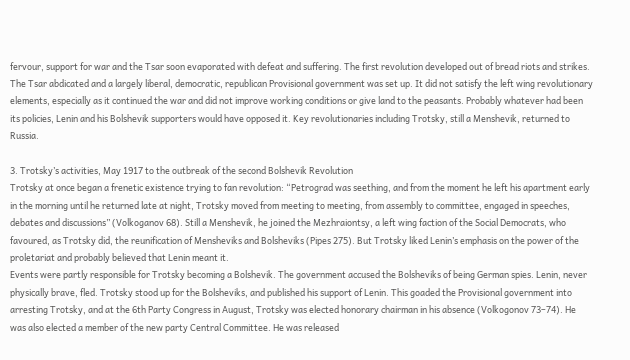fervour, support for war and the Tsar soon evaporated with defeat and suffering. The first revolution developed out of bread riots and strikes. The Tsar abdicated and a largely liberal, democratic, republican Provisional government was set up. It did not satisfy the left wing revolutionary elements, especially as it continued the war and did not improve working conditions or give land to the peasants. Probably whatever had been its policies, Lenin and his Bolshevik supporters would have opposed it. Key revolutionaries including Trotsky, still a Menshevik, returned to Russia.

3. Trotsky’s activities, May 1917 to the outbreak of the second Bolshevik Revolution
Trotsky at once began a frenetic existence trying to fan revolution: “Petrograd was seething, and from the moment he left his apartment early in the morning until he returned late at night, Trotsky moved from meeting to meeting, from assembly to committee, engaged in speeches, debates and discussions” (Volkoganov 68). Still a Menshevik, he joined the Mezhraiontsy, a left wing faction of the Social Democrats, who favoured, as Trotsky did, the reunification of Mensheviks and Bolsheviks (Pipes 275). But Trotsky liked Lenin’s emphasis on the power of the proletariat and probably believed that Lenin meant it.
Events were partly responsible for Trotsky becoming a Bolshevik. The government accused the Bolsheviks of being German spies. Lenin, never physically brave, fled. Trotsky stood up for the Bolsheviks, and published his support of Lenin. This goaded the Provisional government into arresting Trotsky, and at the 6th Party Congress in August, Trotsky was elected honorary chairman in his absence (Volkogonov 73–74). He was also elected a member of the new party Central Committee. He was released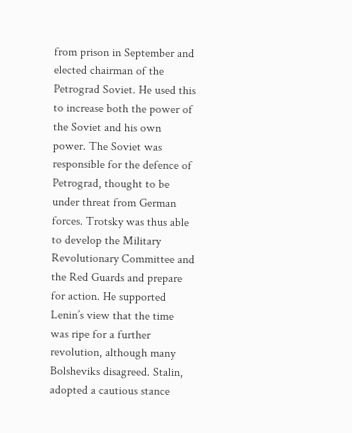from prison in September and elected chairman of the Petrograd Soviet. He used this to increase both the power of the Soviet and his own power. The Soviet was responsible for the defence of Petrograd, thought to be under threat from German forces. Trotsky was thus able to develop the Military Revolutionary Committee and the Red Guards and prepare for action. He supported Lenin’s view that the time was ripe for a further revolution, although many Bolsheviks disagreed. Stalin, adopted a cautious stance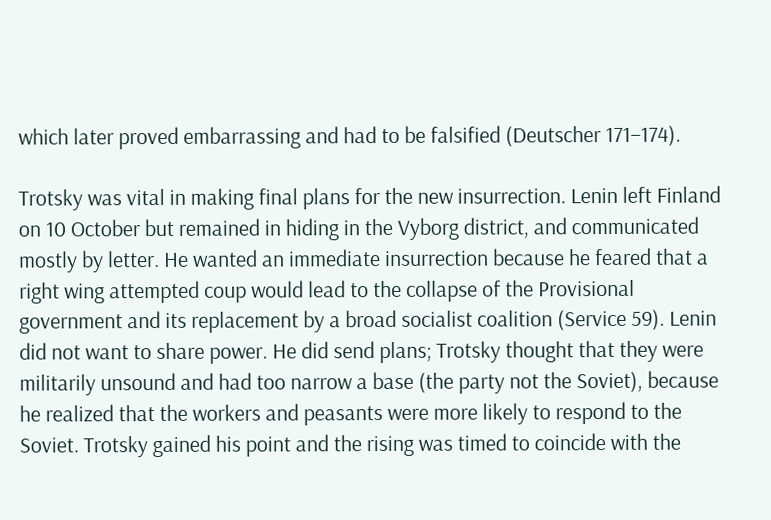which later proved embarrassing and had to be falsified (Deutscher 171–174).

Trotsky was vital in making final plans for the new insurrection. Lenin left Finland on 10 October but remained in hiding in the Vyborg district, and communicated mostly by letter. He wanted an immediate insurrection because he feared that a right wing attempted coup would lead to the collapse of the Provisional government and its replacement by a broad socialist coalition (Service 59). Lenin did not want to share power. He did send plans; Trotsky thought that they were militarily unsound and had too narrow a base (the party not the Soviet), because he realized that the workers and peasants were more likely to respond to the Soviet. Trotsky gained his point and the rising was timed to coincide with the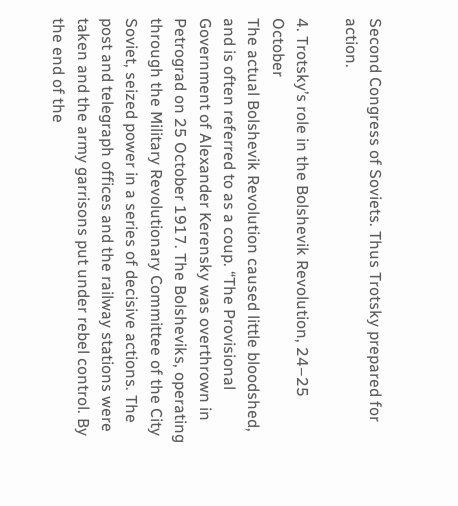Second Congress of Soviets. Thus Trotsky prepared for action.

4. Trotsky’s role in the Bolshevik Revolution, 24–25 October
The actual Bolshevik Revolution caused little bloodshed, and is often referred to as a coup. “The Provisional Government of Alexander Kerensky was overthrown in Petrograd on 25 October 1917. The Bolsheviks, operating through the Military Revolutionary Committee of the City Soviet, seized power in a series of decisive actions. The post and telegraph offices and the railway stations were taken and the army garrisons put under rebel control. By the end of the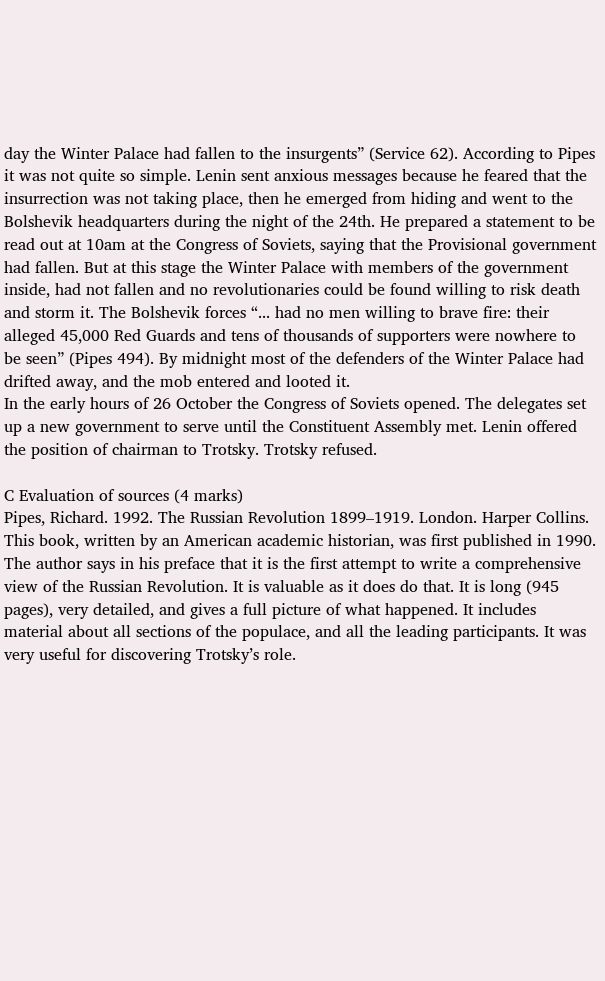day the Winter Palace had fallen to the insurgents” (Service 62). According to Pipes it was not quite so simple. Lenin sent anxious messages because he feared that the insurrection was not taking place, then he emerged from hiding and went to the Bolshevik headquarters during the night of the 24th. He prepared a statement to be read out at 10am at the Congress of Soviets, saying that the Provisional government had fallen. But at this stage the Winter Palace with members of the government inside, had not fallen and no revolutionaries could be found willing to risk death and storm it. The Bolshevik forces “... had no men willing to brave fire: their alleged 45,000 Red Guards and tens of thousands of supporters were nowhere to be seen” (Pipes 494). By midnight most of the defenders of the Winter Palace had drifted away, and the mob entered and looted it.
In the early hours of 26 October the Congress of Soviets opened. The delegates set up a new government to serve until the Constituent Assembly met. Lenin offered the position of chairman to Trotsky. Trotsky refused.

C Evaluation of sources (4 marks)
Pipes, Richard. 1992. The Russian Revolution 1899–1919. London. Harper Collins.
This book, written by an American academic historian, was first published in 1990. The author says in his preface that it is the first attempt to write a comprehensive view of the Russian Revolution. It is valuable as it does do that. It is long (945 pages), very detailed, and gives a full picture of what happened. It includes material about all sections of the populace, and all the leading participants. It was very useful for discovering Trotsky’s role.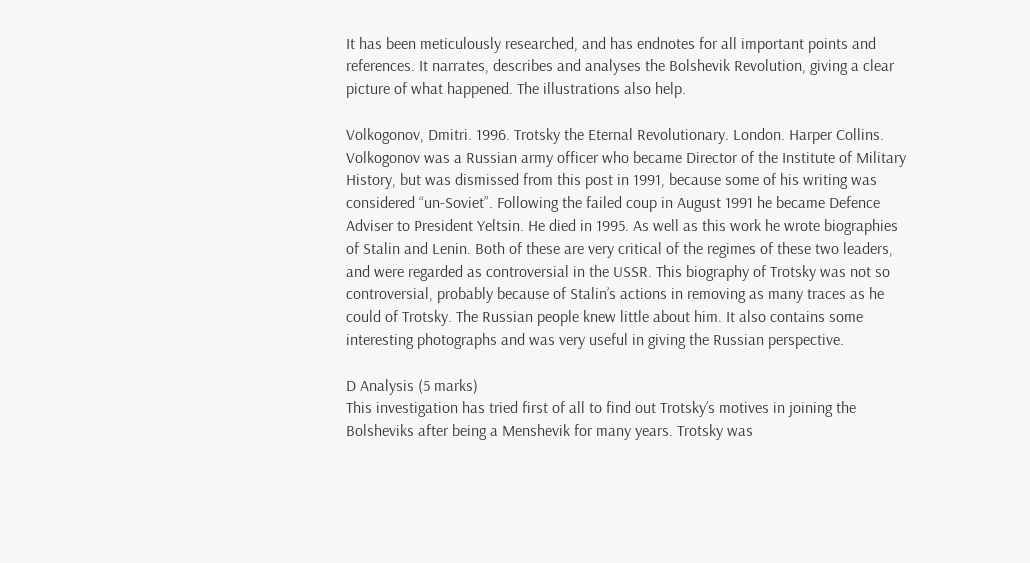It has been meticulously researched, and has endnotes for all important points and references. It narrates, describes and analyses the Bolshevik Revolution, giving a clear picture of what happened. The illustrations also help.

Volkogonov, Dmitri. 1996. Trotsky the Eternal Revolutionary. London. Harper Collins.
Volkogonov was a Russian army officer who became Director of the Institute of Military History, but was dismissed from this post in 1991, because some of his writing was considered “un-Soviet”. Following the failed coup in August 1991 he became Defence Adviser to President Yeltsin. He died in 1995. As well as this work he wrote biographies of Stalin and Lenin. Both of these are very critical of the regimes of these two leaders, and were regarded as controversial in the USSR. This biography of Trotsky was not so controversial, probably because of Stalin’s actions in removing as many traces as he could of Trotsky. The Russian people knew little about him. It also contains some interesting photographs and was very useful in giving the Russian perspective.

D Analysis (5 marks)
This investigation has tried first of all to find out Trotsky’s motives in joining the Bolsheviks after being a Menshevik for many years. Trotsky was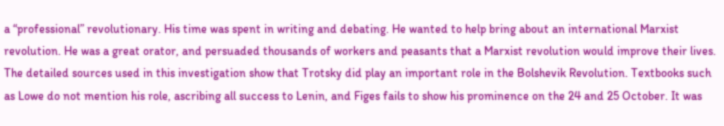a “professional” revolutionary. His time was spent in writing and debating. He wanted to help bring about an international Marxist revolution. He was a great orator, and persuaded thousands of workers and peasants that a Marxist revolution would improve their lives.
The detailed sources used in this investigation show that Trotsky did play an important role in the Bolshevik Revolution. Textbooks such as Lowe do not mention his role, ascribing all success to Lenin, and Figes fails to show his prominence on the 24 and 25 October. It was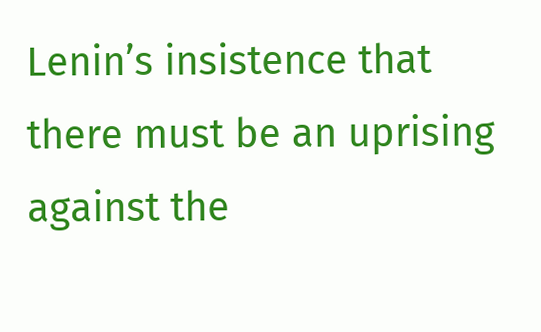Lenin’s insistence that there must be an uprising against the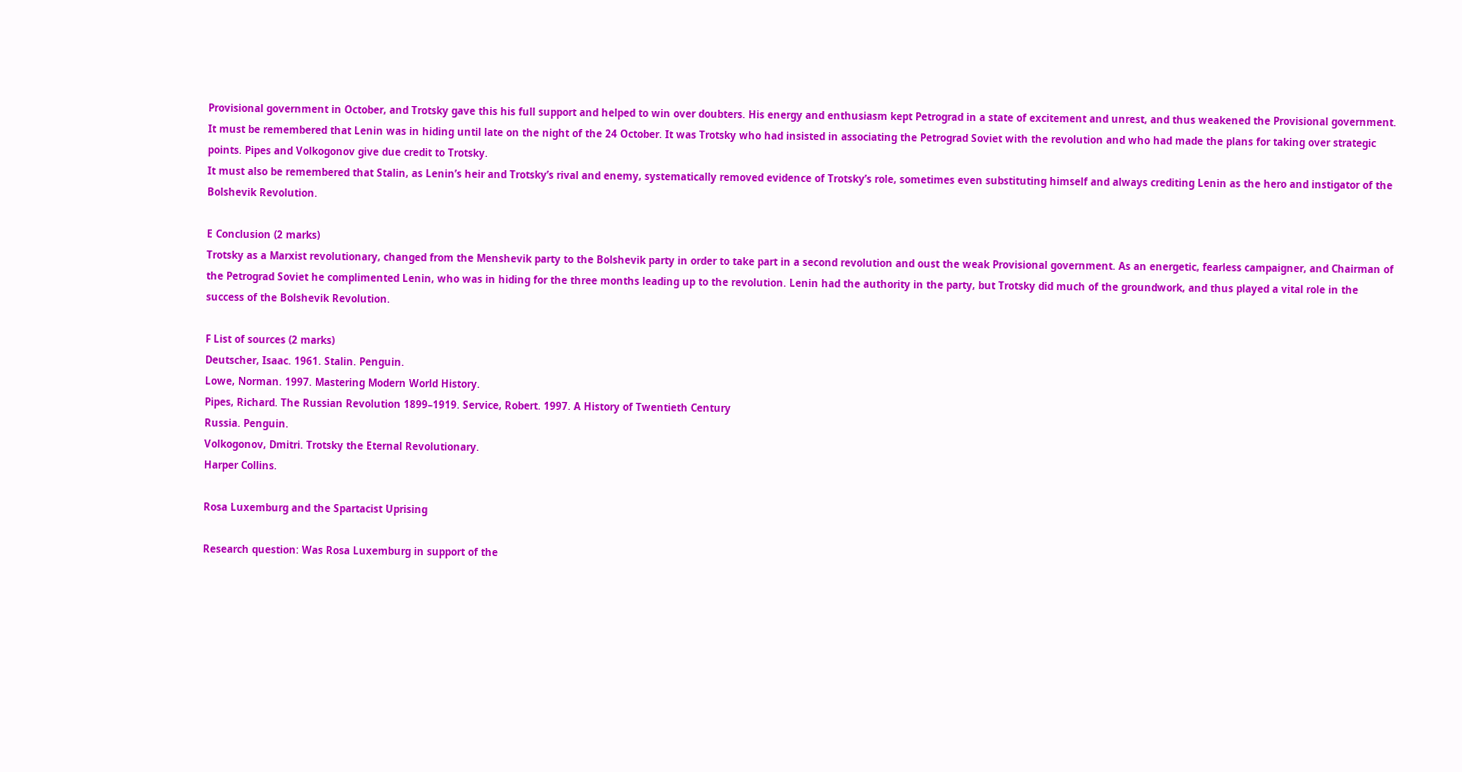Provisional government in October, and Trotsky gave this his full support and helped to win over doubters. His energy and enthusiasm kept Petrograd in a state of excitement and unrest, and thus weakened the Provisional government. It must be remembered that Lenin was in hiding until late on the night of the 24 October. It was Trotsky who had insisted in associating the Petrograd Soviet with the revolution and who had made the plans for taking over strategic points. Pipes and Volkogonov give due credit to Trotsky.
It must also be remembered that Stalin, as Lenin’s heir and Trotsky’s rival and enemy, systematically removed evidence of Trotsky’s role, sometimes even substituting himself and always crediting Lenin as the hero and instigator of the Bolshevik Revolution.

E Conclusion (2 marks)
Trotsky as a Marxist revolutionary, changed from the Menshevik party to the Bolshevik party in order to take part in a second revolution and oust the weak Provisional government. As an energetic, fearless campaigner, and Chairman of the Petrograd Soviet he complimented Lenin, who was in hiding for the three months leading up to the revolution. Lenin had the authority in the party, but Trotsky did much of the groundwork, and thus played a vital role in the success of the Bolshevik Revolution.

F List of sources (2 marks)
Deutscher, Isaac. 1961. Stalin. Penguin.
Lowe, Norman. 1997. Mastering Modern World History.
Pipes, Richard. The Russian Revolution 1899–1919. Service, Robert. 1997. A History of Twentieth Century
Russia. Penguin.
Volkogonov, Dmitri. Trotsky the Eternal Revolutionary.
Harper Collins.

Rosa Luxemburg and the Spartacist Uprising

Research question: Was Rosa Luxemburg in support of the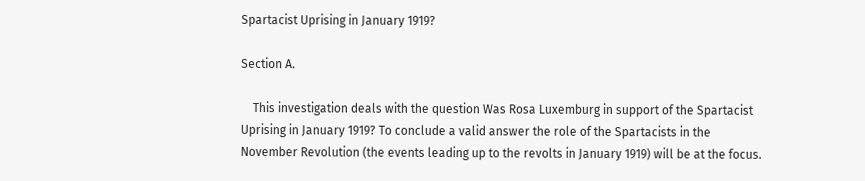Spartacist Uprising in January 1919?

Section A.

    This investigation deals with the question Was Rosa Luxemburg in support of the Spartacist Uprising in January 1919? To conclude a valid answer the role of the Spartacists in the November Revolution (the events leading up to the revolts in January 1919) will be at the focus.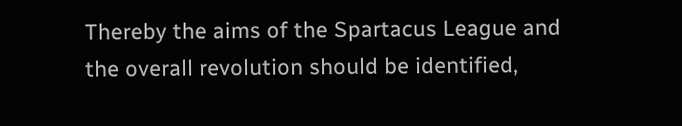Thereby the aims of the Spartacus League and the overall revolution should be identified,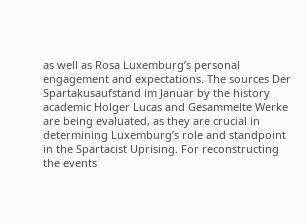as well as Rosa Luxemburg’s personal engagement and expectations. The sources Der Spartakusaufstand im Januar by the history academic Holger Lucas and Gesammelte Werke are being evaluated, as they are crucial in determining Luxemburg’s role and standpoint in the Spartacist Uprising. For reconstructing the events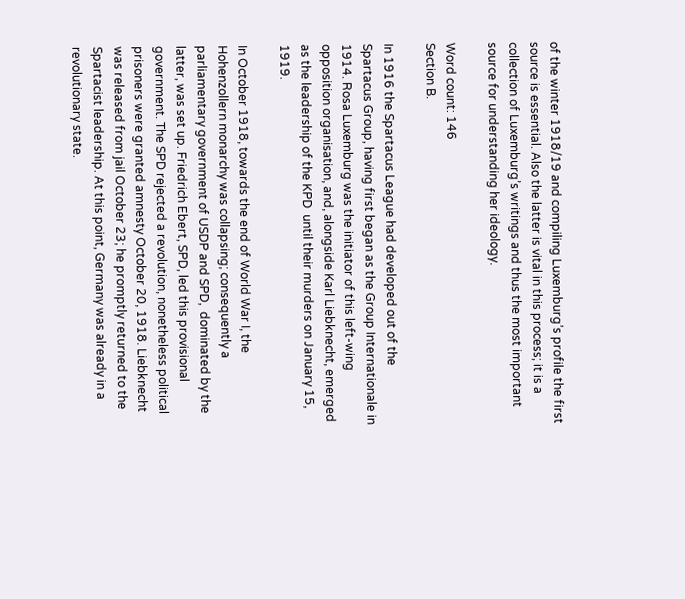of the winter 1918/19 and compiling Luxemburg’s profile the first source is essential. Also the latter is vital in this process; it is a collection of Luxemburg’s writings and thus the most important source for understanding her ideology.

Word count: 146
Section B.

In 1916 the Spartacus League had developed out of the Spartacus Group, having first began as the Group Internationale in 1914. Rosa Luxemburg was the initiator of this left-wing opposition organisation, and, alongside Karl Liebknecht, emerged as the leadership of the KPD  until their murders on January 15, 1919.

In October 1918, towards the end of World War I, the Hohenzollern monarchy was collapsing; consequently a parliamentary government of USDP and SPD,  dominated by the latter, was set up. Friedrich Ebert, SPD, led this provisional government. The SPD rejected a revolution, nonetheless political prisoners were granted amnesty October 20, 1918. Liebknecht was released from jail October 23; he promptly returned to the Spartacist leadership. At this point, Germany was already in a revolutionary state.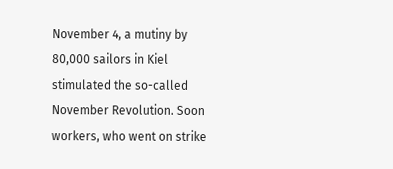November 4, a mutiny by 80,000 sailors in Kiel stimulated the so-called November Revolution. Soon workers, who went on strike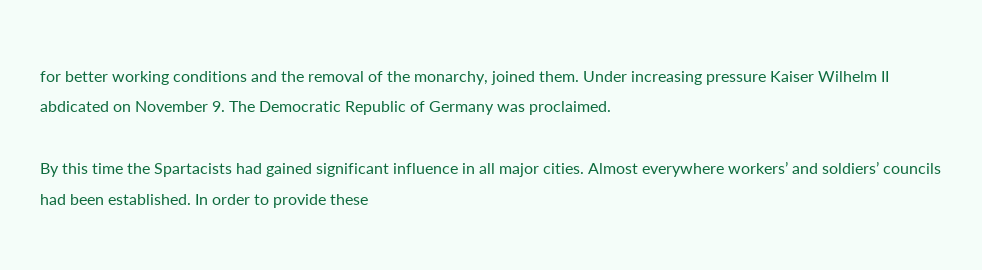for better working conditions and the removal of the monarchy, joined them. Under increasing pressure Kaiser Wilhelm II abdicated on November 9. The Democratic Republic of Germany was proclaimed.

By this time the Spartacists had gained significant influence in all major cities. Almost everywhere workers’ and soldiers’ councils had been established. In order to provide these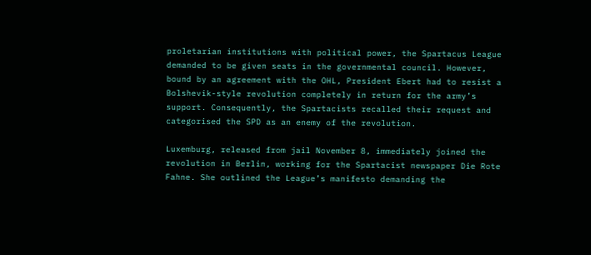proletarian institutions with political power, the Spartacus League demanded to be given seats in the governmental council. However, bound by an agreement with the OHL, President Ebert had to resist a Bolshevik-style revolution completely in return for the army’s support. Consequently, the Spartacists recalled their request and categorised the SPD as an enemy of the revolution.

Luxemburg, released from jail November 8, immediately joined the revolution in Berlin, working for the Spartacist newspaper Die Rote Fahne. She outlined the League’s manifesto demanding the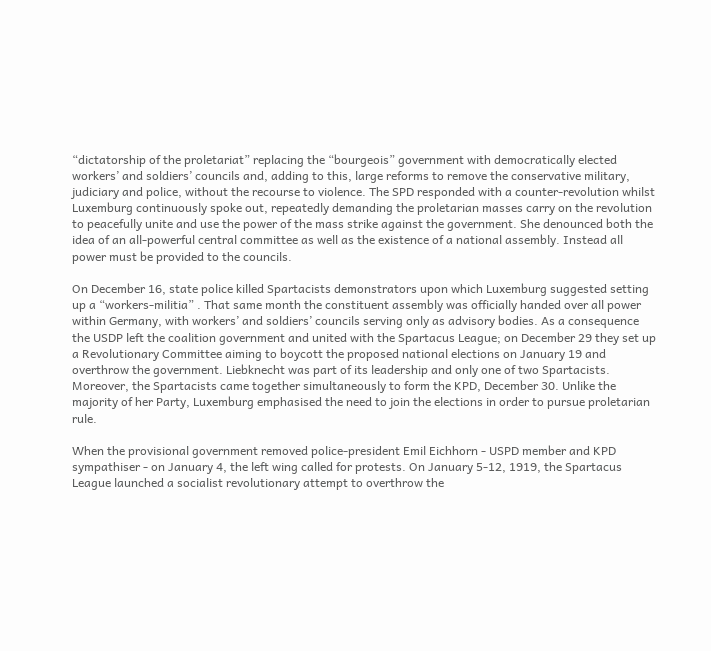“dictatorship of the proletariat” replacing the “bourgeois” government with democratically elected workers’ and soldiers’ councils and, adding to this, large reforms to remove the conservative military, judiciary and police, without the recourse to violence. The SPD responded with a counter-revolution whilst Luxemburg continuously spoke out, repeatedly demanding the proletarian masses carry on the revolution to peacefully unite and use the power of the mass strike against the government. She denounced both the idea of an all-powerful central committee as well as the existence of a national assembly. Instead all power must be provided to the councils.

On December 16, state police killed Spartacists demonstrators upon which Luxemburg suggested setting up a “workers-militia” . That same month the constituent assembly was officially handed over all power within Germany, with workers’ and soldiers’ councils serving only as advisory bodies. As a consequence the USDP left the coalition government and united with the Spartacus League; on December 29 they set up a Revolutionary Committee aiming to boycott the proposed national elections on January 19 and overthrow the government. Liebknecht was part of its leadership and only one of two Spartacists. Moreover, the Spartacists came together simultaneously to form the KPD, December 30. Unlike the majority of her Party, Luxemburg emphasised the need to join the elections in order to pursue proletarian rule.

When the provisional government removed police-president Emil Eichhorn - USPD member and KPD sympathiser - on January 4, the left wing called for protests. On January 5-12, 1919, the Spartacus League launched a socialist revolutionary attempt to overthrow the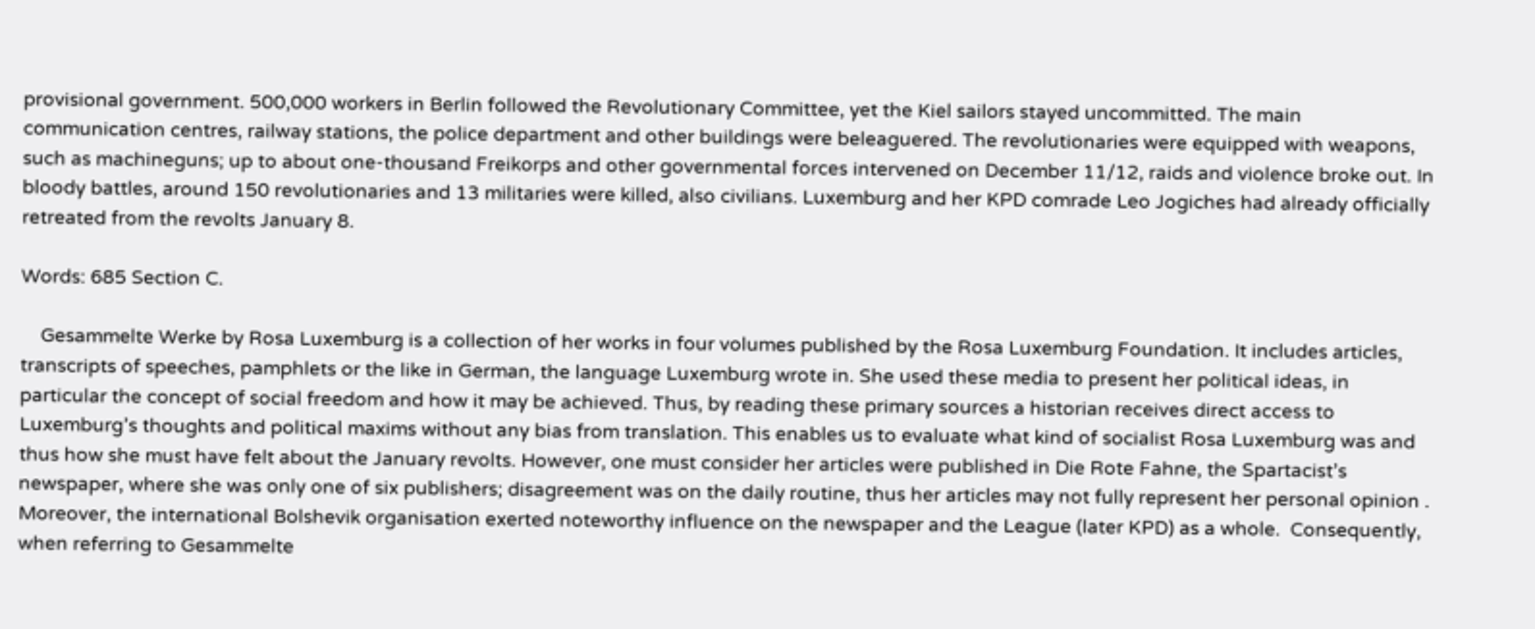provisional government. 500,000 workers in Berlin followed the Revolutionary Committee, yet the Kiel sailors stayed uncommitted. The main communication centres, railway stations, the police department and other buildings were beleaguered. The revolutionaries were equipped with weapons, such as machineguns; up to about one-thousand Freikorps and other governmental forces intervened on December 11/12, raids and violence broke out. In bloody battles, around 150 revolutionaries and 13 militaries were killed, also civilians. Luxemburg and her KPD comrade Leo Jogiches had already officially retreated from the revolts January 8.

Words: 685 Section C.

    Gesammelte Werke by Rosa Luxemburg is a collection of her works in four volumes published by the Rosa Luxemburg Foundation. It includes articles, transcripts of speeches, pamphlets or the like in German, the language Luxemburg wrote in. She used these media to present her political ideas, in particular the concept of social freedom and how it may be achieved. Thus, by reading these primary sources a historian receives direct access to Luxemburg’s thoughts and political maxims without any bias from translation. This enables us to evaluate what kind of socialist Rosa Luxemburg was and thus how she must have felt about the January revolts. However, one must consider her articles were published in Die Rote Fahne, the Spartacist’s newspaper, where she was only one of six publishers; disagreement was on the daily routine, thus her articles may not fully represent her personal opinion . Moreover, the international Bolshevik organisation exerted noteworthy influence on the newspaper and the League (later KPD) as a whole.  Consequently, when referring to Gesammelte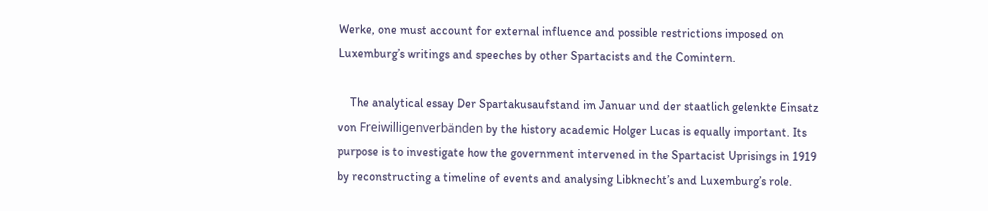Werke, one must account for external influence and possible restrictions imposed on Luxemburg’s writings and speeches by other Spartacists and the Comintern.

    The analytical essay Der Spartakusaufstand im Januar und der staatlich gelenkte Einsatz von Freiwilligenverbänden by the history academic Holger Lucas is equally important. Its purpose is to investigate how the government intervened in the Spartacist Uprisings in 1919 by reconstructing a timeline of events and analysing Libknecht’s and Luxemburg’s role.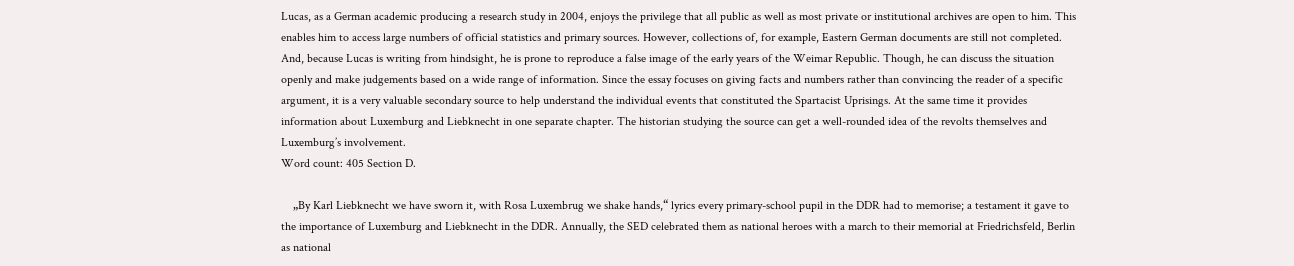Lucas, as a German academic producing a research study in 2004, enjoys the privilege that all public as well as most private or institutional archives are open to him. This enables him to access large numbers of official statistics and primary sources. However, collections of, for example, Eastern German documents are still not completed. And, because Lucas is writing from hindsight, he is prone to reproduce a false image of the early years of the Weimar Republic. Though, he can discuss the situation openly and make judgements based on a wide range of information. Since the essay focuses on giving facts and numbers rather than convincing the reader of a specific argument, it is a very valuable secondary source to help understand the individual events that constituted the Spartacist Uprisings. At the same time it provides information about Luxemburg and Liebknecht in one separate chapter. The historian studying the source can get a well-rounded idea of the revolts themselves and Luxemburg’s involvement.
Word count: 405 Section D.

    „By Karl Liebknecht we have sworn it, with Rosa Luxembrug we shake hands,“ lyrics every primary-school pupil in the DDR had to memorise; a testament it gave to the importance of Luxemburg and Liebknecht in the DDR. Annually, the SED celebrated them as national heroes with a march to their memorial at Friedrichsfeld, Berlin as national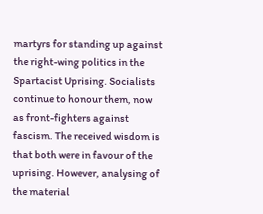martyrs for standing up against the right-wing politics in the Spartacist Uprising. Socialists continue to honour them, now as front-fighters against fascism. The received wisdom is that both were in favour of the uprising. However, analysing of the material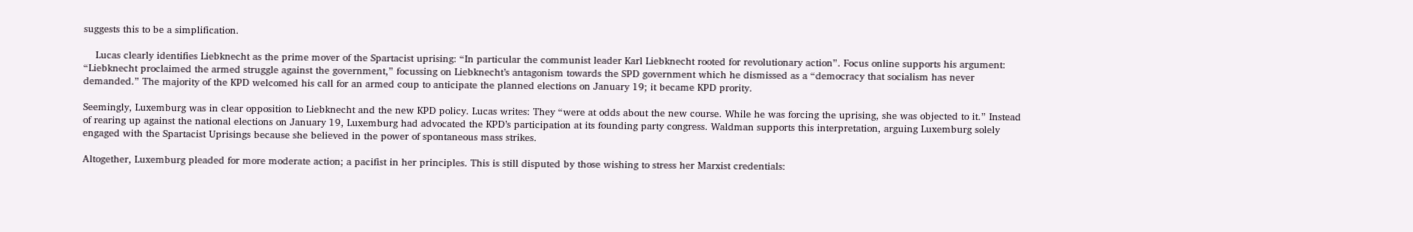suggests this to be a simplification.

    Lucas clearly identifies Liebknecht as the prime mover of the Spartacist uprising: “In particular the communist leader Karl Liebknecht rooted for revolutionary action”. Focus online supports his argument: “Liebknecht proclaimed the armed struggle against the government,” focussing on Liebknecht’s antagonism towards the SPD government which he dismissed as a “democracy that socialism has never demanded.” The majority of the KPD welcomed his call for an armed coup to anticipate the planned elections on January 19; it became KPD prority.

Seemingly, Luxemburg was in clear opposition to Liebknecht and the new KPD policy. Lucas writes: They “were at odds about the new course. While he was forcing the uprising, she was objected to it.” Instead of rearing up against the national elections on January 19, Luxemburg had advocated the KPD’s participation at its founding party congress. Waldman supports this interpretation, arguing Luxemburg solely engaged with the Spartacist Uprisings because she believed in the power of spontaneous mass strikes.

Altogether, Luxemburg pleaded for more moderate action; a pacifist in her principles. This is still disputed by those wishing to stress her Marxist credentials: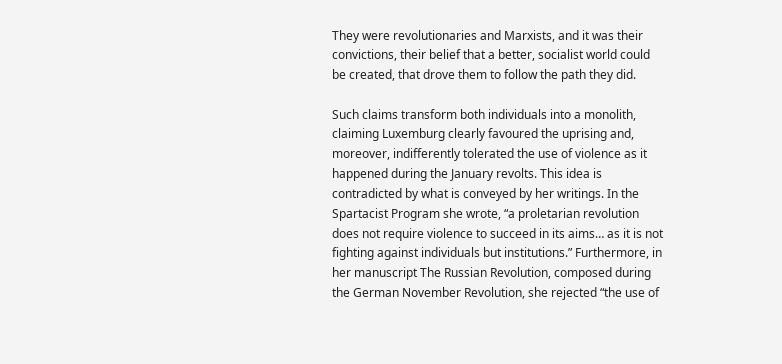They were revolutionaries and Marxists, and it was their convictions, their belief that a better, socialist world could be created, that drove them to follow the path they did.

Such claims transform both individuals into a monolith, claiming Luxemburg clearly favoured the uprising and, moreover, indifferently tolerated the use of violence as it happened during the January revolts. This idea is contradicted by what is conveyed by her writings. In the Spartacist Program she wrote, “a proletarian revolution does not require violence to succeed in its aims… as it is not fighting against individuals but institutions.” Furthermore, in her manuscript The Russian Revolution, composed during the German November Revolution, she rejected “the use of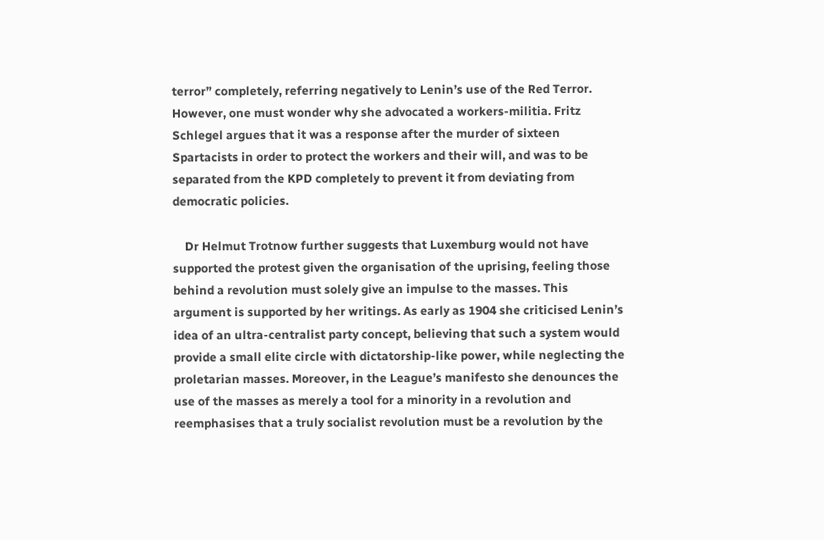terror” completely, referring negatively to Lenin’s use of the Red Terror. However, one must wonder why she advocated a workers-militia. Fritz Schlegel argues that it was a response after the murder of sixteen Spartacists in order to protect the workers and their will, and was to be separated from the KPD completely to prevent it from deviating from democratic policies.

    Dr Helmut Trotnow further suggests that Luxemburg would not have supported the protest given the organisation of the uprising, feeling those behind a revolution must solely give an impulse to the masses. This argument is supported by her writings. As early as 1904 she criticised Lenin’s idea of an ultra-centralist party concept, believing that such a system would provide a small elite circle with dictatorship-like power, while neglecting the proletarian masses. Moreover, in the League’s manifesto she denounces the use of the masses as merely a tool for a minority in a revolution and reemphasises that a truly socialist revolution must be a revolution by the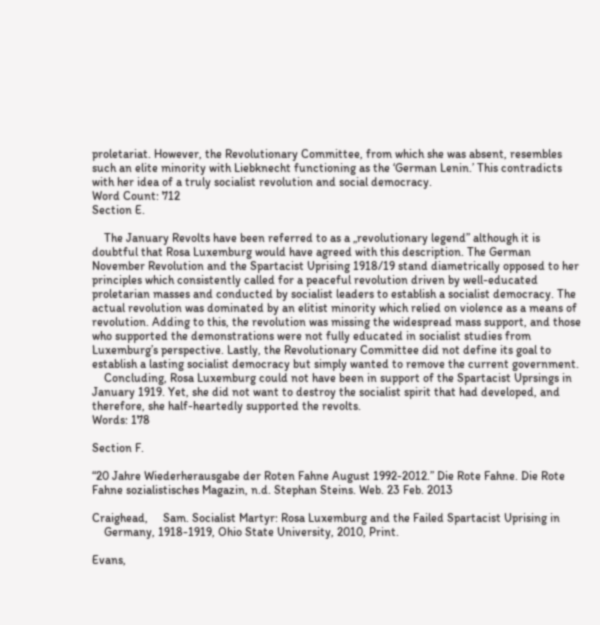proletariat. However, the Revolutionary Committee, from which she was absent, resembles such an elite minority with Liebknecht functioning as the ‘German Lenin.’ This contradicts with her idea of a truly socialist revolution and social democracy.
Word Count: 712
Section E.

    The January Revolts have been referred to as a „revolutionary legend” although it is doubtful that Rosa Luxemburg would have agreed with this description. The German November Revolution and the Spartacist Uprising 1918/19 stand diametrically opposed to her principles which consistently called for a peaceful revolution driven by well-educated proletarian masses and conducted by socialist leaders to establish a socialist democracy. The actual revolution was dominated by an elitist minority which relied on violence as a means of revolution. Adding to this, the revolution was missing the widespread mass support, and those who supported the demonstrations were not fully educated in socialist studies from Luxemburg’s perspective. Lastly, the Revolutionary Committee did not define its goal to establish a lasting socialist democracy but simply wanted to remove the current government.
    Concluding, Rosa Luxemburg could not have been in support of the Spartacist Uprsings in January 1919. Yet, she did not want to destroy the socialist spirit that had developed, and therefore, she half-heartedly supported the revolts.
Words: 178

Section F.

“20 Jahre Wiederherausgabe der Roten Fahne August 1992-2012.” Die Rote Fahne. Die Rote
Fahne sozialistisches Magazin, n.d. Stephan Steins. Web. 23 Feb. 2013

Craighead,     Sam. Socialist Martyr: Rosa Luxemburg and the Failed Spartacist Uprising in
    Germany, 1918-1919, Ohio State University, 2010, Print.

Evans,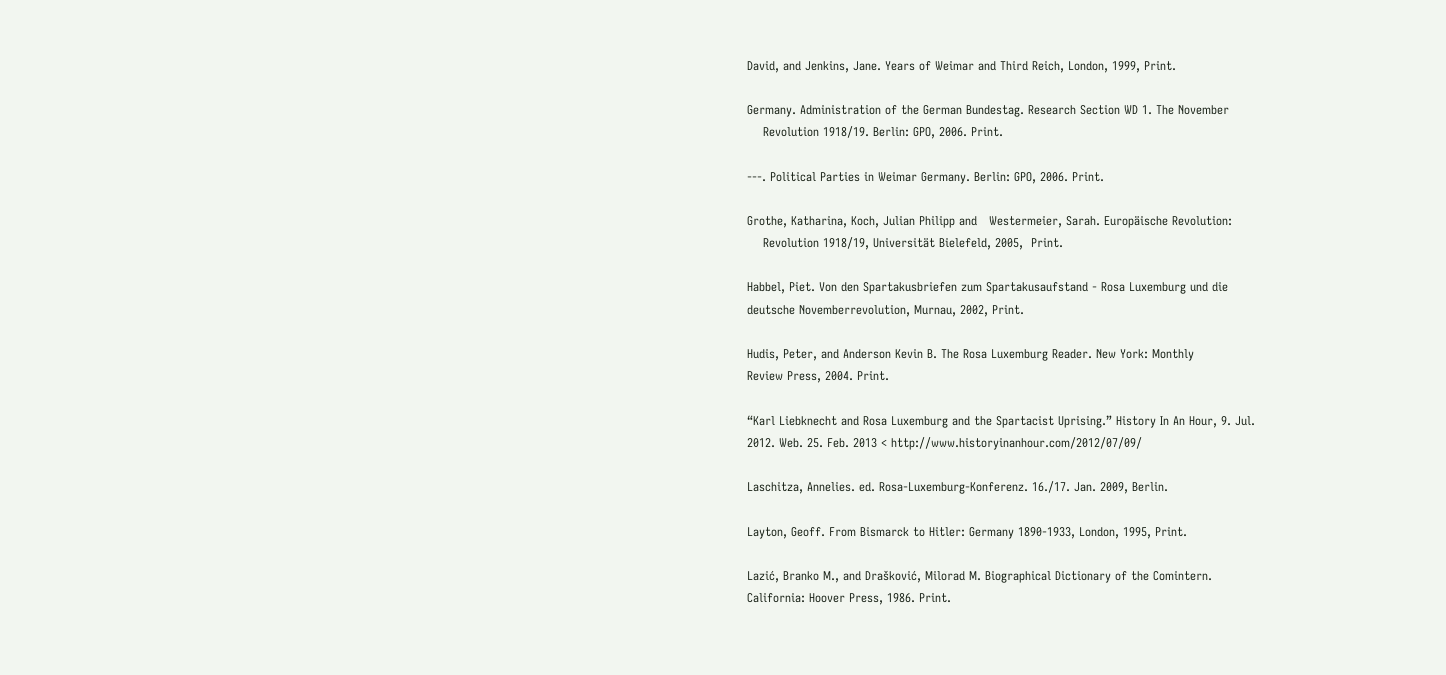David, and Jenkins, Jane. Years of Weimar and Third Reich, London, 1999, Print.

Germany. Administration of the German Bundestag. Research Section WD 1. The November
    Revolution 1918/19. Berlin: GPO, 2006. Print.

---. Political Parties in Weimar Germany. Berlin: GPO, 2006. Print.

Grothe, Katharina, Koch, Julian Philipp and   Westermeier, Sarah. Europäische Revolution:
    Revolution 1918/19, Universität Bielefeld, 2005,  Print.

Habbel, Piet. Von den Spartakusbriefen zum Spartakusaufstand - Rosa Luxemburg und die
deutsche Novemberrevolution, Murnau, 2002, Print.

Hudis, Peter, and Anderson Kevin B. The Rosa Luxemburg Reader. New York: Monthly
Review Press, 2004. Print.

“Karl Liebknecht and Rosa Luxemburg and the Spartacist Uprising.” History In An Hour, 9. Jul.
2012. Web. 25. Feb. 2013 < http://www.historyinanhour.com/2012/07/09/

Laschitza, Annelies. ed. Rosa-Luxemburg-Konferenz. 16./17. Jan. 2009, Berlin.

Layton, Geoff. From Bismarck to Hitler: Germany 1890-1933, London, 1995, Print.

Lazić, Branko M., and Drašković, Milorad M. Biographical Dictionary of the Comintern.
California: Hoover Press, 1986. Print.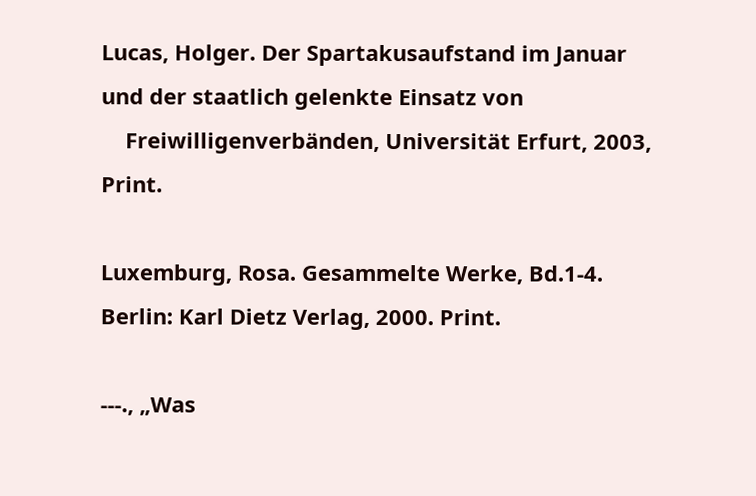Lucas, Holger. Der Spartakusaufstand im Januar und der staatlich gelenkte Einsatz von
    Freiwilligenverbänden, Universität Erfurt, 2003, Print.

Luxemburg, Rosa. Gesammelte Werke, Bd.1-4. Berlin: Karl Dietz Verlag, 2000. Print.

---., „Was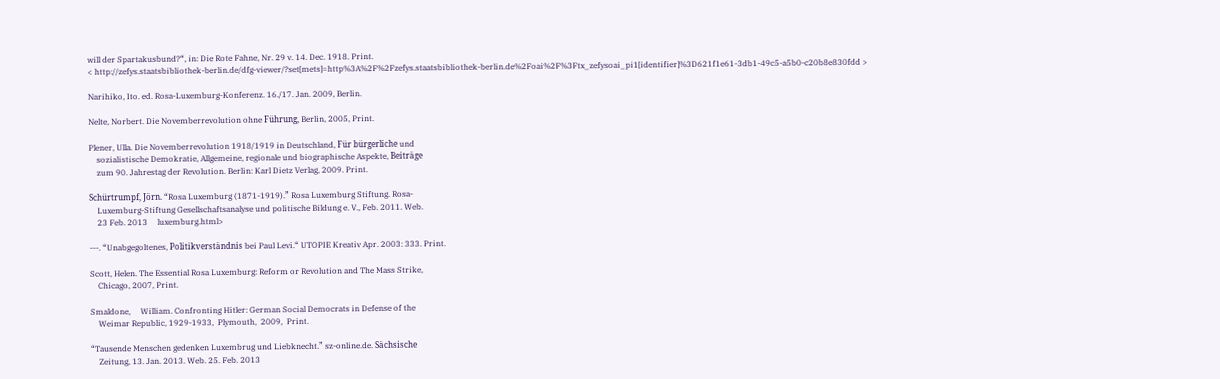will der Spartakusbund?“, in: Die Rote Fahne, Nr. 29 v. 14. Dec. 1918. Print.
< http://zefys.staatsbibliothek-berlin.de/dfg-viewer/?set[mets]=http%3A%2F%2Fzefys.staatsbibliothek-berlin.de%2Foai%2F%3Ftx_zefysoai_pi1[identifier]%3D621f1e61-3db1-49c5-a5b0-c20b8e830fdd >

Narihiko, Ito. ed. Rosa-Luxemburg-Konferenz. 16./17. Jan. 2009, Berlin.

Nelte, Norbert. Die Novemberrevolution ohne Führung, Berlin, 2005, Print.

Plener, Ulla. Die Novemberrevolution 1918/1919 in Deutschland, Für bürgerliche und
    sozialistische Demokratie, Allgemeine, regionale und biographische Aspekte, Beiträge
    zum 90. Jahrestag der Revolution. Berlin: Karl Dietz Verlag, 2009. Print.

Schürtrumpf, Jörn. “Rosa Luxemburg (1871-1919).” Rosa Luxemburg Stiftung. Rosa-
    Luxemburg-Stiftung Gesellschaftsanalyse und politische Bildung e. V., Feb. 2011. Web.
    23 Feb. 2013     luxemburg.html>

---. “Unabgegoltenes, Politikverständnis bei Paul Levi.“ UTOPIE Kreativ Apr. 2003: 333. Print.

Scott, Helen. The Essential Rosa Luxemburg: Reform or Revolution and The Mass Strike,
    Chicago, 2007, Print.

Smaldone,     William. Confronting Hitler: German Social Democrats in Defense of the
    Weimar Republic, 1929-1933,  Plymouth,  2009,  Print.

“Tausende Menschen gedenken Luxembrug und Liebknecht.” sz-online.de. Sächsische
    Zeitung, 13. Jan. 2013. Web. 25. Feb. 2013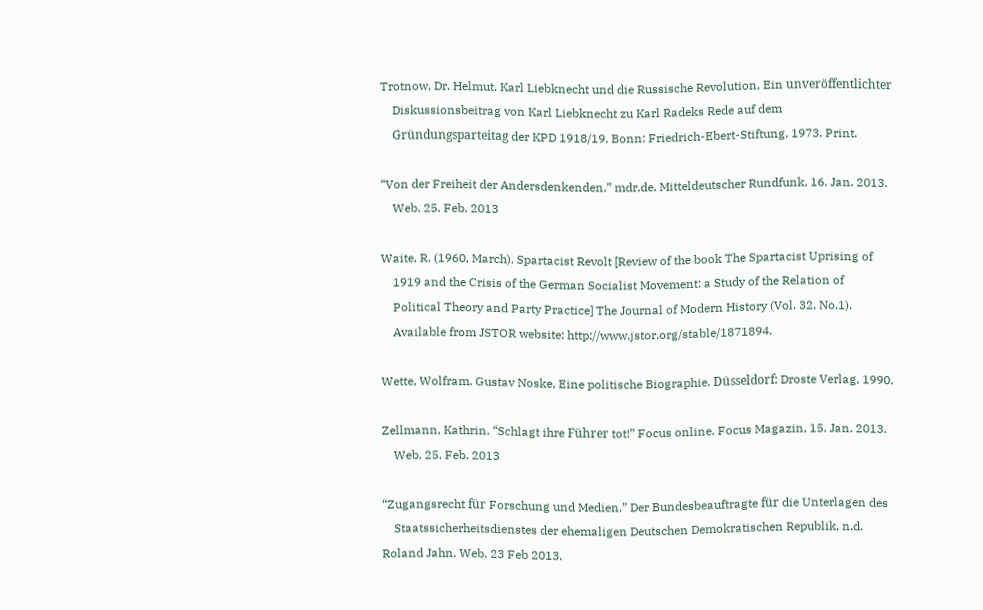Trotnow, Dr. Helmut. Karl Liebknecht und die Russische Revolution, Ein unveröffentlichter
    Diskussionsbeitrag von Karl Liebknecht zu Karl Radeks Rede auf dem
    Gründungsparteitag der KPD 1918/19. Bonn: Friedrich-Ebert-Stiftung, 1973. Print.

“Von der Freiheit der Andersdenkenden.” mdr.de. Mitteldeutscher Rundfunk, 16. Jan. 2013.
    Web. 25. Feb. 2013

Waite, R. (1960, March). Spartacist Revolt [Review of the book The Spartacist Uprising of
    1919 and the Crisis of the German Socialist Movement: a Study of the Relation of
    Political Theory and Party Practice] The Journal of Modern History (Vol. 32, No.1).
    Available from JSTOR website: http://www.jstor.org/stable/1871894.

Wette, Wolfram. Gustav Noske, Eine politische Biographie. Düsseldorf: Droste Verlag, 1990.

Zellmann, Kathrin. “Schlagt ihre Führer tot!” Focus online. Focus Magazin, 15. Jan. 2013.
    Web. 25. Feb. 2013

“Zugangsrecht für Forschung und Medien.” Der Bundesbeauftragte für die Unterlagen des
    Staatssicherheitsdienstes der ehemaligen Deutschen Demokratischen Republik, n.d.
Roland Jahn. Web. 23 Feb 2013.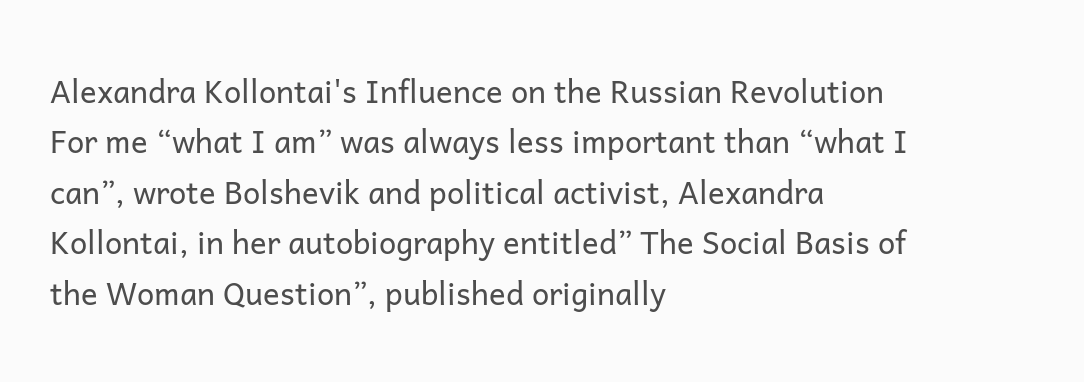Alexandra Kollontai's Influence on the Russian Revolution
For me “what I am” was always less important than “what I can”, wrote Bolshevik and political activist, Alexandra Kollontai, in her autobiography entitled” The Social Basis of the Woman Question”, published originally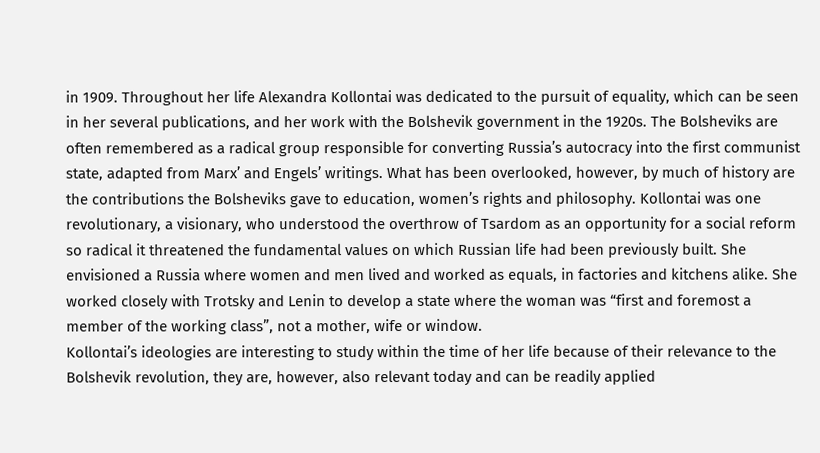in 1909. Throughout her life Alexandra Kollontai was dedicated to the pursuit of equality, which can be seen in her several publications, and her work with the Bolshevik government in the 1920s. The Bolsheviks are often remembered as a radical group responsible for converting Russia’s autocracy into the first communist state, adapted from Marx’ and Engels’ writings. What has been overlooked, however, by much of history are the contributions the Bolsheviks gave to education, women’s rights and philosophy. Kollontai was one revolutionary, a visionary, who understood the overthrow of Tsardom as an opportunity for a social reform so radical it threatened the fundamental values on which Russian life had been previously built. She envisioned a Russia where women and men lived and worked as equals, in factories and kitchens alike. She worked closely with Trotsky and Lenin to develop a state where the woman was “first and foremost a member of the working class”, not a mother, wife or window.
Kollontai’s ideologies are interesting to study within the time of her life because of their relevance to the Bolshevik revolution, they are, however, also relevant today and can be readily applied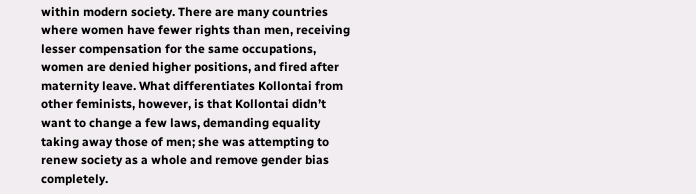within modern society. There are many countries where women have fewer rights than men, receiving lesser compensation for the same occupations, women are denied higher positions, and fired after maternity leave. What differentiates Kollontai from other feminists, however, is that Kollontai didn’t want to change a few laws, demanding equality taking away those of men; she was attempting to renew society as a whole and remove gender bias completely.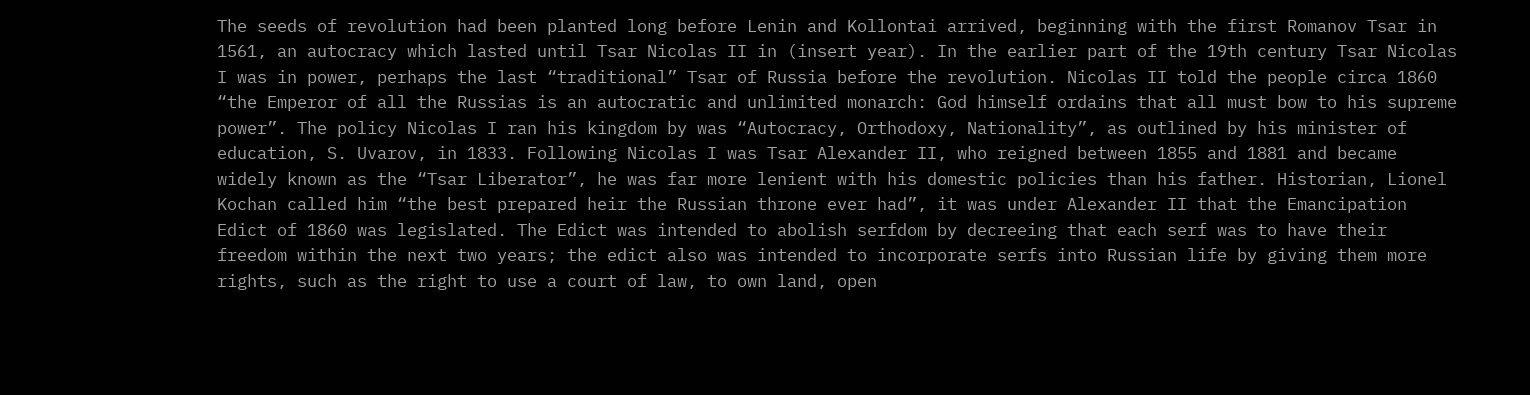The seeds of revolution had been planted long before Lenin and Kollontai arrived, beginning with the first Romanov Tsar in 1561, an autocracy which lasted until Tsar Nicolas II in (insert year). In the earlier part of the 19th century Tsar Nicolas I was in power, perhaps the last “traditional” Tsar of Russia before the revolution. Nicolas II told the people circa 1860 “the Emperor of all the Russias is an autocratic and unlimited monarch: God himself ordains that all must bow to his supreme power”. The policy Nicolas I ran his kingdom by was “Autocracy, Orthodoxy, Nationality”, as outlined by his minister of education, S. Uvarov, in 1833. Following Nicolas I was Tsar Alexander II, who reigned between 1855 and 1881 and became widely known as the “Tsar Liberator”, he was far more lenient with his domestic policies than his father. Historian, Lionel Kochan called him “the best prepared heir the Russian throne ever had”, it was under Alexander II that the Emancipation Edict of 1860 was legislated. The Edict was intended to abolish serfdom by decreeing that each serf was to have their freedom within the next two years; the edict also was intended to incorporate serfs into Russian life by giving them more rights, such as the right to use a court of law, to own land, open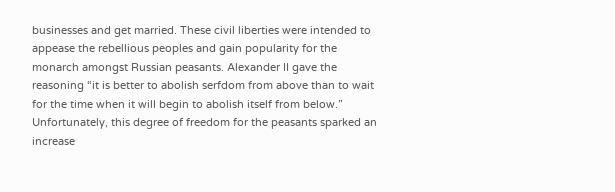businesses and get married. These civil liberties were intended to appease the rebellious peoples and gain popularity for the monarch amongst Russian peasants. Alexander II gave the reasoning “it is better to abolish serfdom from above than to wait for the time when it will begin to abolish itself from below.” Unfortunately, this degree of freedom for the peasants sparked an increase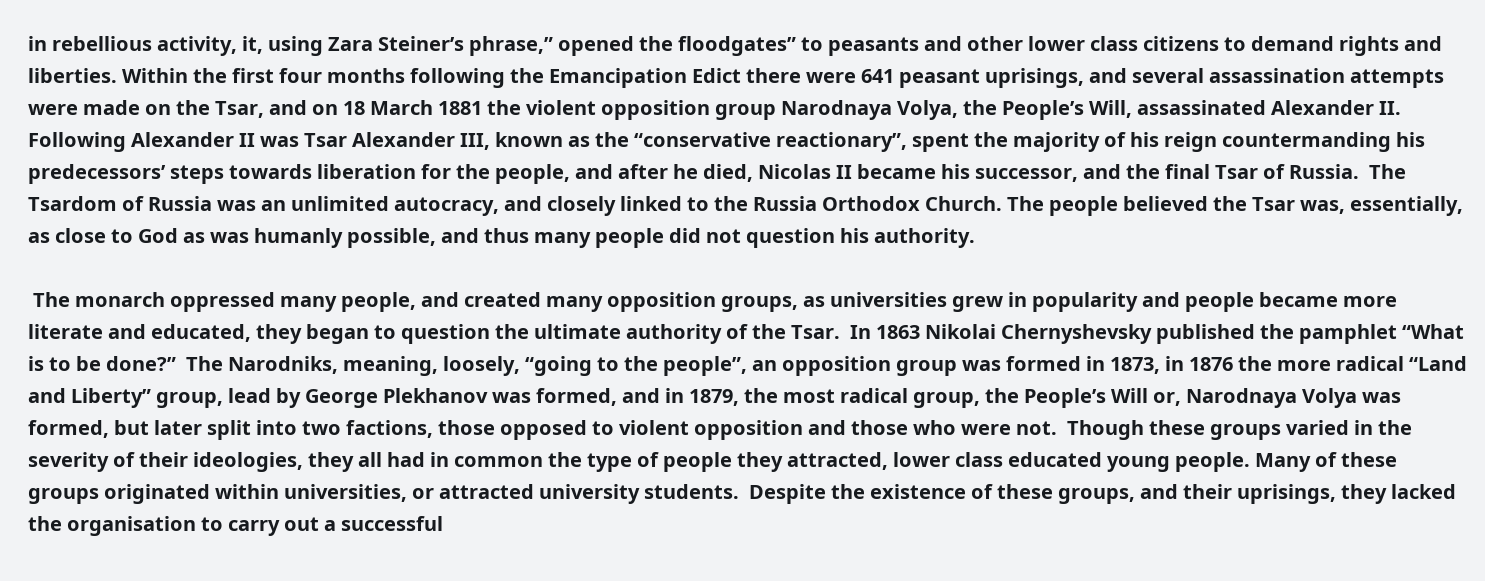in rebellious activity, it, using Zara Steiner’s phrase,” opened the floodgates” to peasants and other lower class citizens to demand rights and liberties. Within the first four months following the Emancipation Edict there were 641 peasant uprisings, and several assassination attempts were made on the Tsar, and on 18 March 1881 the violent opposition group Narodnaya Volya, the People’s Will, assassinated Alexander II. Following Alexander II was Tsar Alexander III, known as the “conservative reactionary”, spent the majority of his reign countermanding his predecessors’ steps towards liberation for the people, and after he died, Nicolas II became his successor, and the final Tsar of Russia.  The Tsardom of Russia was an unlimited autocracy, and closely linked to the Russia Orthodox Church. The people believed the Tsar was, essentially, as close to God as was humanly possible, and thus many people did not question his authority.

 The monarch oppressed many people, and created many opposition groups, as universities grew in popularity and people became more literate and educated, they began to question the ultimate authority of the Tsar.  In 1863 Nikolai Chernyshevsky published the pamphlet “What is to be done?”  The Narodniks, meaning, loosely, “going to the people”, an opposition group was formed in 1873, in 1876 the more radical “Land and Liberty” group, lead by George Plekhanov was formed, and in 1879, the most radical group, the People’s Will or, Narodnaya Volya was formed, but later split into two factions, those opposed to violent opposition and those who were not.  Though these groups varied in the severity of their ideologies, they all had in common the type of people they attracted, lower class educated young people. Many of these groups originated within universities, or attracted university students.  Despite the existence of these groups, and their uprisings, they lacked the organisation to carry out a successful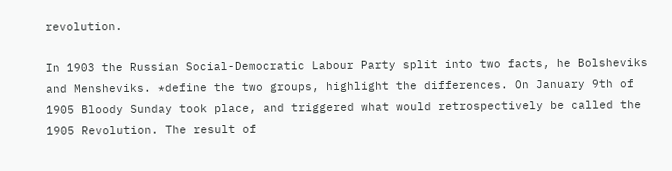revolution.

In 1903 the Russian Social-Democratic Labour Party split into two facts, he Bolsheviks and Mensheviks. *define the two groups, highlight the differences. On January 9th of 1905 Bloody Sunday took place, and triggered what would retrospectively be called the 1905 Revolution. The result of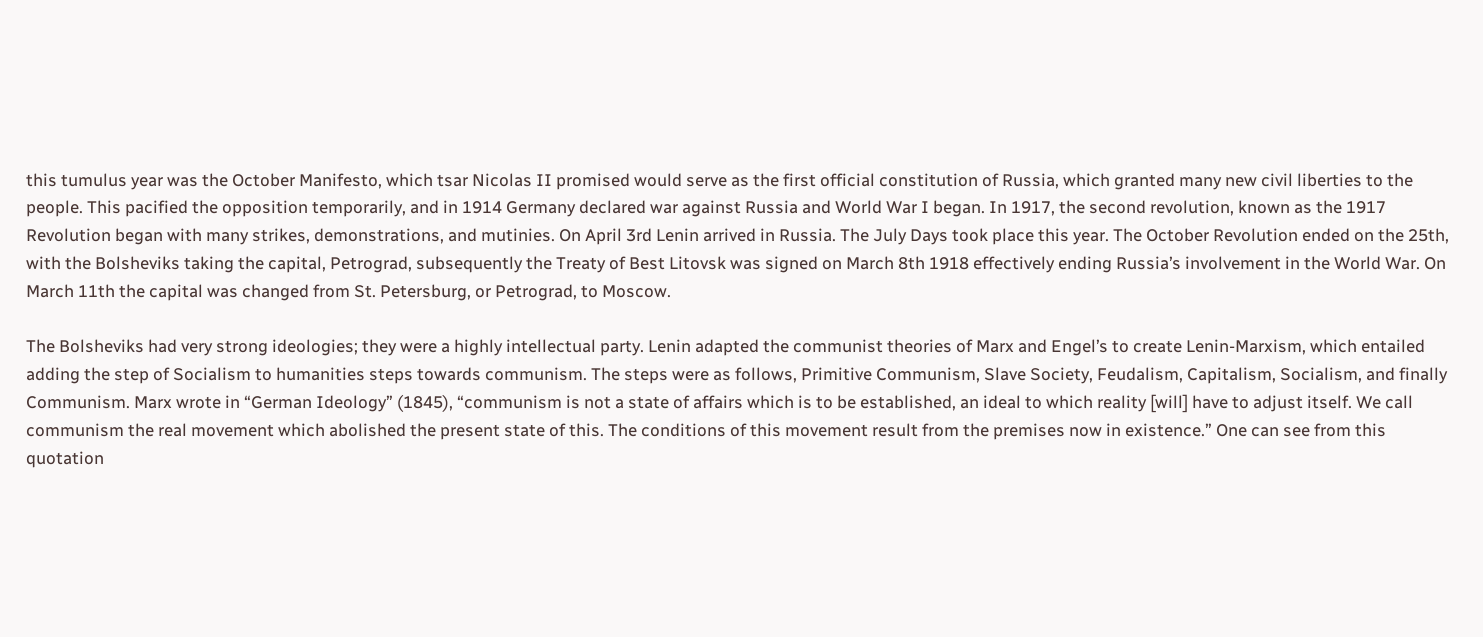this tumulus year was the October Manifesto, which tsar Nicolas II promised would serve as the first official constitution of Russia, which granted many new civil liberties to the people. This pacified the opposition temporarily, and in 1914 Germany declared war against Russia and World War I began. In 1917, the second revolution, known as the 1917 Revolution began with many strikes, demonstrations, and mutinies. On April 3rd Lenin arrived in Russia. The July Days took place this year. The October Revolution ended on the 25th, with the Bolsheviks taking the capital, Petrograd, subsequently the Treaty of Best Litovsk was signed on March 8th 1918 effectively ending Russia’s involvement in the World War. On March 11th the capital was changed from St. Petersburg, or Petrograd, to Moscow.

The Bolsheviks had very strong ideologies; they were a highly intellectual party. Lenin adapted the communist theories of Marx and Engel’s to create Lenin-Marxism, which entailed adding the step of Socialism to humanities steps towards communism. The steps were as follows, Primitive Communism, Slave Society, Feudalism, Capitalism, Socialism, and finally Communism. Marx wrote in “German Ideology” (1845), “communism is not a state of affairs which is to be established, an ideal to which reality [will] have to adjust itself. We call communism the real movement which abolished the present state of this. The conditions of this movement result from the premises now in existence.” One can see from this quotation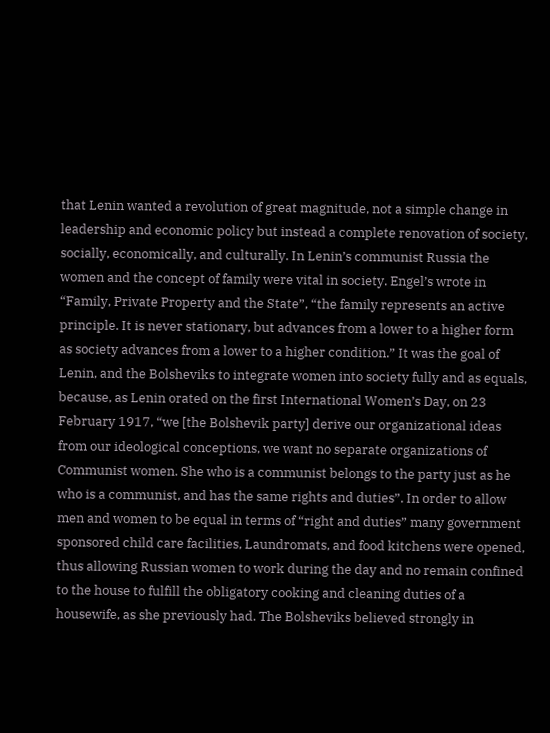that Lenin wanted a revolution of great magnitude, not a simple change in leadership and economic policy but instead a complete renovation of society, socially, economically, and culturally. In Lenin’s communist Russia the women and the concept of family were vital in society. Engel’s wrote in “Family, Private Property and the State”, “the family represents an active principle. It is never stationary, but advances from a lower to a higher form as society advances from a lower to a higher condition.” It was the goal of Lenin, and the Bolsheviks to integrate women into society fully and as equals, because, as Lenin orated on the first International Women’s Day, on 23 February 1917, “we [the Bolshevik party] derive our organizational ideas from our ideological conceptions, we want no separate organizations of Communist women. She who is a communist belongs to the party just as he who is a communist, and has the same rights and duties”. In order to allow men and women to be equal in terms of “right and duties” many government sponsored child care facilities, Laundromats, and food kitchens were opened, thus allowing Russian women to work during the day and no remain confined to the house to fulfill the obligatory cooking and cleaning duties of a housewife, as she previously had. The Bolsheviks believed strongly in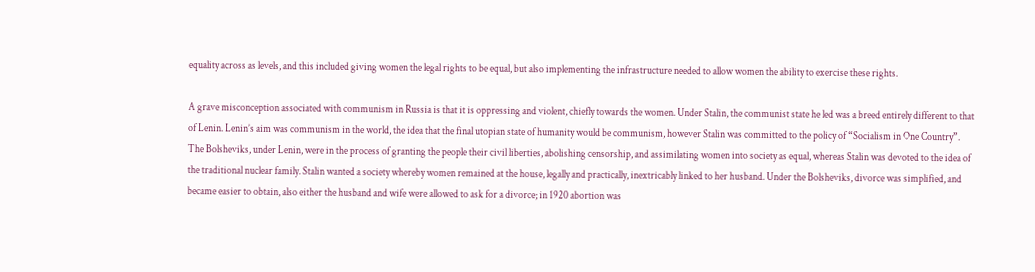equality across as levels, and this included giving women the legal rights to be equal, but also implementing the infrastructure needed to allow women the ability to exercise these rights.

A grave misconception associated with communism in Russia is that it is oppressing and violent, chiefly towards the women. Under Stalin, the communist state he led was a breed entirely different to that of Lenin. Lenin’s aim was communism in the world, the idea that the final utopian state of humanity would be communism, however Stalin was committed to the policy of “Socialism in One Country”. The Bolsheviks, under Lenin, were in the process of granting the people their civil liberties, abolishing censorship, and assimilating women into society as equal, whereas Stalin was devoted to the idea of the traditional nuclear family. Stalin wanted a society whereby women remained at the house, legally and practically, inextricably linked to her husband. Under the Bolsheviks, divorce was simplified, and became easier to obtain, also either the husband and wife were allowed to ask for a divorce; in 1920 abortion was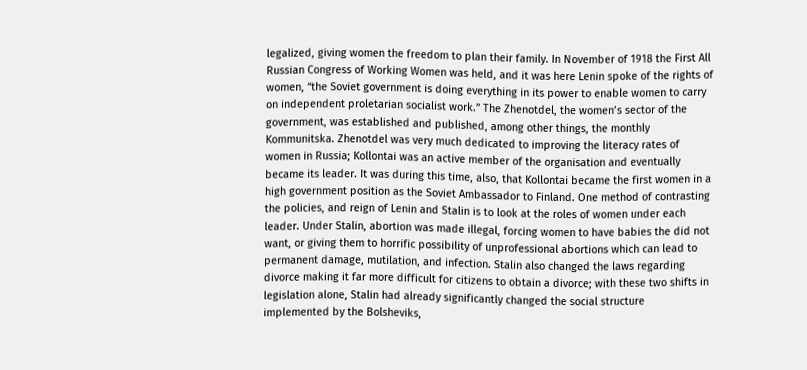legalized, giving women the freedom to plan their family. In November of 1918 the First All Russian Congress of Working Women was held, and it was here Lenin spoke of the rights of women, “the Soviet government is doing everything in its power to enable women to carry on independent proletarian socialist work.” The Zhenotdel, the women’s sector of the government, was established and published, among other things, the monthly Kommunitska. Zhenotdel was very much dedicated to improving the literacy rates of women in Russia; Kollontai was an active member of the organisation and eventually became its leader. It was during this time, also, that Kollontai became the first women in a high government position as the Soviet Ambassador to Finland. One method of contrasting the policies, and reign of Lenin and Stalin is to look at the roles of women under each leader. Under Stalin, abortion was made illegal, forcing women to have babies the did not want, or giving them to horrific possibility of unprofessional abortions which can lead to permanent damage, mutilation, and infection. Stalin also changed the laws regarding divorce making it far more difficult for citizens to obtain a divorce; with these two shifts in legislation alone, Stalin had already significantly changed the social structure implemented by the Bolsheviks,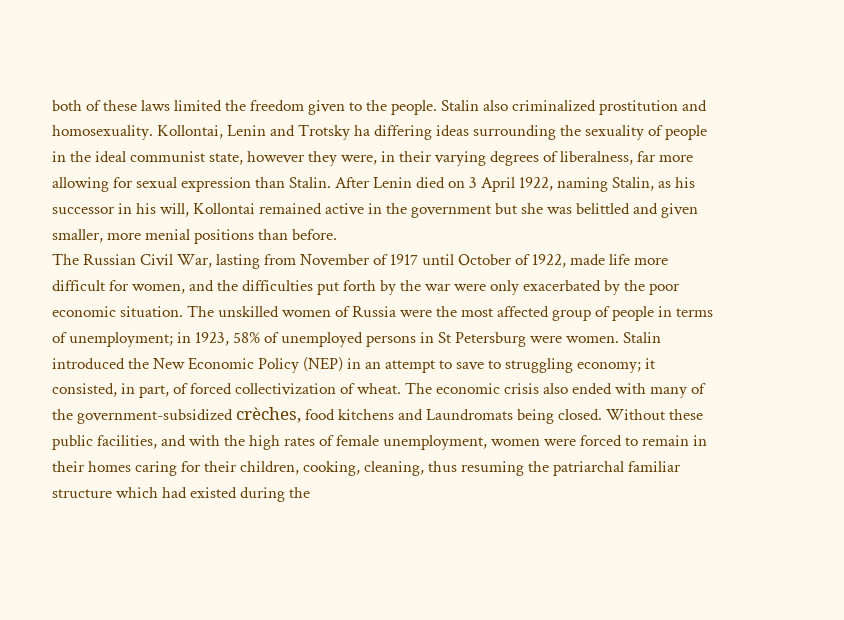both of these laws limited the freedom given to the people. Stalin also criminalized prostitution and homosexuality. Kollontai, Lenin and Trotsky ha differing ideas surrounding the sexuality of people in the ideal communist state, however they were, in their varying degrees of liberalness, far more allowing for sexual expression than Stalin. After Lenin died on 3 April 1922, naming Stalin, as his successor in his will, Kollontai remained active in the government but she was belittled and given smaller, more menial positions than before.
The Russian Civil War, lasting from November of 1917 until October of 1922, made life more difficult for women, and the difficulties put forth by the war were only exacerbated by the poor economic situation. The unskilled women of Russia were the most affected group of people in terms of unemployment; in 1923, 58% of unemployed persons in St Petersburg were women. Stalin introduced the New Economic Policy (NEP) in an attempt to save to struggling economy; it consisted, in part, of forced collectivization of wheat. The economic crisis also ended with many of the government-subsidized crèches, food kitchens and Laundromats being closed. Without these public facilities, and with the high rates of female unemployment, women were forced to remain in their homes caring for their children, cooking, cleaning, thus resuming the patriarchal familiar structure which had existed during the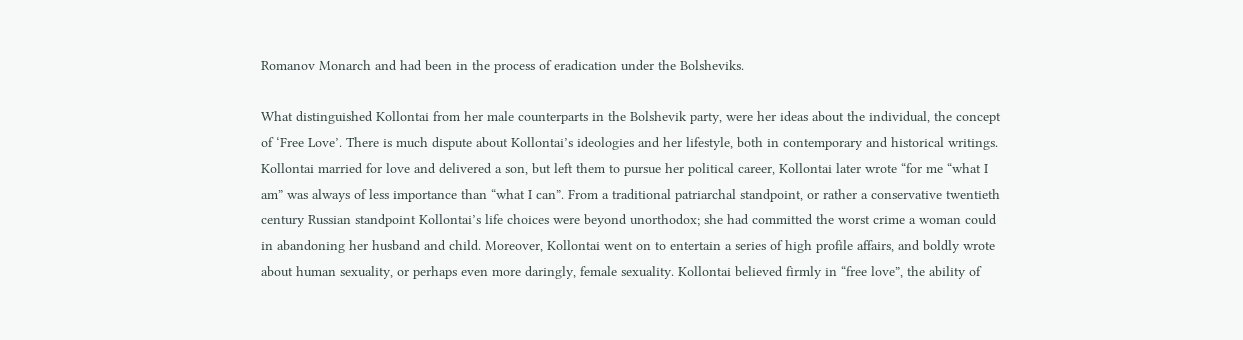Romanov Monarch and had been in the process of eradication under the Bolsheviks.

What distinguished Kollontai from her male counterparts in the Bolshevik party, were her ideas about the individual, the concept of ‘Free Love’. There is much dispute about Kollontai’s ideologies and her lifestyle, both in contemporary and historical writings. Kollontai married for love and delivered a son, but left them to pursue her political career, Kollontai later wrote “for me “what I am” was always of less importance than “what I can”. From a traditional patriarchal standpoint, or rather a conservative twentieth century Russian standpoint Kollontai’s life choices were beyond unorthodox; she had committed the worst crime a woman could in abandoning her husband and child. Moreover, Kollontai went on to entertain a series of high profile affairs, and boldly wrote about human sexuality, or perhaps even more daringly, female sexuality. Kollontai believed firmly in “free love”, the ability of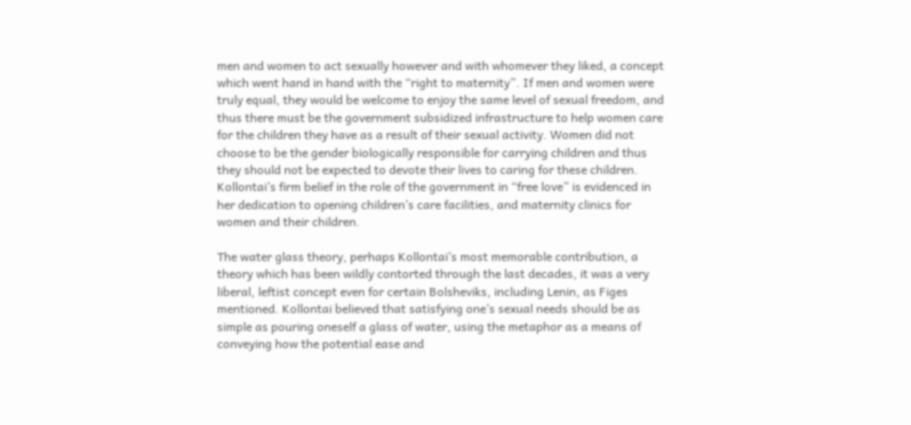men and women to act sexually however and with whomever they liked, a concept which went hand in hand with the “right to maternity”. If men and women were truly equal, they would be welcome to enjoy the same level of sexual freedom, and thus there must be the government subsidized infrastructure to help women care for the children they have as a result of their sexual activity. Women did not choose to be the gender biologically responsible for carrying children and thus they should not be expected to devote their lives to caring for these children. Kollontai’s firm belief in the role of the government in “free love” is evidenced in her dedication to opening children’s care facilities, and maternity clinics for women and their children.

The water glass theory, perhaps Kollontai’s most memorable contribution, a theory which has been wildly contorted through the last decades, it was a very liberal, leftist concept even for certain Bolsheviks, including Lenin, as Figes mentioned. Kollontai believed that satisfying one’s sexual needs should be as simple as pouring oneself a glass of water, using the metaphor as a means of conveying how the potential ease and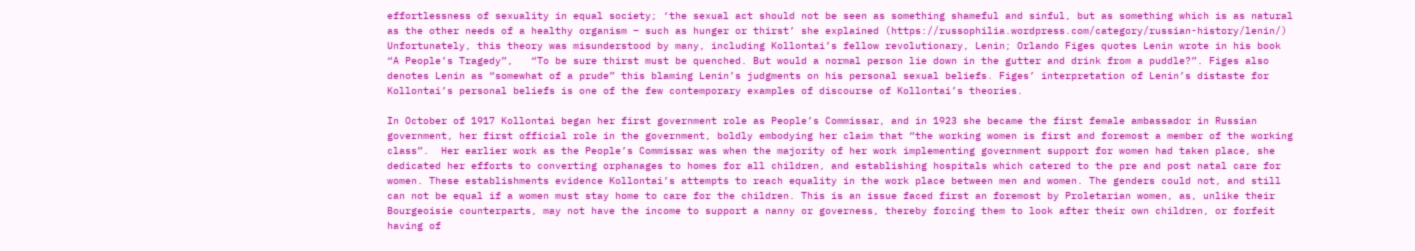effortlessness of sexuality in equal society; ‘the sexual act should not be seen as something shameful and sinful, but as something which is as natural as the other needs of a healthy organism – such as hunger or thirst’ she explained (https://russophilia.wordpress.com/category/russian-history/lenin/) Unfortunately, this theory was misunderstood by many, including Kollontai’s fellow revolutionary, Lenin; Orlando Figes quotes Lenin wrote in his book  “A People’s Tragedy”,   “To be sure thirst must be quenched. But would a normal person lie down in the gutter and drink from a puddle?”. Figes also denotes Lenin as “somewhat of a prude” this blaming Lenin’s judgments on his personal sexual beliefs. Figes’ interpretation of Lenin’s distaste for Kollontai’s personal beliefs is one of the few contemporary examples of discourse of Kollontai’s theories.

In October of 1917 Kollontai began her first government role as People’s Commissar, and in 1923 she became the first female ambassador in Russian government, her first official role in the government, boldly embodying her claim that “the working women is first and foremost a member of the working class”.  Her earlier work as the People’s Commissar was when the majority of her work implementing government support for women had taken place, she dedicated her efforts to converting orphanages to homes for all children, and establishing hospitals which catered to the pre and post natal care for women. These establishments evidence Kollontai’s attempts to reach equality in the work place between men and women. The genders could not, and still can not be equal if a women must stay home to care for the children. This is an issue faced first an foremost by Proletarian women, as, unlike their Bourgeoisie counterparts, may not have the income to support a nanny or governess, thereby forcing them to look after their own children, or forfeit having of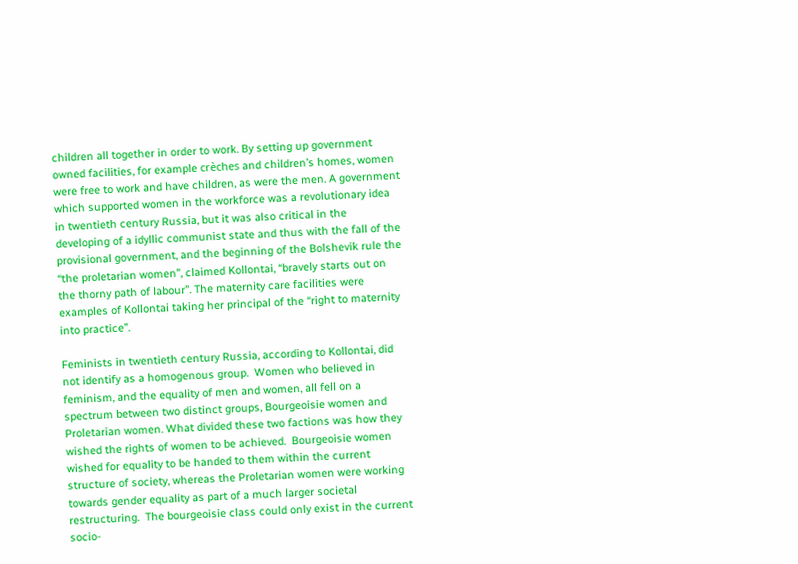children all together in order to work. By setting up government owned facilities, for example crèches and children’s homes, women were free to work and have children, as were the men. A government which supported women in the workforce was a revolutionary idea in twentieth century Russia, but it was also critical in the developing of a idyllic communist state and thus with the fall of the provisional government, and the beginning of the Bolshevik rule the “the proletarian women”, claimed Kollontai, “bravely starts out on the thorny path of labour”. The maternity care facilities were examples of Kollontai taking her principal of the “right to maternity into practice”.

Feminists in twentieth century Russia, according to Kollontai, did not identify as a homogenous group.  Women who believed in feminism, and the equality of men and women, all fell on a spectrum between two distinct groups, Bourgeoisie women and Proletarian women. What divided these two factions was how they wished the rights of women to be achieved.  Bourgeoisie women wished for equality to be handed to them within the current structure of society, whereas the Proletarian women were working towards gender equality as part of a much larger societal restructuring.  The bourgeoisie class could only exist in the current socio-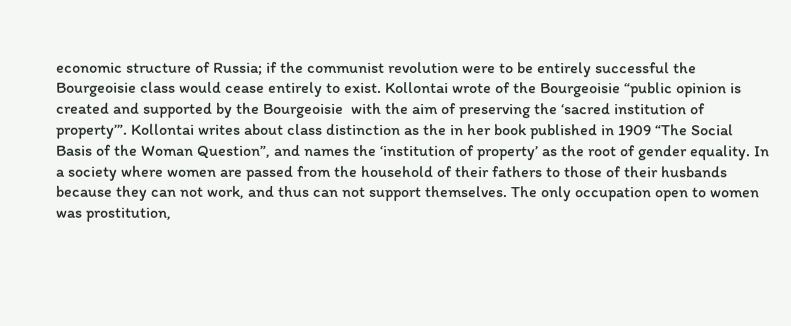economic structure of Russia; if the communist revolution were to be entirely successful the Bourgeoisie class would cease entirely to exist. Kollontai wrote of the Bourgeoisie “public opinion is created and supported by the Bourgeoisie  with the aim of preserving the ‘sacred institution of property’”. Kollontai writes about class distinction as the in her book published in 1909 “The Social Basis of the Woman Question”, and names the ‘institution of property’ as the root of gender equality. In a society where women are passed from the household of their fathers to those of their husbands because they can not work, and thus can not support themselves. The only occupation open to women was prostitution,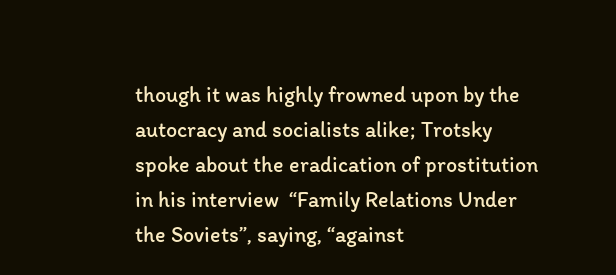though it was highly frowned upon by the autocracy and socialists alike; Trotsky spoke about the eradication of prostitution in his interview  “Family Relations Under the Soviets”, saying, “against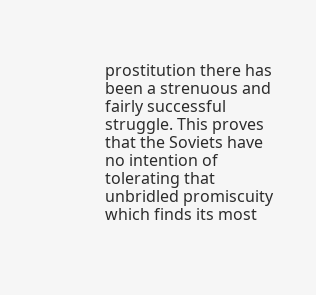prostitution there has been a strenuous and fairly successful struggle. This proves that the Soviets have no intention of tolerating that unbridled promiscuity which finds its most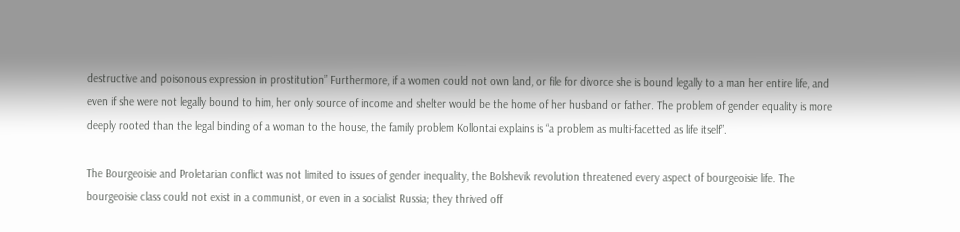destructive and poisonous expression in prostitution” Furthermore, if a women could not own land, or file for divorce she is bound legally to a man her entire life, and even if she were not legally bound to him, her only source of income and shelter would be the home of her husband or father. The problem of gender equality is more deeply rooted than the legal binding of a woman to the house, the family problem Kollontai explains is “a problem as multi-facetted as life itself”.

The Bourgeoisie and Proletarian conflict was not limited to issues of gender inequality, the Bolshevik revolution threatened every aspect of bourgeoisie life. The bourgeoisie class could not exist in a communist, or even in a socialist Russia; they thrived off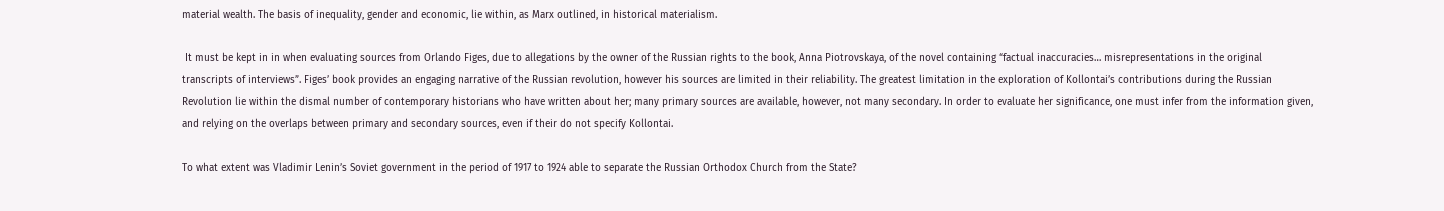material wealth. The basis of inequality, gender and economic, lie within, as Marx outlined, in historical materialism.

 It must be kept in in when evaluating sources from Orlando Figes, due to allegations by the owner of the Russian rights to the book, Anna Piotrovskaya, of the novel containing “factual inaccuracies… misrepresentations in the original transcripts of interviews”. Figes’ book provides an engaging narrative of the Russian revolution, however his sources are limited in their reliability. The greatest limitation in the exploration of Kollontai’s contributions during the Russian Revolution lie within the dismal number of contemporary historians who have written about her; many primary sources are available, however, not many secondary. In order to evaluate her significance, one must infer from the information given, and relying on the overlaps between primary and secondary sources, even if their do not specify Kollontai.

To what extent was Vladimir Lenin’s Soviet government in the period of 1917 to 1924 able to separate the Russian Orthodox Church from the State?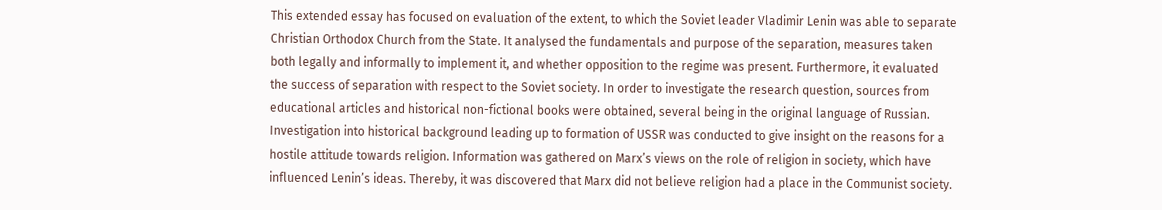This extended essay has focused on evaluation of the extent, to which the Soviet leader Vladimir Lenin was able to separate Christian Orthodox Church from the State. It analysed the fundamentals and purpose of the separation, measures taken both legally and informally to implement it, and whether opposition to the regime was present. Furthermore, it evaluated the success of separation with respect to the Soviet society. In order to investigate the research question, sources from educational articles and historical non-fictional books were obtained, several being in the original language of Russian. Investigation into historical background leading up to formation of USSR was conducted to give insight on the reasons for a hostile attitude towards religion. Information was gathered on Marx’s views on the role of religion in society, which have influenced Lenin’s ideas. Thereby, it was discovered that Marx did not believe religion had a place in the Communist society.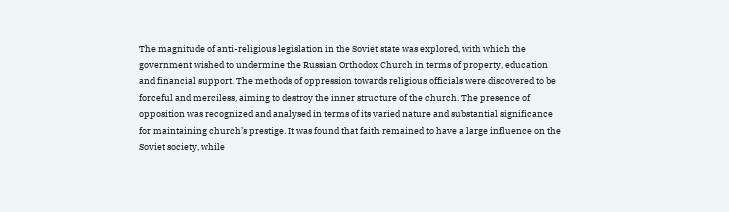The magnitude of anti-religious legislation in the Soviet state was explored, with which the government wished to undermine the Russian Orthodox Church in terms of property, education and financial support. The methods of oppression towards religious officials were discovered to be forceful and merciless, aiming to destroy the inner structure of the church. The presence of opposition was recognized and analysed in terms of its varied nature and substantial significance for maintaining church’s prestige. It was found that faith remained to have a large influence on the Soviet society, while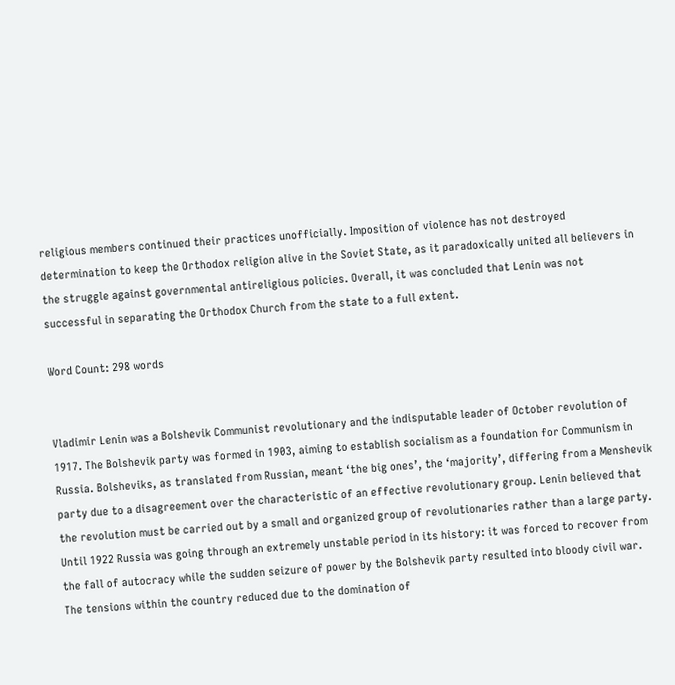religious members continued their practices unofficially. Imposition of violence has not destroyed determination to keep the Orthodox religion alive in the Soviet State, as it paradoxically united all believers in the struggle against governmental antireligious policies. Overall, it was concluded that Lenin was not successful in separating the Orthodox Church from the state to a full extent.

Word Count: 298 words


Vladimir Lenin was a Bolshevik Communist revolutionary and the indisputable leader of October revolution of 1917. The Bolshevik party was formed in 1903, aiming to establish socialism as a foundation for Communism in Russia. Bolsheviks, as translated from Russian, meant ‘the big ones’, the ‘majority’, differing from a Menshevik party due to a disagreement over the characteristic of an effective revolutionary group. Lenin believed that the revolution must be carried out by a small and organized group of revolutionaries rather than a large party. Until 1922 Russia was going through an extremely unstable period in its history: it was forced to recover from the fall of autocracy while the sudden seizure of power by the Bolshevik party resulted into bloody civil war. The tensions within the country reduced due to the domination of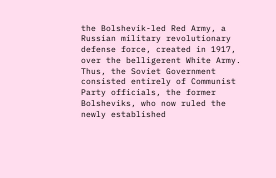the Bolshevik-led Red Army, a Russian military revolutionary defense force, created in 1917, over the belligerent White Army. Thus, the Soviet Government consisted entirely of Communist Party officials, the former Bolsheviks, who now ruled the newly established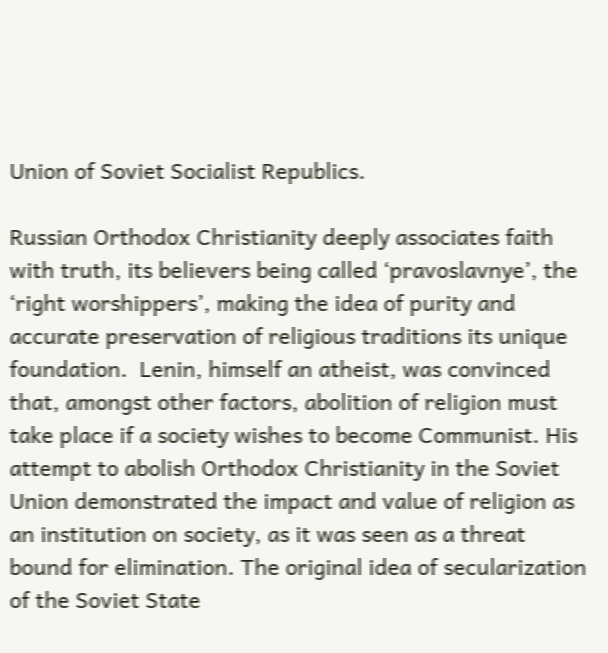Union of Soviet Socialist Republics.

Russian Orthodox Christianity deeply associates faith with truth, its believers being called ‘pravoslavnye’, the ‘right worshippers’, making the idea of purity and accurate preservation of religious traditions its unique foundation.  Lenin, himself an atheist, was convinced that, amongst other factors, abolition of religion must take place if a society wishes to become Communist. His attempt to abolish Orthodox Christianity in the Soviet Union demonstrated the impact and value of religion as an institution on society, as it was seen as a threat bound for elimination. The original idea of secularization of the Soviet State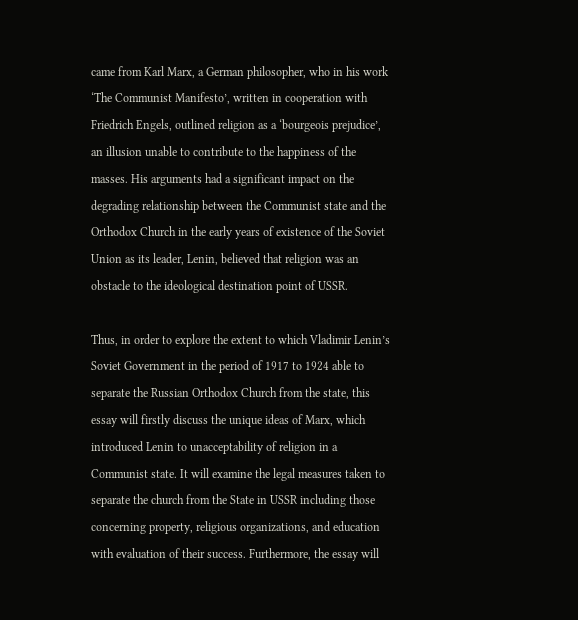came from Karl Marx, a German philosopher, who in his work ‘The Communist Manifesto’, written in cooperation with Friedrich Engels, outlined religion as a ‘bourgeois prejudice’, an illusion unable to contribute to the happiness of the masses. His arguments had a significant impact on the degrading relationship between the Communist state and the Orthodox Church in the early years of existence of the Soviet Union as its leader, Lenin, believed that religion was an obstacle to the ideological destination point of USSR.

Thus, in order to explore the extent to which Vladimir Lenin’s Soviet Government in the period of 1917 to 1924 able to separate the Russian Orthodox Church from the state, this essay will firstly discuss the unique ideas of Marx, which introduced Lenin to unacceptability of religion in a Communist state. It will examine the legal measures taken to separate the church from the State in USSR including those concerning property, religious organizations, and education with evaluation of their success. Furthermore, the essay will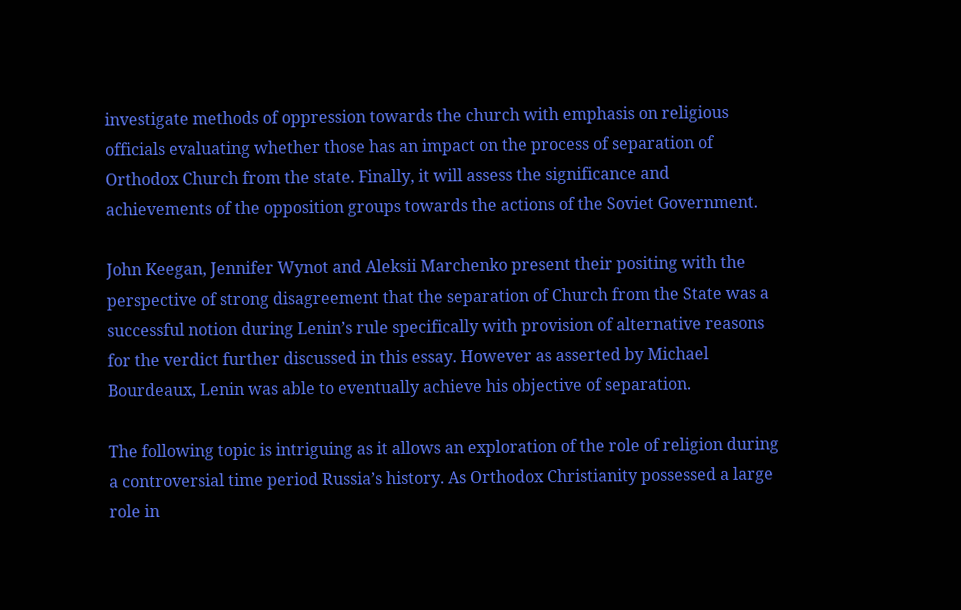investigate methods of oppression towards the church with emphasis on religious officials evaluating whether those has an impact on the process of separation of Orthodox Church from the state. Finally, it will assess the significance and achievements of the opposition groups towards the actions of the Soviet Government.

John Keegan, Jennifer Wynot and Aleksii Marchenko present their positing with the perspective of strong disagreement that the separation of Church from the State was a successful notion during Lenin’s rule specifically with provision of alternative reasons for the verdict further discussed in this essay. However as asserted by Michael Bourdeaux, Lenin was able to eventually achieve his objective of separation.

The following topic is intriguing as it allows an exploration of the role of religion during a controversial time period Russia’s history. As Orthodox Christianity possessed a large role in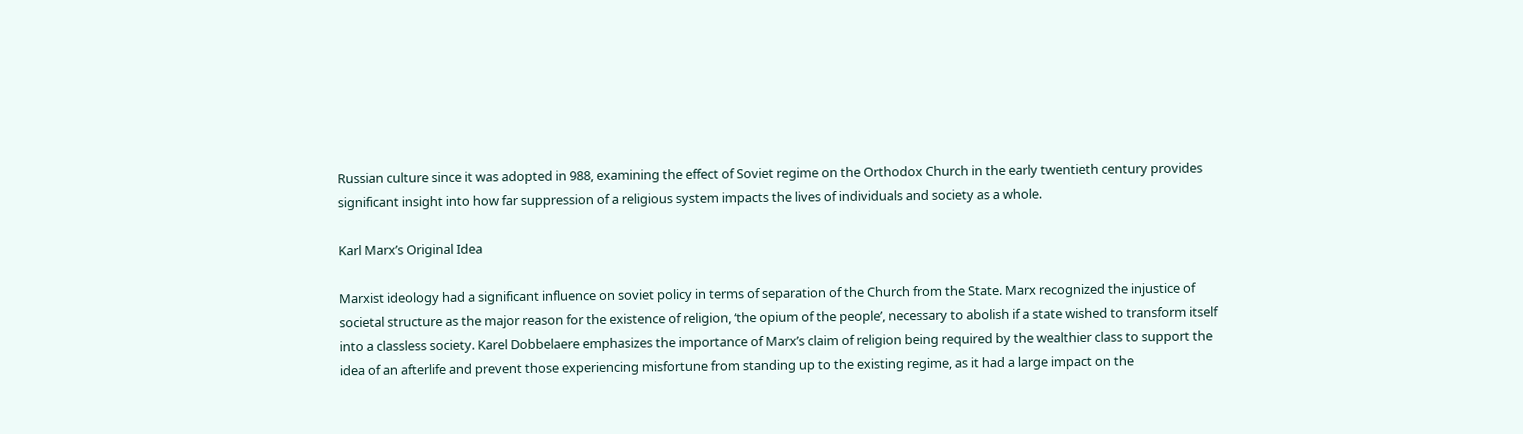Russian culture since it was adopted in 988, examining the effect of Soviet regime on the Orthodox Church in the early twentieth century provides significant insight into how far suppression of a religious system impacts the lives of individuals and society as a whole.

Karl Marx’s Original Idea

Marxist ideology had a significant influence on soviet policy in terms of separation of the Church from the State. Marx recognized the injustice of societal structure as the major reason for the existence of religion, ‘the opium of the people’, necessary to abolish if a state wished to transform itself into a classless society. Karel Dobbelaere emphasizes the importance of Marx’s claim of religion being required by the wealthier class to support the idea of an afterlife and prevent those experiencing misfortune from standing up to the existing regime, as it had a large impact on the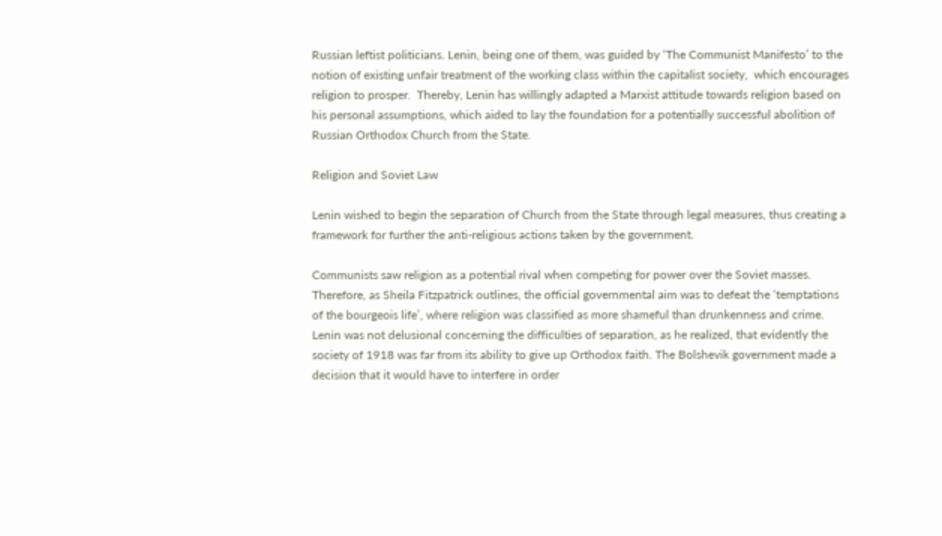Russian leftist politicians. Lenin, being one of them, was guided by ‘The Communist Manifesto’ to the notion of existing unfair treatment of the working class within the capitalist society,  which encourages religion to prosper.  Thereby, Lenin has willingly adapted a Marxist attitude towards religion based on his personal assumptions, which aided to lay the foundation for a potentially successful abolition of Russian Orthodox Church from the State.

Religion and Soviet Law

Lenin wished to begin the separation of Church from the State through legal measures, thus creating a framework for further the anti-religious actions taken by the government.

Communists saw religion as a potential rival when competing for power over the Soviet masses. Therefore, as Sheila Fitzpatrick outlines, the official governmental aim was to defeat the ‘temptations of the bourgeois life’, where religion was classified as more shameful than drunkenness and crime. Lenin was not delusional concerning the difficulties of separation, as he realized, that evidently the society of 1918 was far from its ability to give up Orthodox faith. The Bolshevik government made a decision that it would have to interfere in order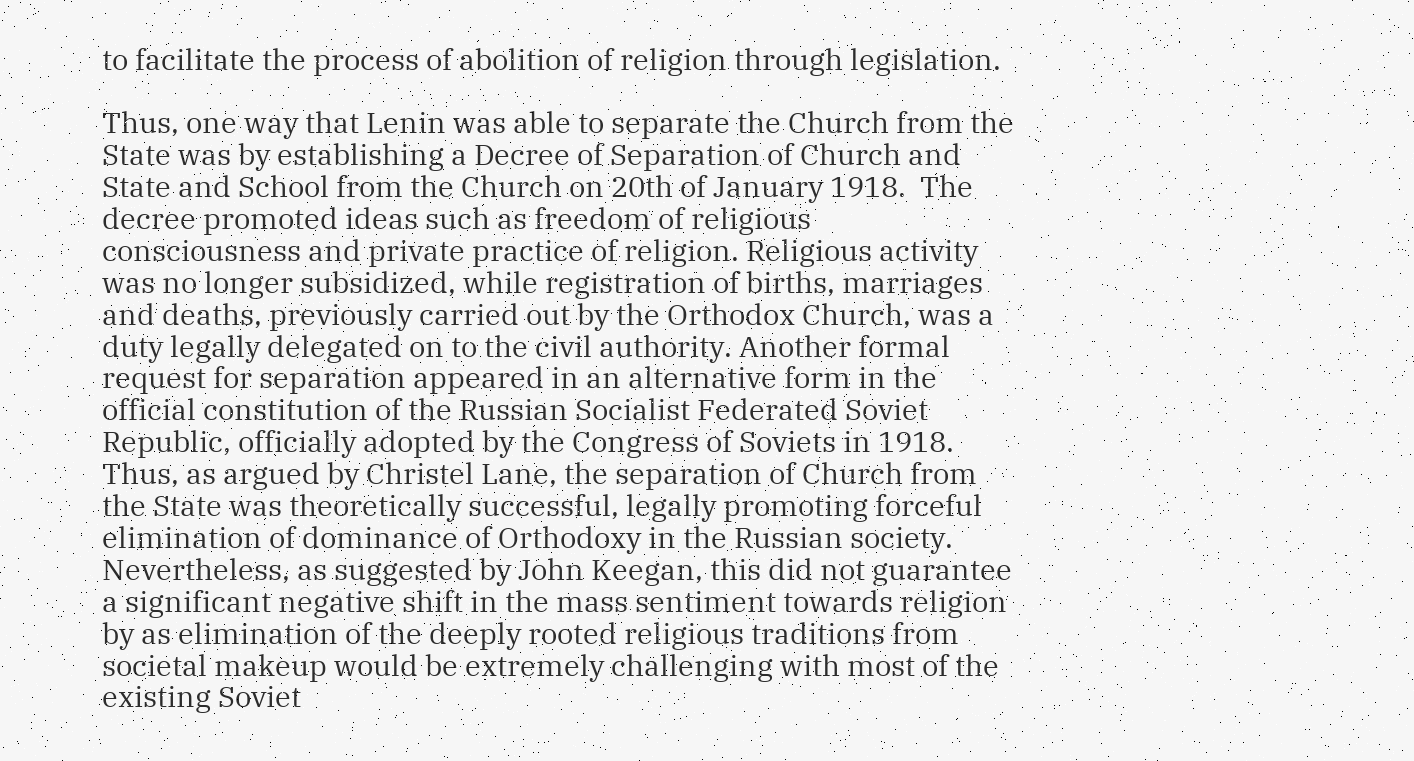to facilitate the process of abolition of religion through legislation.

Thus, one way that Lenin was able to separate the Church from the State was by establishing a Decree of Separation of Church and State and School from the Church on 20th of January 1918.  The decree promoted ideas such as freedom of religious consciousness and private practice of religion. Religious activity was no longer subsidized, while registration of births, marriages and deaths, previously carried out by the Orthodox Church, was a duty legally delegated on to the civil authority. Another formal request for separation appeared in an alternative form in the official constitution of the Russian Socialist Federated Soviet Republic, officially adopted by the Congress of Soviets in 1918. Thus, as argued by Christel Lane, the separation of Church from the State was theoretically successful, legally promoting forceful elimination of dominance of Orthodoxy in the Russian society. Nevertheless, as suggested by John Keegan, this did not guarantee a significant negative shift in the mass sentiment towards religion by as elimination of the deeply rooted religious traditions from societal makeup would be extremely challenging with most of the existing Soviet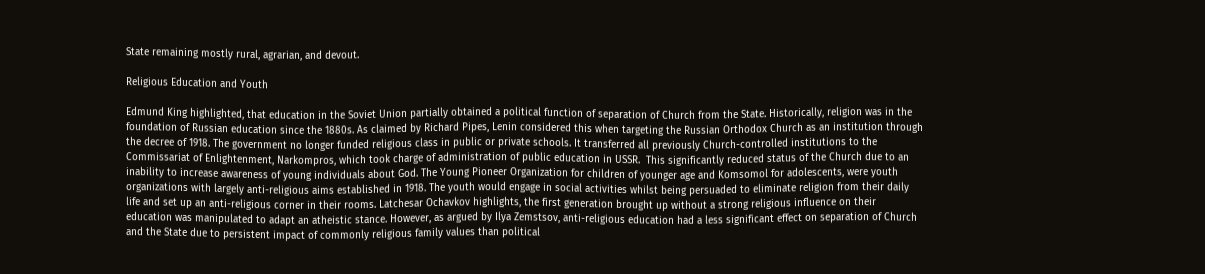State remaining mostly rural, agrarian, and devout.

Religious Education and Youth

Edmund King highlighted, that education in the Soviet Union partially obtained a political function of separation of Church from the State. Historically, religion was in the foundation of Russian education since the 1880s. As claimed by Richard Pipes, Lenin considered this when targeting the Russian Orthodox Church as an institution through the decree of 1918. The government no longer funded religious class in public or private schools. It transferred all previously Church-controlled institutions to the Commissariat of Enlightenment, Narkompros, which took charge of administration of public education in USSR.  This significantly reduced status of the Church due to an inability to increase awareness of young individuals about God. The Young Pioneer Organization for children of younger age and Komsomol for adolescents, were youth organizations with largely anti-religious aims established in 1918. The youth would engage in social activities whilst being persuaded to eliminate religion from their daily life and set up an anti-religious corner in their rooms. Latchesar Ochavkov highlights, the first generation brought up without a strong religious influence on their education was manipulated to adapt an atheistic stance. However, as argued by Ilya Zemstsov, anti-religious education had a less significant effect on separation of Church and the State due to persistent impact of commonly religious family values than political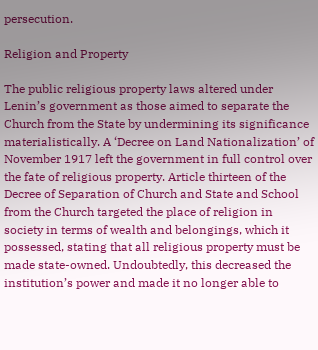persecution.

Religion and Property

The public religious property laws altered under Lenin’s government as those aimed to separate the Church from the State by undermining its significance materialistically. A ‘Decree on Land Nationalization’ of November 1917 left the government in full control over the fate of religious property. Article thirteen of the Decree of Separation of Church and State and School from the Church targeted the place of religion in society in terms of wealth and belongings, which it possessed, stating that all religious property must be made state-owned. Undoubtedly, this decreased the institution’s power and made it no longer able to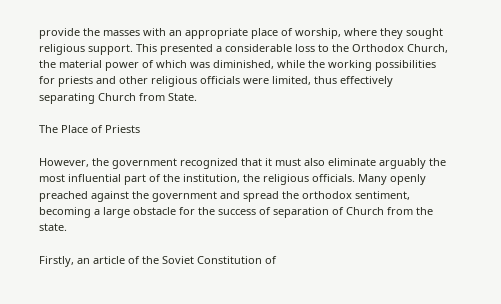provide the masses with an appropriate place of worship, where they sought religious support. This presented a considerable loss to the Orthodox Church, the material power of which was diminished, while the working possibilities for priests and other religious officials were limited, thus effectively separating Church from State.

The Place of Priests

However, the government recognized that it must also eliminate arguably the most influential part of the institution, the religious officials. Many openly preached against the government and spread the orthodox sentiment, becoming a large obstacle for the success of separation of Church from the state.

Firstly, an article of the Soviet Constitution of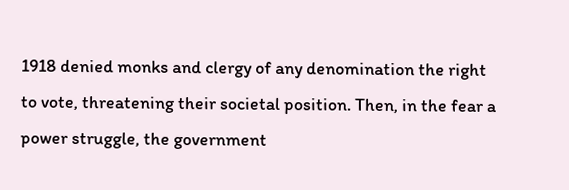1918 denied monks and clergy of any denomination the right to vote, threatening their societal position. Then, in the fear a power struggle, the government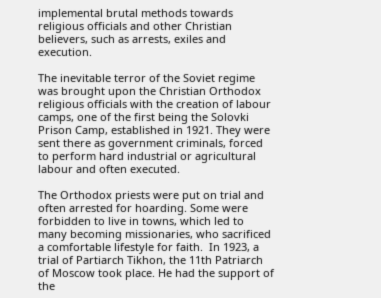implemental brutal methods towards religious officials and other Christian believers, such as arrests, exiles and execution.

The inevitable terror of the Soviet regime was brought upon the Christian Orthodox religious officials with the creation of labour camps, one of the first being the Solovki Prison Camp, established in 1921. They were sent there as government criminals, forced to perform hard industrial or agricultural labour and often executed.

The Orthodox priests were put on trial and often arrested for hoarding. Some were forbidden to live in towns, which led to many becoming missionaries, who sacrificed a comfortable lifestyle for faith.  In 1923, a trial of Partiarch Tikhon, the 11th Patriarch of Moscow took place. He had the support of the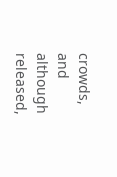crowds, and although released,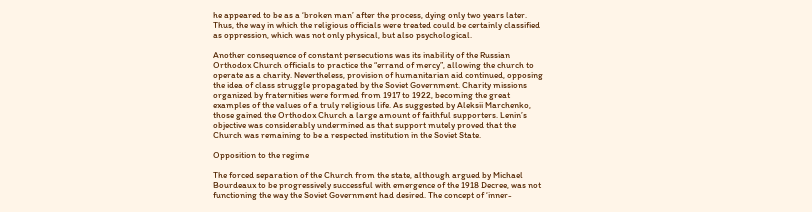he appeared to be as a ‘broken man’ after the process, dying only two years later.  Thus, the way in which the religious officials were treated could be certainly classified as oppression, which was not only physical, but also psychological.

Another consequence of constant persecutions was its inability of the Russian Orthodox Church officials to practice the “errand of mercy”, allowing the church to operate as a charity. Nevertheless, provision of humanitarian aid continued, opposing the idea of class struggle propagated by the Soviet Government. Charity missions organized by fraternities were formed from 1917 to 1922, becoming the great examples of the values of a truly religious life. As suggested by Aleksii Marchenko, those gained the Orthodox Church a large amount of faithful supporters. Lenin’s objective was considerably undermined as that support mutely proved that the Church was remaining to be a respected institution in the Soviet State.

Opposition to the regime

The forced separation of the Church from the state, although argued by Michael Bourdeaux to be progressively successful with emergence of the 1918 Decree, was not functioning the way the Soviet Government had desired. The concept of ‘inner-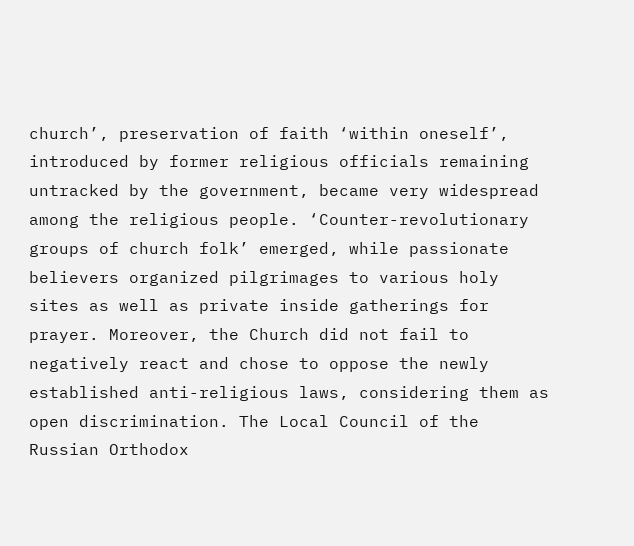church’, preservation of faith ‘within oneself’, introduced by former religious officials remaining untracked by the government, became very widespread among the religious people. ‘Counter-revolutionary groups of church folk’ emerged, while passionate believers organized pilgrimages to various holy sites as well as private inside gatherings for prayer. Moreover, the Church did not fail to negatively react and chose to oppose the newly established anti-religious laws, considering them as open discrimination. The Local Council of the Russian Orthodox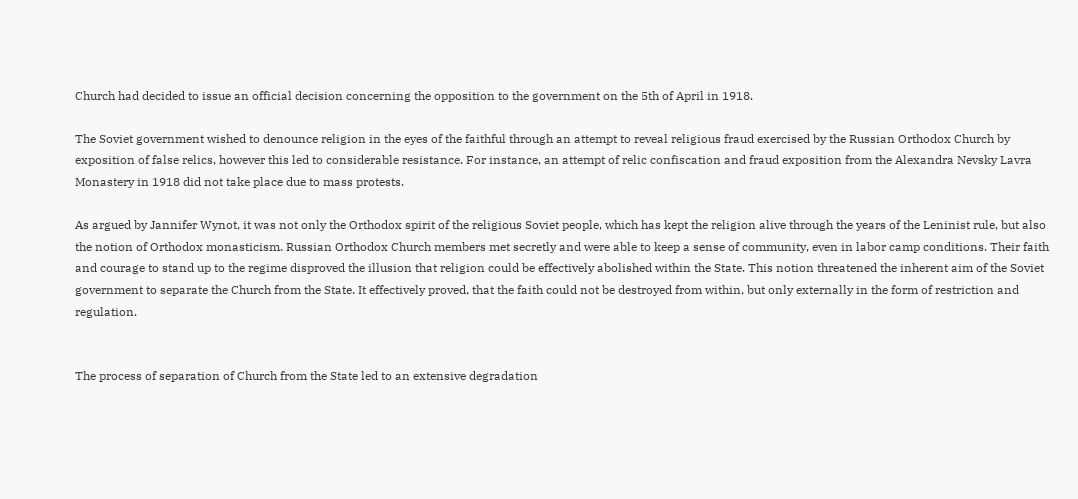Church had decided to issue an official decision concerning the opposition to the government on the 5th of April in 1918.

The Soviet government wished to denounce religion in the eyes of the faithful through an attempt to reveal religious fraud exercised by the Russian Orthodox Church by exposition of false relics, however this led to considerable resistance. For instance, an attempt of relic confiscation and fraud exposition from the Alexandra Nevsky Lavra Monastery in 1918 did not take place due to mass protests.

As argued by Jannifer Wynot, it was not only the Orthodox spirit of the religious Soviet people, which has kept the religion alive through the years of the Leninist rule, but also the notion of Orthodox monasticism. Russian Orthodox Church members met secretly and were able to keep a sense of community, even in labor camp conditions. Their faith and courage to stand up to the regime disproved the illusion that religion could be effectively abolished within the State. This notion threatened the inherent aim of the Soviet government to separate the Church from the State. It effectively proved, that the faith could not be destroyed from within, but only externally in the form of restriction and regulation.


The process of separation of Church from the State led to an extensive degradation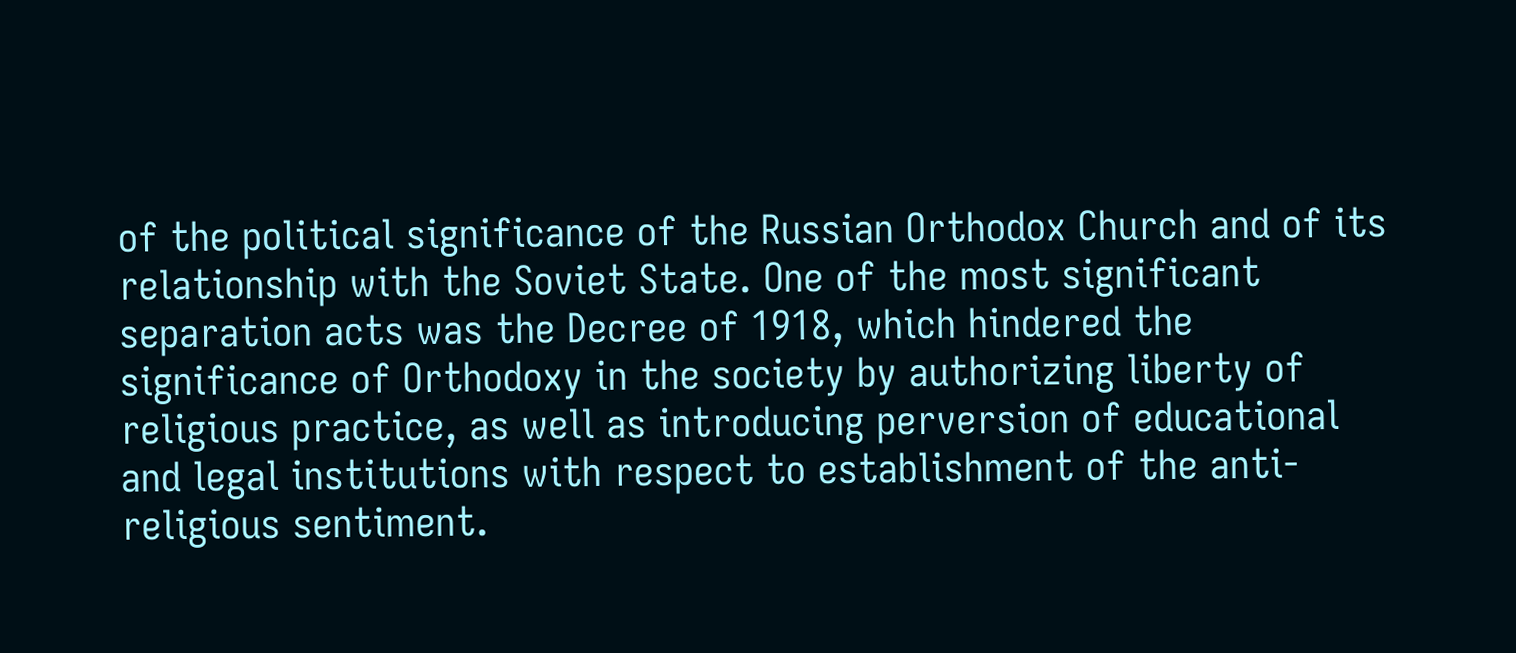of the political significance of the Russian Orthodox Church and of its relationship with the Soviet State. One of the most significant separation acts was the Decree of 1918, which hindered the significance of Orthodoxy in the society by authorizing liberty of religious practice, as well as introducing perversion of educational and legal institutions with respect to establishment of the anti-religious sentiment.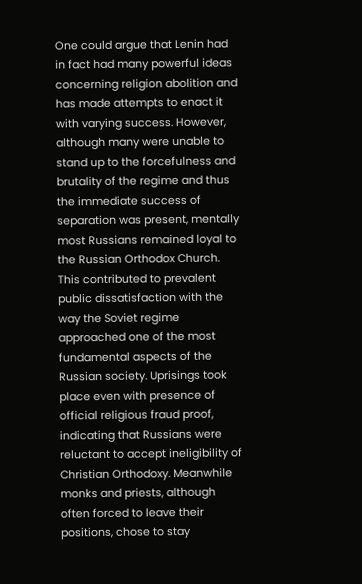One could argue that Lenin had in fact had many powerful ideas concerning religion abolition and has made attempts to enact it with varying success. However, although many were unable to stand up to the forcefulness and brutality of the regime and thus the immediate success of separation was present, mentally most Russians remained loyal to the Russian Orthodox Church. This contributed to prevalent public dissatisfaction with the way the Soviet regime approached one of the most fundamental aspects of the Russian society. Uprisings took place even with presence of official religious fraud proof, indicating that Russians were reluctant to accept ineligibility of Christian Orthodoxy. Meanwhile monks and priests, although often forced to leave their positions, chose to stay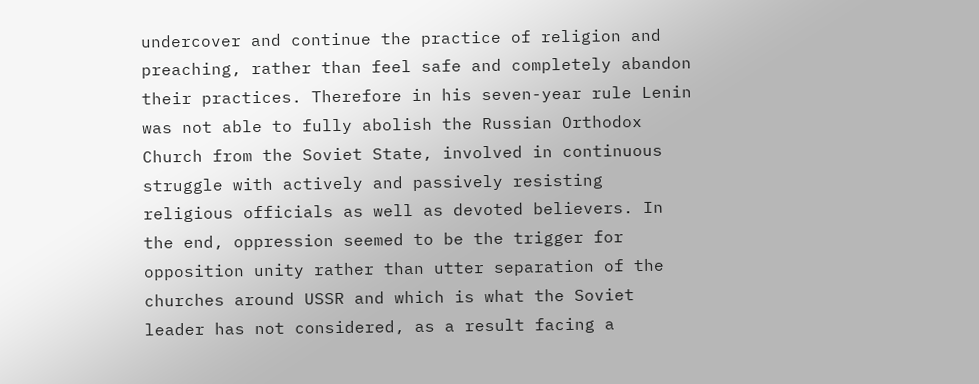undercover and continue the practice of religion and preaching, rather than feel safe and completely abandon their practices. Therefore in his seven-year rule Lenin was not able to fully abolish the Russian Orthodox Church from the Soviet State, involved in continuous struggle with actively and passively resisting religious officials as well as devoted believers. In the end, oppression seemed to be the trigger for opposition unity rather than utter separation of the churches around USSR and which is what the Soviet leader has not considered, as a result facing a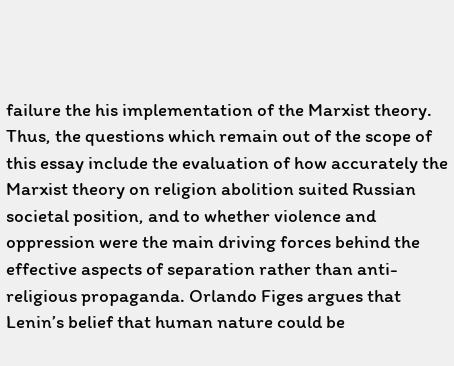failure the his implementation of the Marxist theory. Thus, the questions which remain out of the scope of this essay include the evaluation of how accurately the Marxist theory on religion abolition suited Russian societal position, and to whether violence and oppression were the main driving forces behind the effective aspects of separation rather than anti-religious propaganda. Orlando Figes argues that Lenin’s belief that human nature could be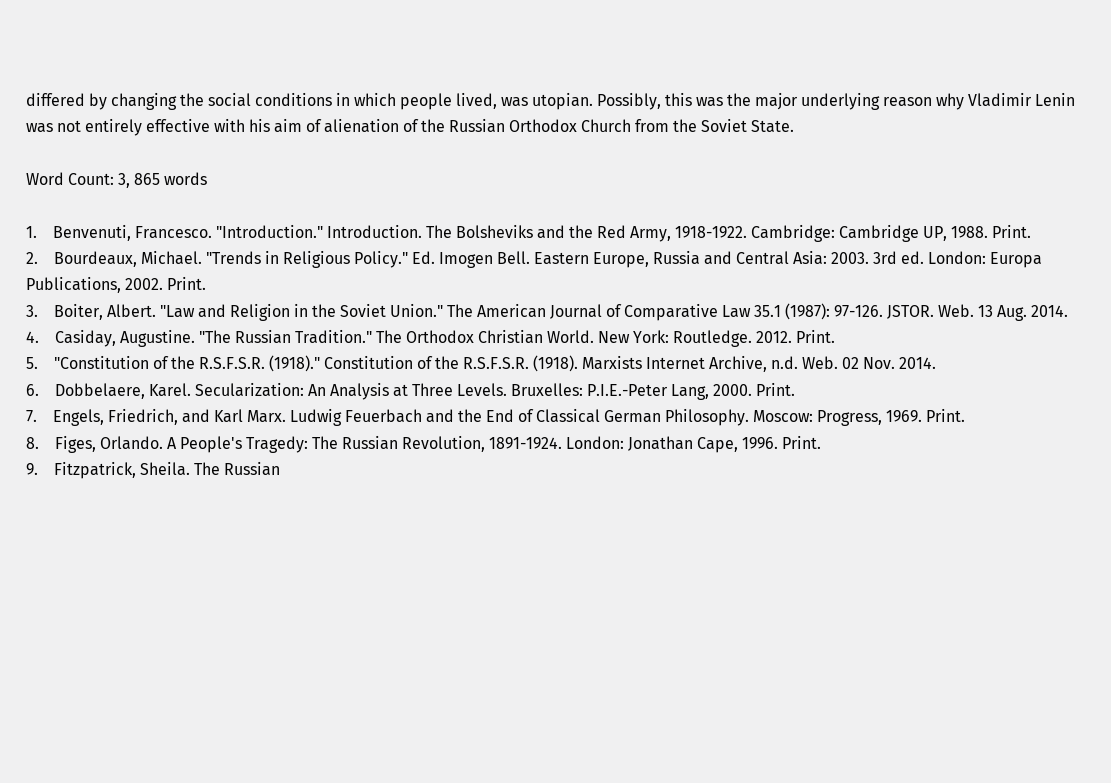differed by changing the social conditions in which people lived, was utopian. Possibly, this was the major underlying reason why Vladimir Lenin was not entirely effective with his aim of alienation of the Russian Orthodox Church from the Soviet State.

Word Count: 3, 865 words

1.    Benvenuti, Francesco. "Introduction." Introduction. The Bolsheviks and the Red Army, 1918-1922. Cambridge: Cambridge UP, 1988. Print.
2.    Bourdeaux, Michael. "Trends in Religious Policy." Ed. Imogen Bell. Eastern Europe, Russia and Central Asia: 2003. 3rd ed. London: Europa Publications, 2002. Print.
3.    Boiter, Albert. "Law and Religion in the Soviet Union." The American Journal of Comparative Law 35.1 (1987): 97-126. JSTOR. Web. 13 Aug. 2014.
4.    Casiday, Augustine. "The Russian Tradition." The Orthodox Christian World. New York: Routledge. 2012. Print.
5.    "Constitution of the R.S.F.S.R. (1918)." Constitution of the R.S.F.S.R. (1918). Marxists Internet Archive, n.d. Web. 02 Nov. 2014.
6.    Dobbelaere, Karel. Secularization: An Analysis at Three Levels. Bruxelles: P.I.E.-Peter Lang, 2000. Print.
7.    Engels, Friedrich, and Karl Marx. Ludwig Feuerbach and the End of Classical German Philosophy. Moscow: Progress, 1969. Print.
8.    Figes, Orlando. A People's Tragedy: The Russian Revolution, 1891-1924. London: Jonathan Cape, 1996. Print.
9.    Fitzpatrick, Sheila. The Russian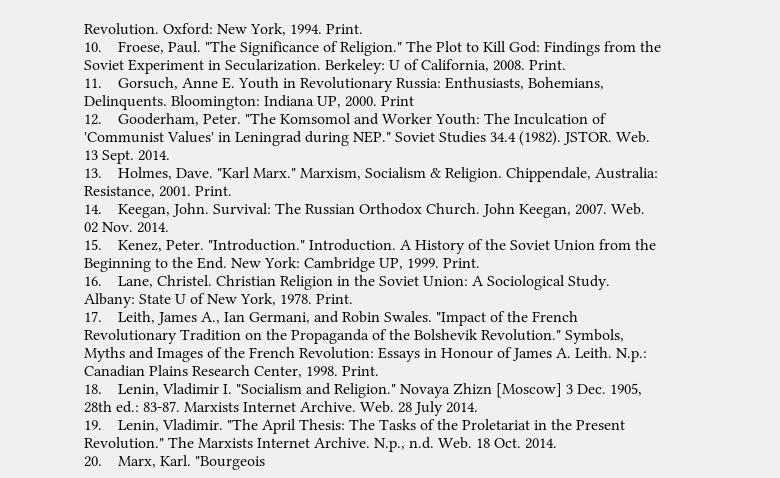Revolution. Oxford: New York, 1994. Print.
10.    Froese, Paul. "The Significance of Religion." The Plot to Kill God: Findings from the Soviet Experiment in Secularization. Berkeley: U of California, 2008. Print.
11.    Gorsuch, Anne E. Youth in Revolutionary Russia: Enthusiasts, Bohemians, Delinquents. Bloomington: Indiana UP, 2000. Print
12.    Gooderham, Peter. "The Komsomol and Worker Youth: The Inculcation of 'Communist Values' in Leningrad during NEP." Soviet Studies 34.4 (1982). JSTOR. Web. 13 Sept. 2014.
13.    Holmes, Dave. "Karl Marx." Marxism, Socialism & Religion. Chippendale, Australia: Resistance, 2001. Print.
14.    Keegan, John. Survival: The Russian Orthodox Church. John Keegan, 2007. Web. 02 Nov. 2014.
15.    Kenez, Peter. "Introduction." Introduction. A History of the Soviet Union from the Beginning to the End. New York: Cambridge UP, 1999. Print.
16.    Lane, Christel. Christian Religion in the Soviet Union: A Sociological Study. Albany: State U of New York, 1978. Print.
17.    Leith, James A., Ian Germani, and Robin Swales. "Impact of the French Revolutionary Tradition on the Propaganda of the Bolshevik Revolution." Symbols, Myths and Images of the French Revolution: Essays in Honour of James A. Leith. N.p.: Canadian Plains Research Center, 1998. Print.
18.    Lenin, Vladimir I. "Socialism and Religion." Novaya Zhizn [Moscow] 3 Dec. 1905, 28th ed.: 83-87. Marxists Internet Archive. Web. 28 July 2014.
19.    Lenin, Vladimir. "The April Thesis: The Tasks of the Proletariat in the Present Revolution." The Marxists Internet Archive. N.p., n.d. Web. 18 Oct. 2014.
20.    Marx, Karl. "Bourgeois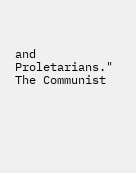and Proletarians." The Communist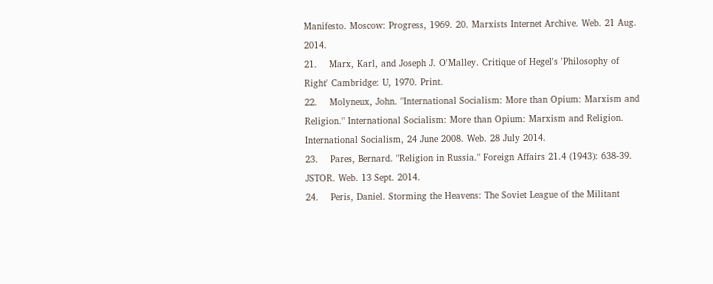Manifesto. Moscow: Progress, 1969. 20. Marxists Internet Archive. Web. 21 Aug. 2014.
21.    Marx, Karl, and Joseph J. O'Malley. Critique of Hegel's 'Philosophy of Right' Cambridge: U, 1970. Print.
22.    Molyneux, John. "International Socialism: More than Opium: Marxism and Religion." International Socialism: More than Opium: Marxism and Religion. International Socialism, 24 June 2008. Web. 28 July 2014.
23.    Pares, Bernard. "Religion in Russia." Foreign Affairs 21.4 (1943): 638-39. JSTOR. Web. 13 Sept. 2014.
24.    Peris, Daniel. Storming the Heavens: The Soviet League of the Militant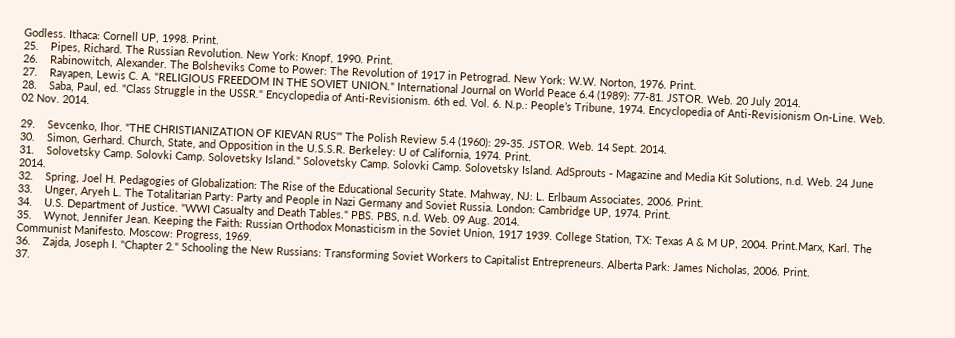Godless. Ithaca: Cornell UP, 1998. Print.
25.    Pipes, Richard. The Russian Revolution. New York: Knopf, 1990. Print.
26.    Rabinowitch, Alexander. The Bolsheviks Come to Power: The Revolution of 1917 in Petrograd. New York: W.W. Norton, 1976. Print.
27.    Rayapen, Lewis C. A. "RELIGIOUS FREEDOM IN THE SOVIET UNION." International Journal on World Peace 6.4 (1989): 77-81. JSTOR. Web. 20 July 2014.
28.    Saba, Paul, ed. "Class Struggle in the USSR." Encyclopedia of Anti-Revisionism. 6th ed. Vol. 6. N.p.: People’s Tribune, 1974. Encyclopedia of Anti-Revisionism On-Line. Web. 02 Nov. 2014.

29.    Sevcenko, Ihor. "THE CHRISTIANIZATION OF KIEVAN RUS'" The Polish Review 5.4 (1960): 29-35. JSTOR. Web. 14 Sept. 2014.
30.    Simon, Gerhard. Church, State, and Opposition in the U.S.S.R. Berkeley: U of California, 1974. Print.
31.    Solovetsky Camp. Solovki Camp. Solovetsky Island." Solovetsky Camp. Solovki Camp. Solovetsky Island. AdSprouts - Magazine and Media Kit Solutions, n.d. Web. 24 June 2014.
32.    Spring, Joel H. Pedagogies of Globalization: The Rise of the Educational Security State. Mahway, NJ: L. Erlbaum Associates, 2006. Print.
33.    Unger, Aryeh L. The Totalitarian Party: Party and People in Nazi Germany and Soviet Russia. London: Cambridge UP, 1974. Print.
34.    U.S. Department of Justice. "WWI Casualty and Death Tables." PBS. PBS, n.d. Web. 09 Aug. 2014.
35.    Wynot, Jennifer Jean. Keeping the Faith: Russian Orthodox Monasticism in the Soviet Union, 1917 1939. College Station, TX: Texas A & M UP, 2004. Print.Marx, Karl. The Communist Manifesto. Moscow: Progress, 1969.
36.    Zajda, Joseph I. "Chapter 2." Schooling the New Russians: Transforming Soviet Workers to Capitalist Entrepreneurs. Alberta Park: James Nicholas, 2006. Print.
37.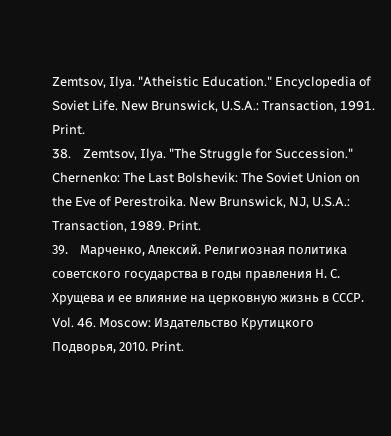Zemtsov, Ilya. "Atheistic Education." Encyclopedia of Soviet Life. New Brunswick, U.S.A.: Transaction, 1991. Print.
38.    Zemtsov, Ilya. "The Struggle for Succession." Chernenko: The Last Bolshevik: The Soviet Union on the Eve of Perestroika. New Brunswick, NJ, U.S.A.: Transaction, 1989. Print.
39.    Марченко, Алексий. Религиозная политика советского государства в годы правления Н. С. Хрущева и ее влияние на церковную жизнь в СССР. Vol. 46. Moscow: Издательство Крутицкого Подворья, 2010. Print.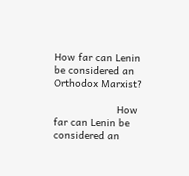How far can Lenin be considered an Orthodox Marxist?

                     How far can Lenin be considered an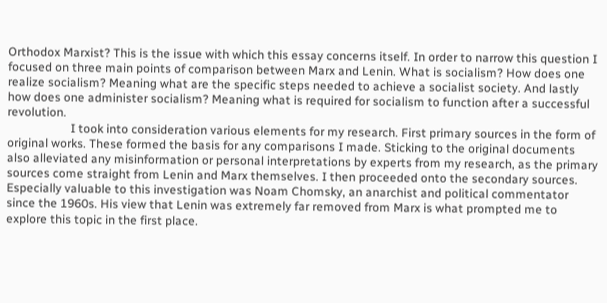Orthodox Marxist? This is the issue with which this essay concerns itself. In order to narrow this question I focused on three main points of comparison between Marx and Lenin. What is socialism? How does one realize socialism? Meaning what are the specific steps needed to achieve a socialist society. And lastly how does one administer socialism? Meaning what is required for socialism to function after a successful revolution.
                     I took into consideration various elements for my research. First primary sources in the form of original works. These formed the basis for any comparisons I made. Sticking to the original documents also alleviated any misinformation or personal interpretations by experts from my research, as the primary sources come straight from Lenin and Marx themselves. I then proceeded onto the secondary sources. Especially valuable to this investigation was Noam Chomsky, an anarchist and political commentator since the 1960s. His view that Lenin was extremely far removed from Marx is what prompted me to explore this topic in the first place.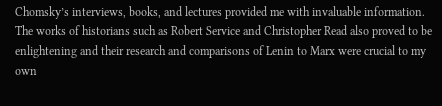Chomsky’s interviews, books, and lectures provided me with invaluable information. The works of historians such as Robert Service and Christopher Read also proved to be enlightening and their research and comparisons of Lenin to Marx were crucial to my own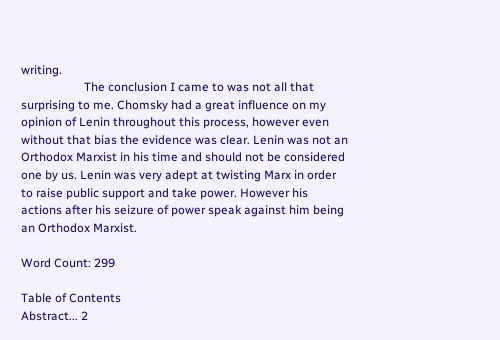writing.
                     The conclusion I came to was not all that surprising to me. Chomsky had a great influence on my opinion of Lenin throughout this process, however even without that bias the evidence was clear. Lenin was not an Orthodox Marxist in his time and should not be considered one by us. Lenin was very adept at twisting Marx in order to raise public support and take power. However his actions after his seizure of power speak against him being an Orthodox Marxist.

Word Count: 299

Table of Contents
Abstract... 2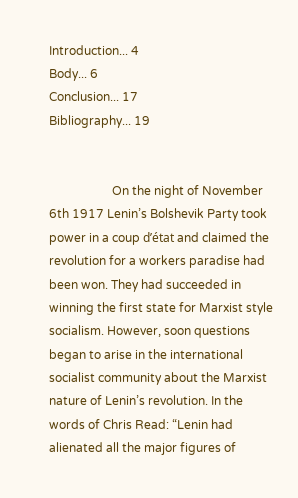Introduction... 4
Body... 6
Conclusion... 17
Bibliography... 19


                     On the night of November 6th 1917 Lenin’s Bolshevik Party took power in a coup d’état and claimed the revolution for a workers paradise had been won. They had succeeded in winning the first state for Marxist style socialism. However, soon questions began to arise in the international socialist community about the Marxist nature of Lenin’s revolution. In the words of Chris Read: “Lenin had alienated all the major figures of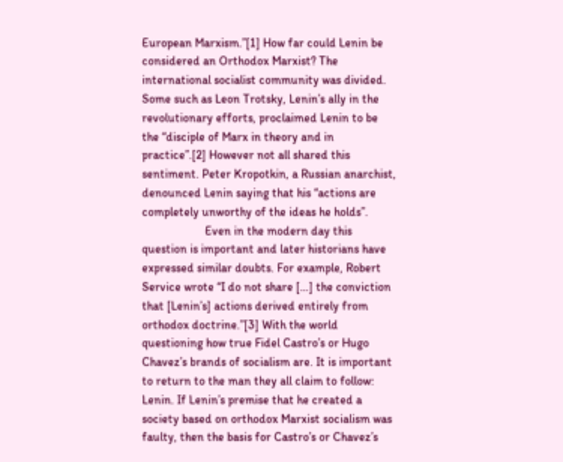European Marxism.”[1] How far could Lenin be considered an Orthodox Marxist? The international socialist community was divided. Some such as Leon Trotsky, Lenin’s ally in the revolutionary efforts, proclaimed Lenin to be the “disciple of Marx in theory and in practice”.[2] However not all shared this sentiment. Peter Kropotkin, a Russian anarchist, denounced Lenin saying that his “actions are completely unworthy of the ideas he holds”.
                     Even in the modern day this question is important and later historians have expressed similar doubts. For example, Robert Service wrote “I do not share […] the conviction that [Lenin’s] actions derived entirely from orthodox doctrine.”[3] With the world questioning how true Fidel Castro’s or Hugo Chavez’s brands of socialism are. It is important to return to the man they all claim to follow: Lenin. If Lenin’s premise that he created a society based on orthodox Marxist socialism was faulty, then the basis for Castro’s or Chavez’s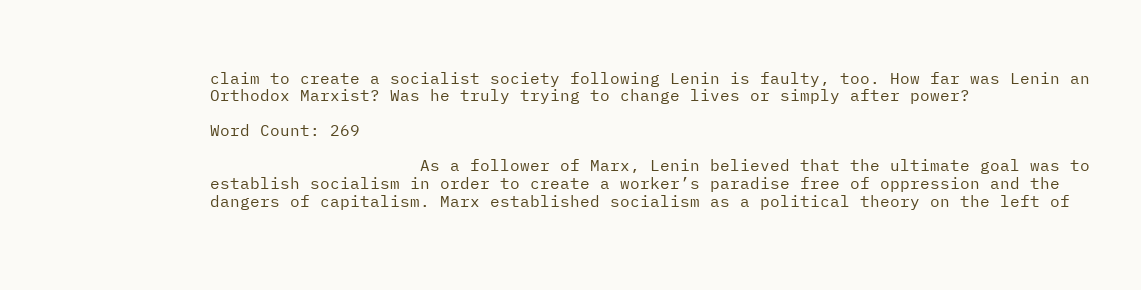claim to create a socialist society following Lenin is faulty, too. How far was Lenin an Orthodox Marxist? Was he truly trying to change lives or simply after power?

Word Count: 269

                     As a follower of Marx, Lenin believed that the ultimate goal was to establish socialism in order to create a worker’s paradise free of oppression and the dangers of capitalism. Marx established socialism as a political theory on the left of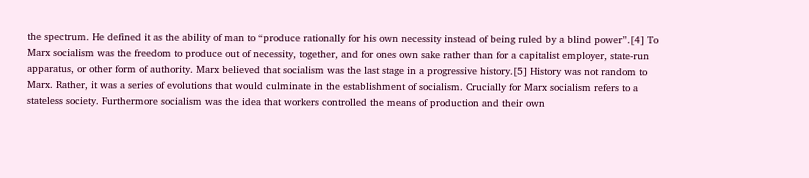the spectrum. He defined it as the ability of man to “produce rationally for his own necessity instead of being ruled by a blind power”.[4] To Marx socialism was the freedom to produce out of necessity, together, and for ones own sake rather than for a capitalist employer, state-run apparatus, or other form of authority. Marx believed that socialism was the last stage in a progressive history.[5] History was not random to Marx. Rather, it was a series of evolutions that would culminate in the establishment of socialism. Crucially for Marx socialism refers to a stateless society. Furthermore socialism was the idea that workers controlled the means of production and their own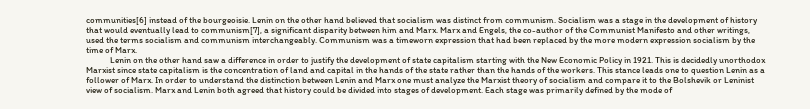communities[6] instead of the bourgeoisie. Lenin on the other hand believed that socialism was distinct from communism. Socialism was a stage in the development of history that would eventually lead to communism[7], a significant disparity between him and Marx. Marx and Engels, the co-author of the Communist Manifesto and other writings, used the terms socialism and communism interchangeably. Communism was a timeworn expression that had been replaced by the more modern expression socialism by the time of Marx.
            Lenin on the other hand saw a difference in order to justify the development of state capitalism starting with the New Economic Policy in 1921. This is decidedly unorthodox Marxist since state capitalism is the concentration of land and capital in the hands of the state rather than the hands of the workers. This stance leads one to question Lenin as a follower of Marx. In order to understand the distinction between Lenin and Marx one must analyze the Marxist theory of socialism and compare it to the Bolshevik or Leninist view of socialism. Marx and Lenin both agreed that history could be divided into stages of development. Each stage was primarily defined by the mode of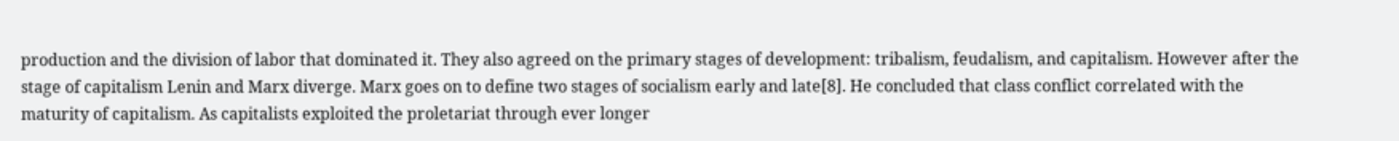production and the division of labor that dominated it. They also agreed on the primary stages of development: tribalism, feudalism, and capitalism. However after the stage of capitalism Lenin and Marx diverge. Marx goes on to define two stages of socialism early and late[8]. He concluded that class conflict correlated with the maturity of capitalism. As capitalists exploited the proletariat through ever longer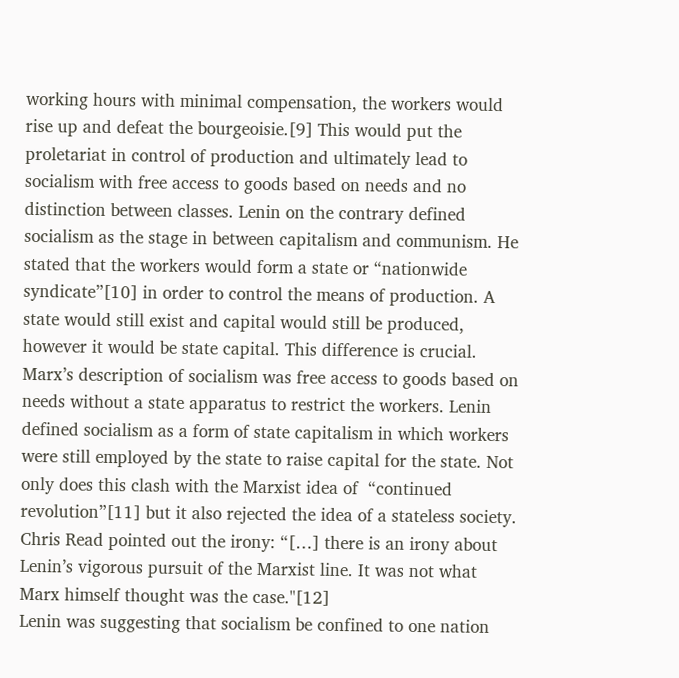working hours with minimal compensation, the workers would rise up and defeat the bourgeoisie.[9] This would put the proletariat in control of production and ultimately lead to socialism with free access to goods based on needs and no distinction between classes. Lenin on the contrary defined socialism as the stage in between capitalism and communism. He stated that the workers would form a state or “nationwide syndicate”[10] in order to control the means of production. A state would still exist and capital would still be produced, however it would be state capital. This difference is crucial. Marx’s description of socialism was free access to goods based on needs without a state apparatus to restrict the workers. Lenin defined socialism as a form of state capitalism in which workers were still employed by the state to raise capital for the state. Not only does this clash with the Marxist idea of  “continued revolution”[11] but it also rejected the idea of a stateless society. Chris Read pointed out the irony: “[…] there is an irony about Lenin’s vigorous pursuit of the Marxist line. It was not what Marx himself thought was the case."[12]
Lenin was suggesting that socialism be confined to one nation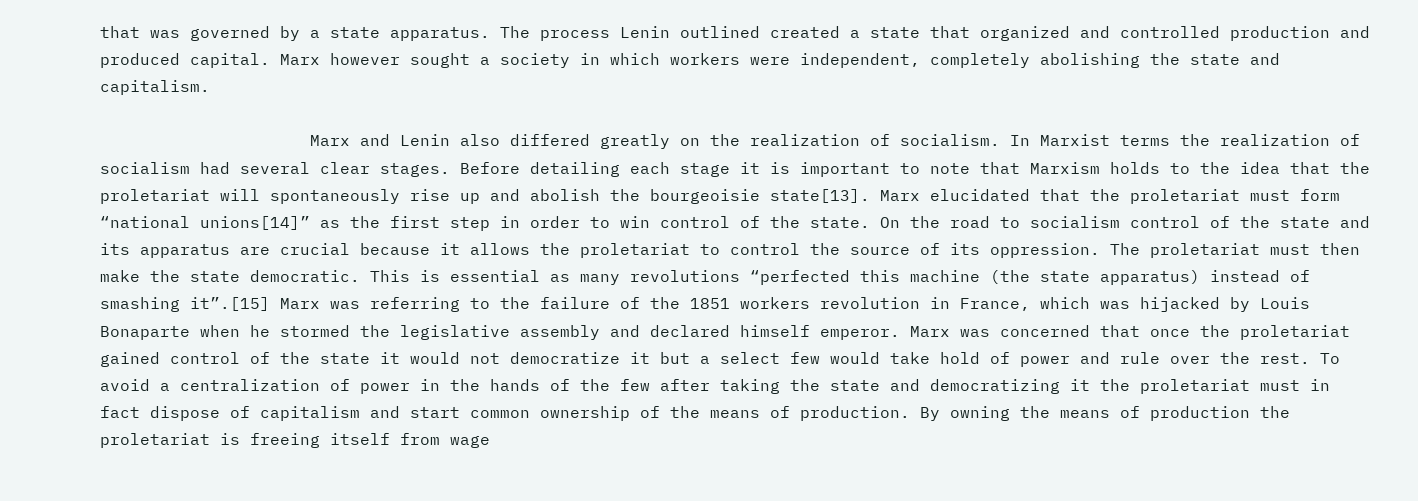that was governed by a state apparatus. The process Lenin outlined created a state that organized and controlled production and produced capital. Marx however sought a society in which workers were independent, completely abolishing the state and capitalism.

                     Marx and Lenin also differed greatly on the realization of socialism. In Marxist terms the realization of socialism had several clear stages. Before detailing each stage it is important to note that Marxism holds to the idea that the proletariat will spontaneously rise up and abolish the bourgeoisie state[13]. Marx elucidated that the proletariat must form “national unions[14]” as the first step in order to win control of the state. On the road to socialism control of the state and its apparatus are crucial because it allows the proletariat to control the source of its oppression. The proletariat must then make the state democratic. This is essential as many revolutions “perfected this machine (the state apparatus) instead of smashing it”.[15] Marx was referring to the failure of the 1851 workers revolution in France, which was hijacked by Louis Bonaparte when he stormed the legislative assembly and declared himself emperor. Marx was concerned that once the proletariat gained control of the state it would not democratize it but a select few would take hold of power and rule over the rest. To avoid a centralization of power in the hands of the few after taking the state and democratizing it the proletariat must in fact dispose of capitalism and start common ownership of the means of production. By owning the means of production the proletariat is freeing itself from wage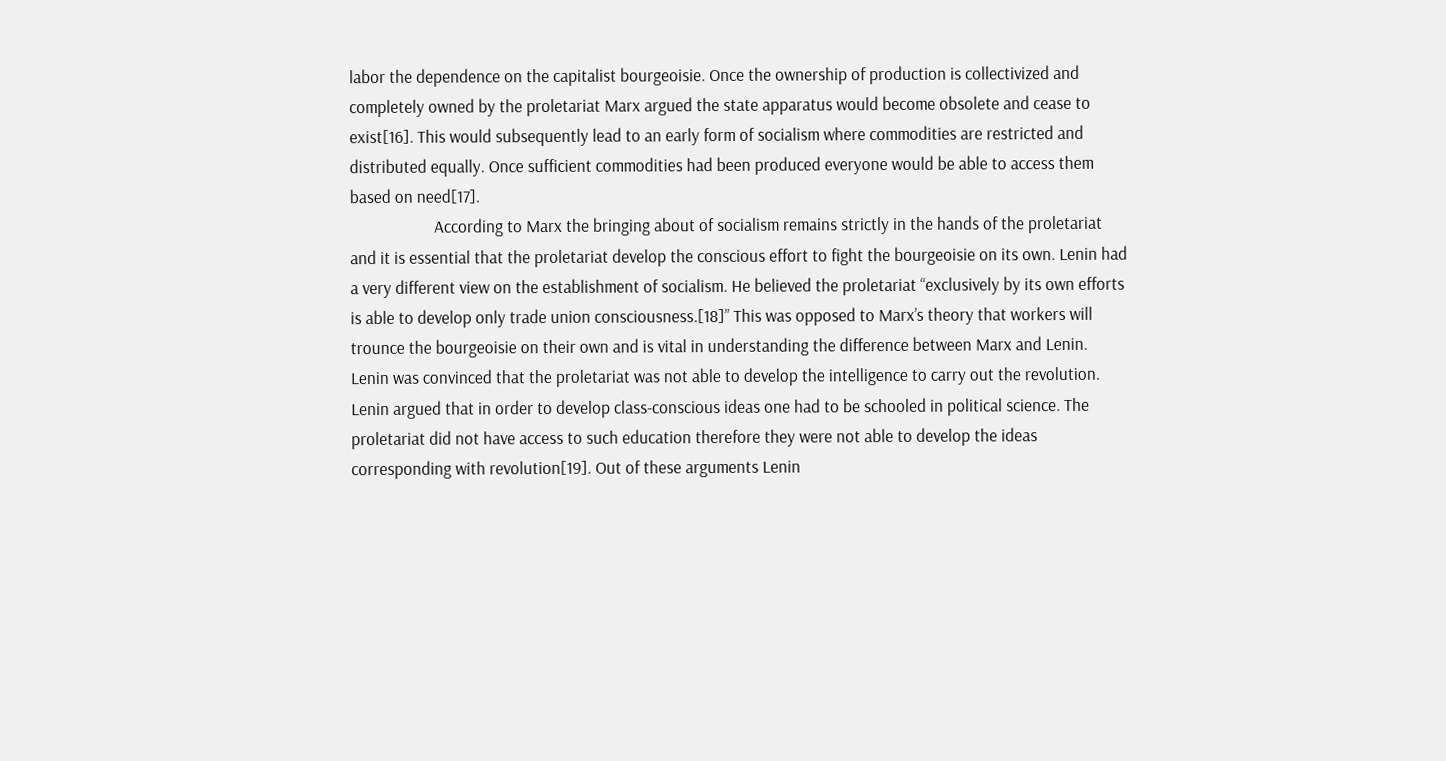labor the dependence on the capitalist bourgeoisie. Once the ownership of production is collectivized and completely owned by the proletariat Marx argued the state apparatus would become obsolete and cease to exist[16]. This would subsequently lead to an early form of socialism where commodities are restricted and distributed equally. Once sufficient commodities had been produced everyone would be able to access them based on need[17].
                     According to Marx the bringing about of socialism remains strictly in the hands of the proletariat and it is essential that the proletariat develop the conscious effort to fight the bourgeoisie on its own. Lenin had a very different view on the establishment of socialism. He believed the proletariat “exclusively by its own efforts is able to develop only trade union consciousness.[18]” This was opposed to Marx’s theory that workers will trounce the bourgeoisie on their own and is vital in understanding the difference between Marx and Lenin. Lenin was convinced that the proletariat was not able to develop the intelligence to carry out the revolution. Lenin argued that in order to develop class-conscious ideas one had to be schooled in political science. The proletariat did not have access to such education therefore they were not able to develop the ideas corresponding with revolution[19]. Out of these arguments Lenin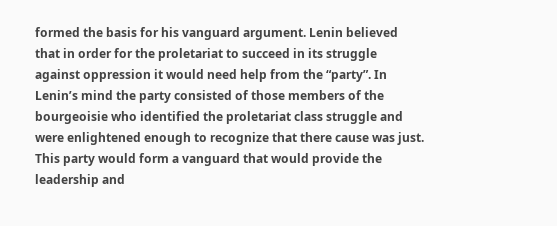formed the basis for his vanguard argument. Lenin believed that in order for the proletariat to succeed in its struggle against oppression it would need help from the “party”. In Lenin’s mind the party consisted of those members of the bourgeoisie who identified the proletariat class struggle and were enlightened enough to recognize that there cause was just. This party would form a vanguard that would provide the leadership and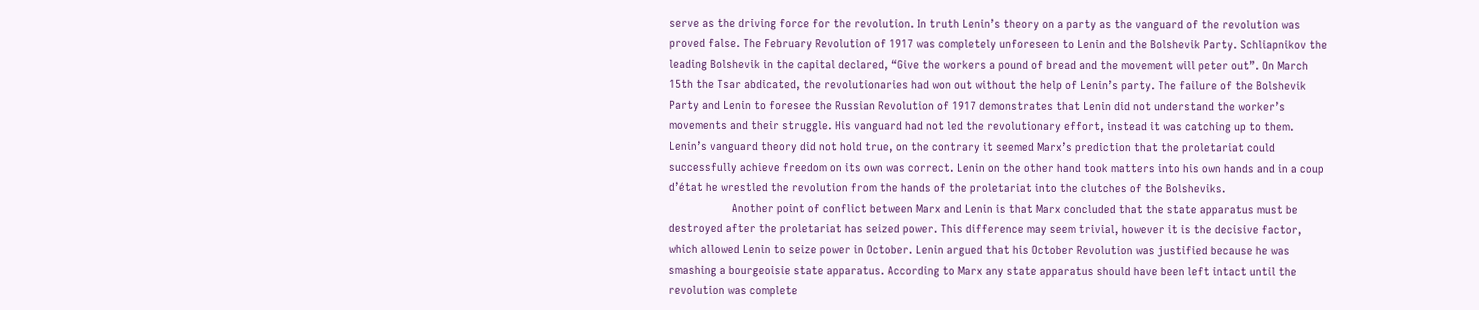serve as the driving force for the revolution. In truth Lenin’s theory on a party as the vanguard of the revolution was proved false. The February Revolution of 1917 was completely unforeseen to Lenin and the Bolshevik Party. Schliapnikov the leading Bolshevik in the capital declared, “Give the workers a pound of bread and the movement will peter out”. On March 15th the Tsar abdicated, the revolutionaries had won out without the help of Lenin’s party. The failure of the Bolshevik Party and Lenin to foresee the Russian Revolution of 1917 demonstrates that Lenin did not understand the worker’s movements and their struggle. His vanguard had not led the revolutionary effort, instead it was catching up to them.  Lenin’s vanguard theory did not hold true, on the contrary it seemed Marx’s prediction that the proletariat could successfully achieve freedom on its own was correct. Lenin on the other hand took matters into his own hands and in a coup d’état he wrestled the revolution from the hands of the proletariat into the clutches of the Bolsheviks.
                     Another point of conflict between Marx and Lenin is that Marx concluded that the state apparatus must be destroyed after the proletariat has seized power. This difference may seem trivial, however it is the decisive factor, which allowed Lenin to seize power in October. Lenin argued that his October Revolution was justified because he was smashing a bourgeoisie state apparatus. According to Marx any state apparatus should have been left intact until the revolution was complete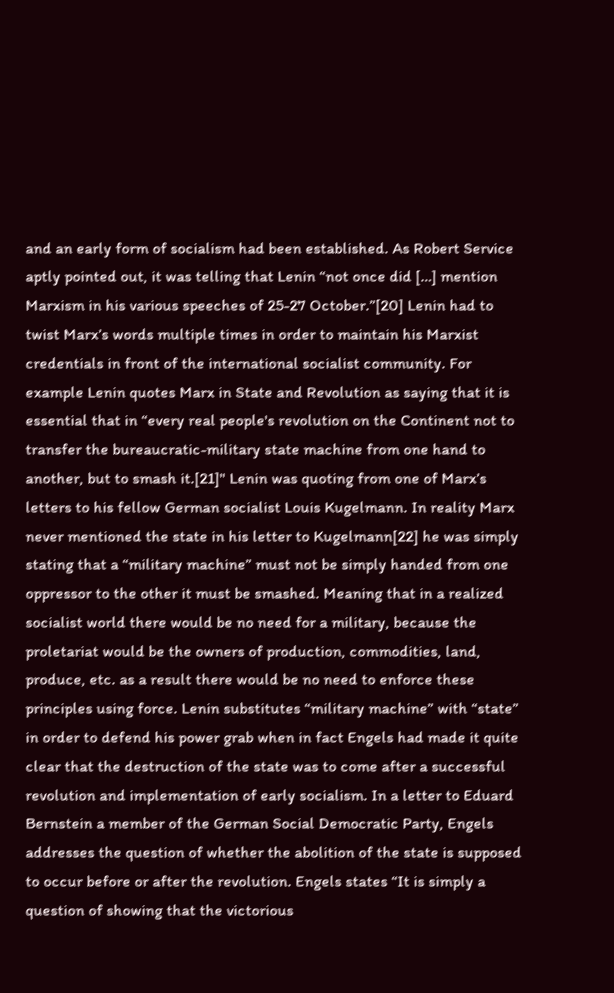and an early form of socialism had been established. As Robert Service aptly pointed out, it was telling that Lenin “not once did […] mention Marxism in his various speeches of 25-27 October.”[20] Lenin had to twist Marx’s words multiple times in order to maintain his Marxist credentials in front of the international socialist community. For example Lenin quotes Marx in State and Revolution as saying that it is essential that in “every real people's revolution on the Continent not to transfer the bureaucratic-military state machine from one hand to another, but to smash it.[21]" Lenin was quoting from one of Marx’s letters to his fellow German socialist Louis Kugelmann. In reality Marx never mentioned the state in his letter to Kugelmann[22] he was simply stating that a “military machine” must not be simply handed from one oppressor to the other it must be smashed. Meaning that in a realized socialist world there would be no need for a military, because the proletariat would be the owners of production, commodities, land, produce, etc. as a result there would be no need to enforce these principles using force. Lenin substitutes “military machine” with “state” in order to defend his power grab when in fact Engels had made it quite clear that the destruction of the state was to come after a successful revolution and implementation of early socialism. In a letter to Eduard Bernstein a member of the German Social Democratic Party, Engels addresses the question of whether the abolition of the state is supposed to occur before or after the revolution. Engels states “It is simply a question of showing that the victorious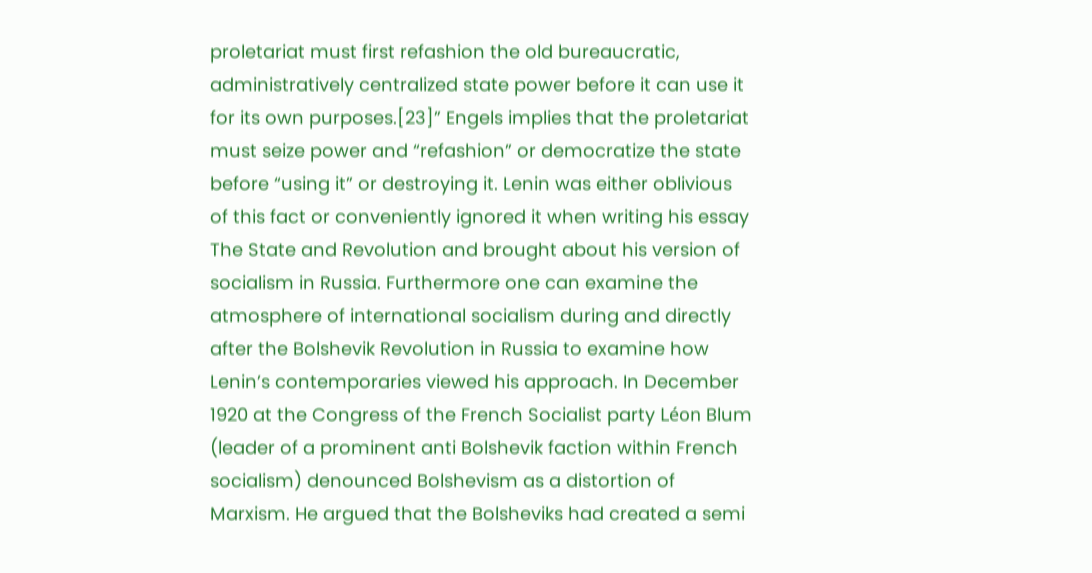proletariat must first refashion the old bureaucratic, administratively centralized state power before it can use it for its own purposes.[23]” Engels implies that the proletariat must seize power and “refashion” or democratize the state before “using it” or destroying it. Lenin was either oblivious of this fact or conveniently ignored it when writing his essay The State and Revolution and brought about his version of socialism in Russia. Furthermore one can examine the atmosphere of international socialism during and directly after the Bolshevik Revolution in Russia to examine how Lenin’s contemporaries viewed his approach. In December 1920 at the Congress of the French Socialist party Léon Blum (leader of a prominent anti Bolshevik faction within French socialism) denounced Bolshevism as a distortion of Marxism. He argued that the Bolsheviks had created a semi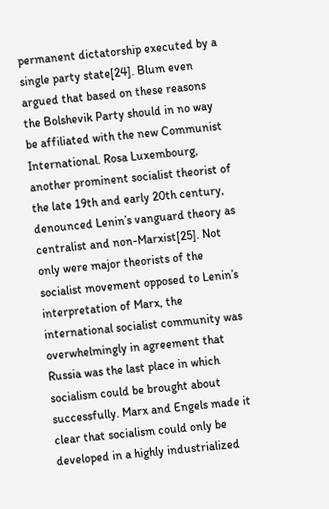permanent dictatorship executed by a single party state[24]. Blum even argued that based on these reasons the Bolshevik Party should in no way be affiliated with the new Communist International. Rosa Luxembourg, another prominent socialist theorist of the late 19th and early 20th century, denounced Lenin’s vanguard theory as centralist and non-Marxist[25]. Not only were major theorists of the socialist movement opposed to Lenin’s interpretation of Marx, the international socialist community was overwhelmingly in agreement that Russia was the last place in which socialism could be brought about successfully. Marx and Engels made it clear that socialism could only be developed in a highly industrialized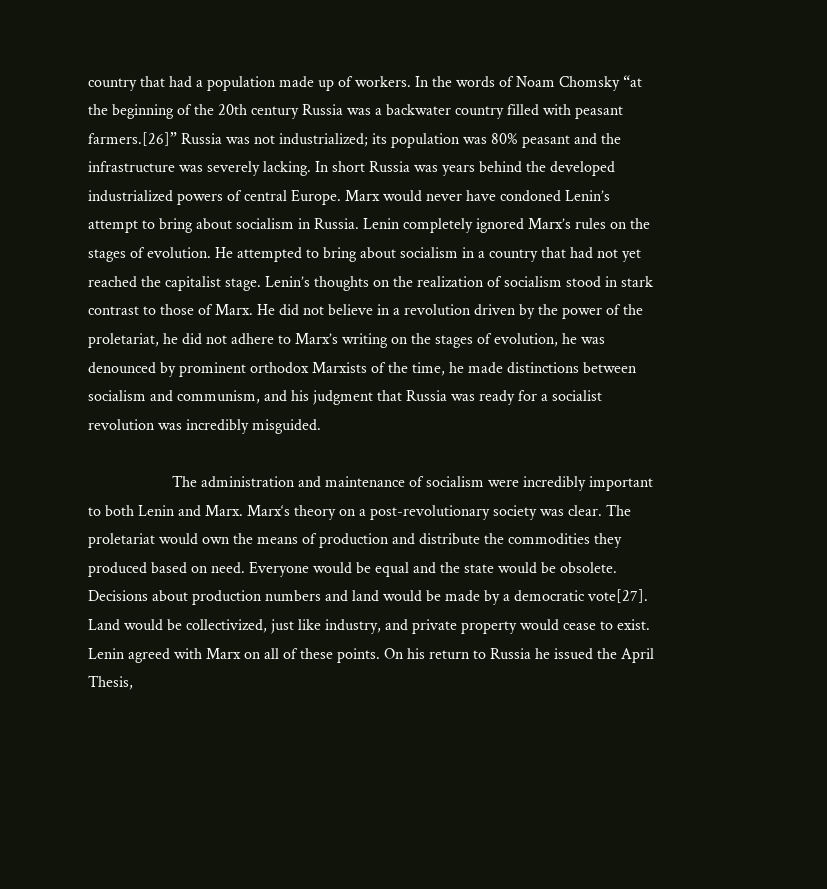country that had a population made up of workers. In the words of Noam Chomsky “at the beginning of the 20th century Russia was a backwater country filled with peasant farmers.[26]” Russia was not industrialized; its population was 80% peasant and the infrastructure was severely lacking. In short Russia was years behind the developed industrialized powers of central Europe. Marx would never have condoned Lenin’s attempt to bring about socialism in Russia. Lenin completely ignored Marx’s rules on the stages of evolution. He attempted to bring about socialism in a country that had not yet reached the capitalist stage. Lenin’s thoughts on the realization of socialism stood in stark contrast to those of Marx. He did not believe in a revolution driven by the power of the proletariat, he did not adhere to Marx’s writing on the stages of evolution, he was denounced by prominent orthodox Marxists of the time, he made distinctions between socialism and communism, and his judgment that Russia was ready for a socialist revolution was incredibly misguided.

                     The administration and maintenance of socialism were incredibly important to both Lenin and Marx. Marx‘s theory on a post-revolutionary society was clear. The proletariat would own the means of production and distribute the commodities they produced based on need. Everyone would be equal and the state would be obsolete. Decisions about production numbers and land would be made by a democratic vote[27]. Land would be collectivized, just like industry, and private property would cease to exist. Lenin agreed with Marx on all of these points. On his return to Russia he issued the April Thesis,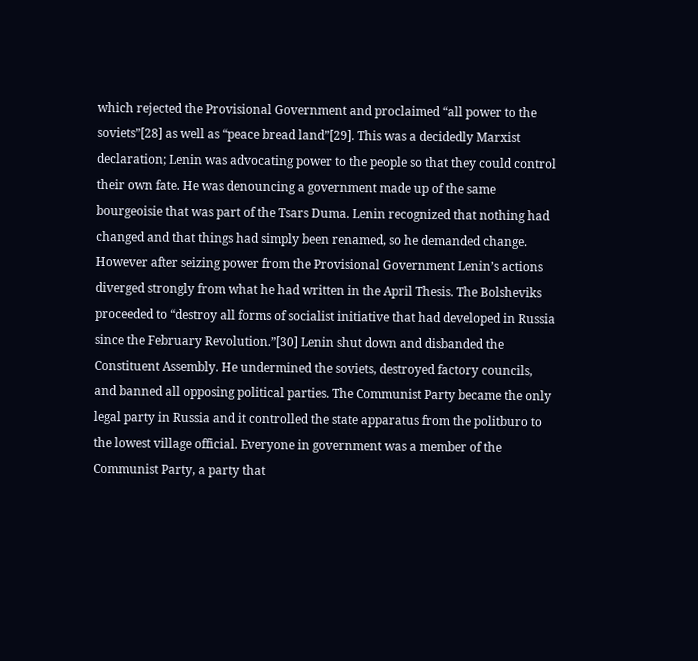which rejected the Provisional Government and proclaimed “all power to the soviets”[28] as well as “peace bread land”[29]. This was a decidedly Marxist declaration; Lenin was advocating power to the people so that they could control their own fate. He was denouncing a government made up of the same bourgeoisie that was part of the Tsars Duma. Lenin recognized that nothing had changed and that things had simply been renamed, so he demanded change. However after seizing power from the Provisional Government Lenin’s actions diverged strongly from what he had written in the April Thesis. The Bolsheviks proceeded to “destroy all forms of socialist initiative that had developed in Russia since the February Revolution.”[30] Lenin shut down and disbanded the Constituent Assembly. He undermined the soviets, destroyed factory councils, and banned all opposing political parties. The Communist Party became the only legal party in Russia and it controlled the state apparatus from the politburo to the lowest village official. Everyone in government was a member of the Communist Party, a party that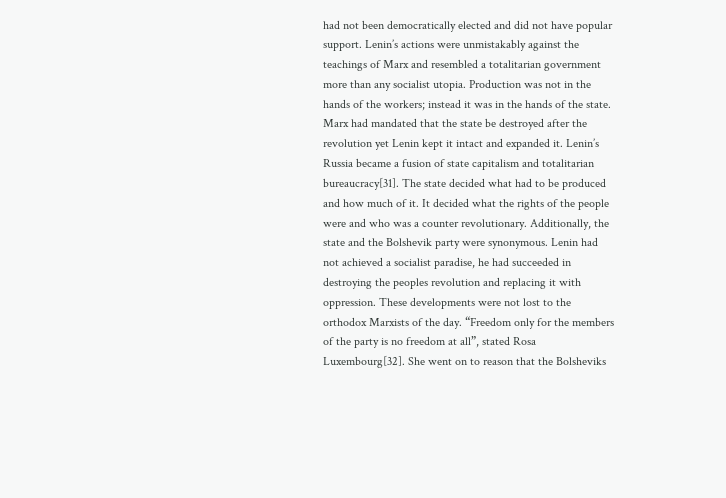had not been democratically elected and did not have popular support. Lenin’s actions were unmistakably against the teachings of Marx and resembled a totalitarian government more than any socialist utopia. Production was not in the hands of the workers; instead it was in the hands of the state. Marx had mandated that the state be destroyed after the revolution yet Lenin kept it intact and expanded it. Lenin’s Russia became a fusion of state capitalism and totalitarian bureaucracy[31]. The state decided what had to be produced and how much of it. It decided what the rights of the people were and who was a counter revolutionary. Additionally, the state and the Bolshevik party were synonymous. Lenin had not achieved a socialist paradise, he had succeeded in destroying the peoples revolution and replacing it with oppression. These developments were not lost to the orthodox Marxists of the day. “Freedom only for the members of the party is no freedom at all”, stated Rosa Luxembourg[32]. She went on to reason that the Bolsheviks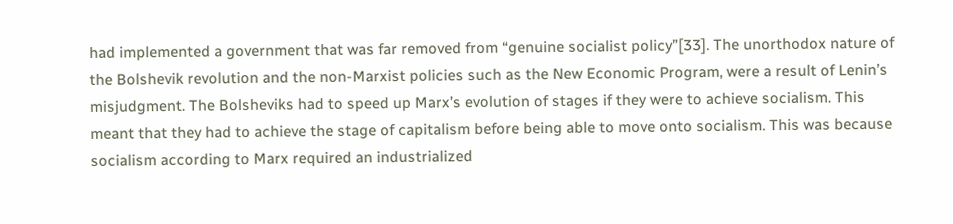had implemented a government that was far removed from “genuine socialist policy”[33]. The unorthodox nature of the Bolshevik revolution and the non-Marxist policies such as the New Economic Program, were a result of Lenin’s misjudgment. The Bolsheviks had to speed up Marx’s evolution of stages if they were to achieve socialism. This meant that they had to achieve the stage of capitalism before being able to move onto socialism. This was because socialism according to Marx required an industrialized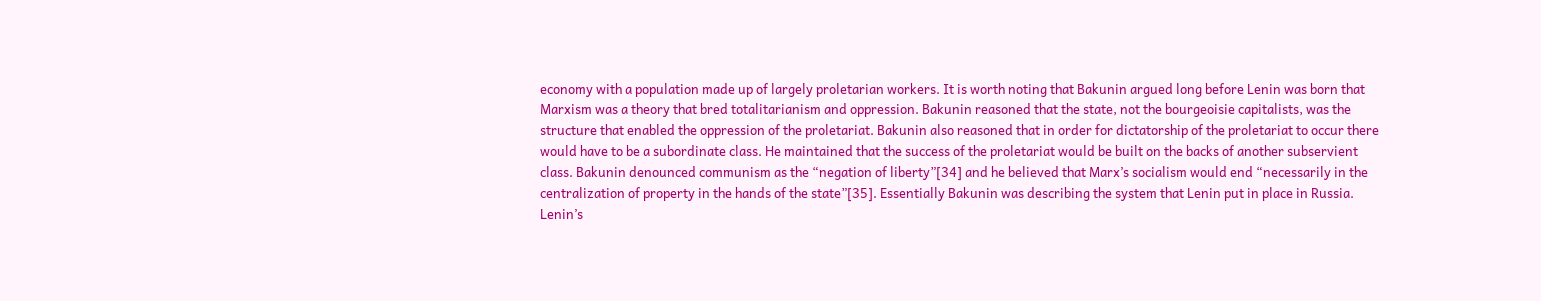economy with a population made up of largely proletarian workers. It is worth noting that Bakunin argued long before Lenin was born that Marxism was a theory that bred totalitarianism and oppression. Bakunin reasoned that the state, not the bourgeoisie capitalists, was the structure that enabled the oppression of the proletariat. Bakunin also reasoned that in order for dictatorship of the proletariat to occur there would have to be a subordinate class. He maintained that the success of the proletariat would be built on the backs of another subservient class. Bakunin denounced communism as the “negation of liberty”[34] and he believed that Marx’s socialism would end “necessarily in the centralization of property in the hands of the state”[35]. Essentially Bakunin was describing the system that Lenin put in place in Russia. Lenin’s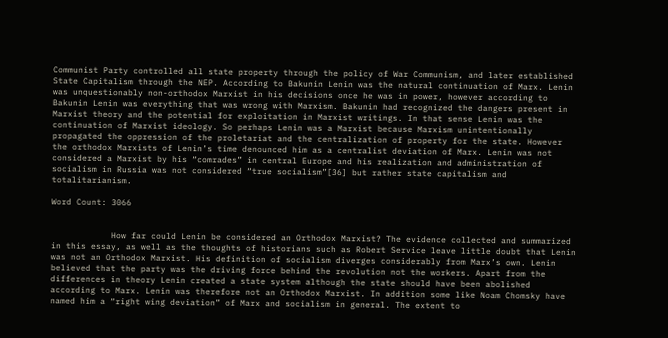Communist Party controlled all state property through the policy of War Communism, and later established State Capitalism through the NEP. According to Bakunin Lenin was the natural continuation of Marx. Lenin was unquestionably non-orthodox Marxist in his decisions once he was in power, however according to Bakunin Lenin was everything that was wrong with Marxism. Bakunin had recognized the dangers present in Marxist theory and the potential for exploitation in Marxist writings. In that sense Lenin was the continuation of Marxist ideology. So perhaps Lenin was a Marxist because Marxism unintentionally propagated the oppression of the proletariat and the centralization of property for the state. However the orthodox Marxists of Lenin’s time denounced him as a centralist deviation of Marx. Lenin was not considered a Marxist by his “comrades” in central Europe and his realization and administration of socialism in Russia was not considered “true socialism”[36] but rather state capitalism and totalitarianism.

Word Count: 3066


            How far could Lenin be considered an Orthodox Marxist? The evidence collected and summarized in this essay, as well as the thoughts of historians such as Robert Service leave little doubt that Lenin was not an Orthodox Marxist. His definition of socialism diverges considerably from Marx’s own. Lenin believed that the party was the driving force behind the revolution not the workers. Apart from the differences in theory Lenin created a state system although the state should have been abolished according to Marx. Lenin was therefore not an Orthodox Marxist. In addition some like Noam Chomsky have named him a “right wing deviation” of Marx and socialism in general. The extent to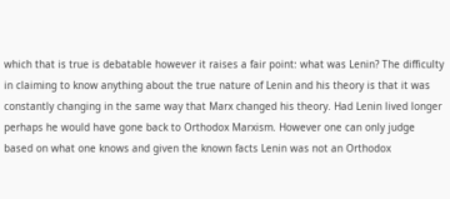which that is true is debatable however it raises a fair point: what was Lenin? The difficulty in claiming to know anything about the true nature of Lenin and his theory is that it was constantly changing in the same way that Marx changed his theory. Had Lenin lived longer perhaps he would have gone back to Orthodox Marxism. However one can only judge based on what one knows and given the known facts Lenin was not an Orthodox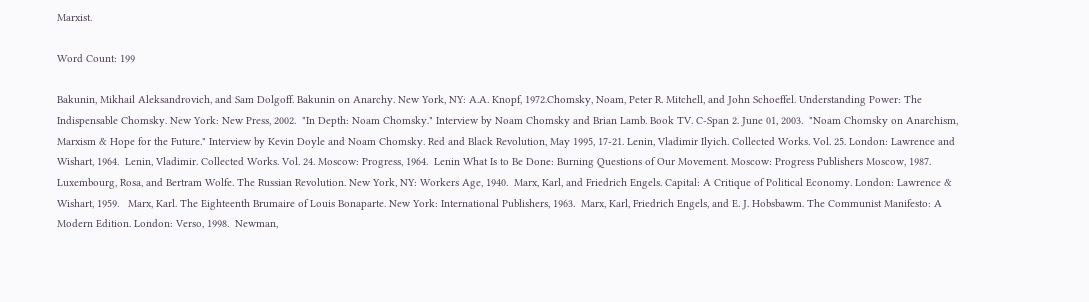Marxist.

Word Count: 199

Bakunin, Mikhail Aleksandrovich, and Sam Dolgoff. Bakunin on Anarchy. New York, NY: A.A. Knopf, 1972.Chomsky, Noam, Peter R. Mitchell, and John Schoeffel. Understanding Power: The Indispensable Chomsky. New York: New Press, 2002.  "In Depth: Noam Chomsky." Interview by Noam Chomsky and Brian Lamb. Book TV. C-Span 2. June 01, 2003.  "Noam Chomsky on Anarchism, Marxism & Hope for the Future." Interview by Kevin Doyle and Noam Chomsky. Red and Black Revolution, May 1995, 17-21. Lenin, Vladimir Ilyich. Collected Works. Vol. 25. London: Lawrence and Wishart, 1964.  Lenin, Vladimir. Collected Works. Vol. 24. Moscow: Progress, 1964.  Lenin What Is to Be Done: Burning Questions of Our Movement. Moscow: Progress Publishers Moscow, 1987.  Luxembourg, Rosa, and Bertram Wolfe. The Russian Revolution. New York, NY: Workers Age, 1940.  Marx, Karl, and Friedrich Engels. Capital: A Critique of Political Economy. London: Lawrence & Wishart, 1959.   Marx, Karl. The Eighteenth Brumaire of Louis Bonaparte. New York: International Publishers, 1963.  Marx, Karl, Friedrich Engels, and E. J. Hobsbawm. The Communist Manifesto: A Modern Edition. London: Verso, 1998.  Newman,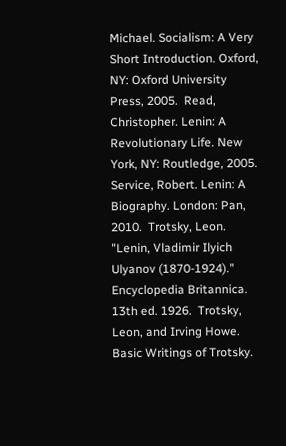Michael. Socialism: A Very Short Introduction. Oxford, NY: Oxford University Press, 2005.  Read, Christopher. Lenin: A Revolutionary Life. New York, NY: Routledge, 2005.  Service, Robert. Lenin: A Biography. London: Pan, 2010.  Trotsky, Leon. "Lenin, Vladimir Ilyich Ulyanov (1870-1924)." Encyclopedia Britannica. 13th ed. 1926.  Trotsky, Leon, and Irving Howe. Basic Writings of Trotsky.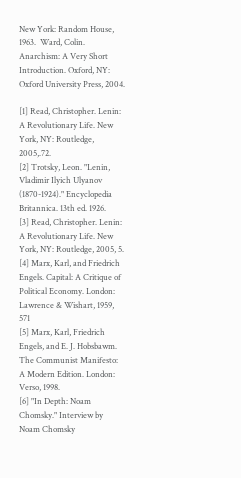New York: Random House, 1963.  Ward, Colin. Anarchism: A Very Short Introduction. Oxford, NY: Oxford University Press, 2004.

[1] Read, Christopher. Lenin: A Revolutionary Life. New York, NY: Routledge, 2005,.72.
[2] Trotsky, Leon. "Lenin, Vladimir Ilyich Ulyanov (1870-1924)." Encyclopedia Britannica. 13th ed. 1926.
[3] Read, Christopher. Lenin: A Revolutionary Life. New York, NY: Routledge, 2005, 5.
[4] Marx, Karl, and Friedrich Engels. Capital: A Critique of Political Economy. London: Lawrence & Wishart, 1959, 571
[5] Marx, Karl, Friedrich Engels, and E. J. Hobsbawm. The Communist Manifesto: A Modern Edition. London: Verso, 1998.
[6] "In Depth: Noam Chomsky." Interview by Noam Chomsky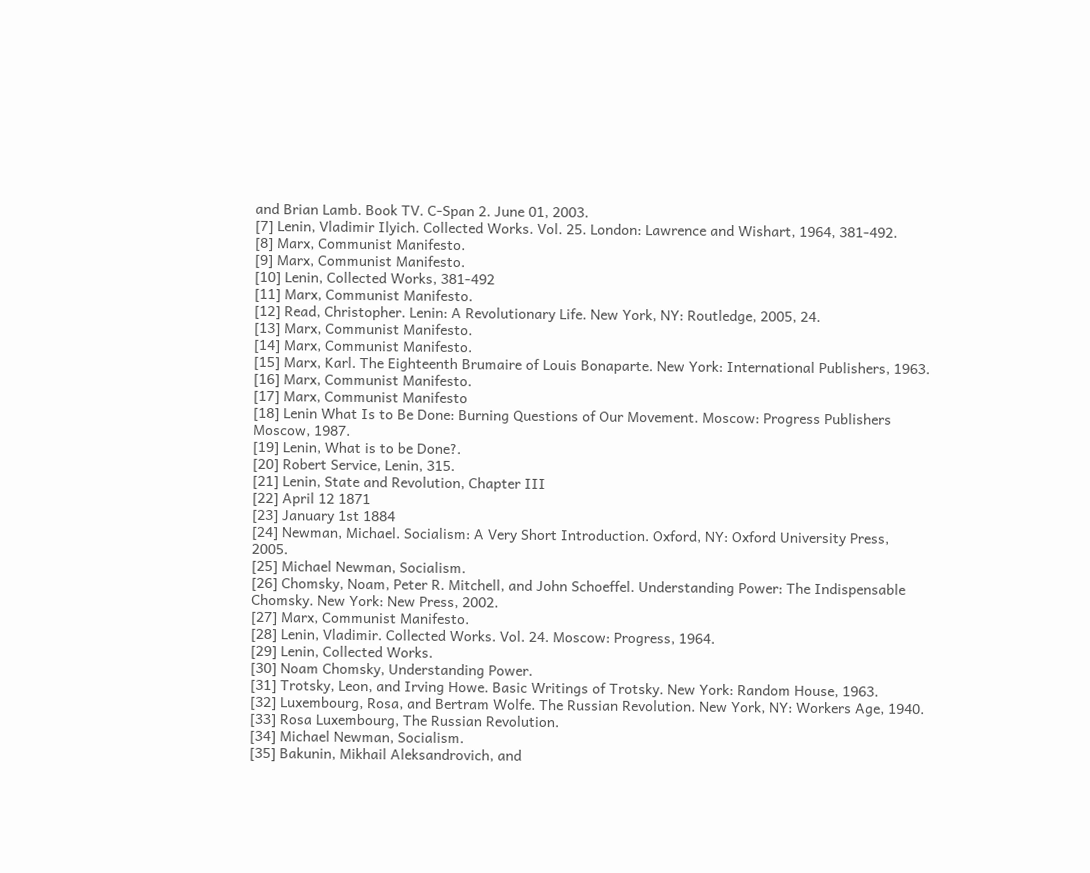and Brian Lamb. Book TV. C-Span 2. June 01, 2003.
[7] Lenin, Vladimir Ilyich. Collected Works. Vol. 25. London: Lawrence and Wishart, 1964, 381-492.
[8] Marx, Communist Manifesto.
[9] Marx, Communist Manifesto.
[10] Lenin, Collected Works, 381-492
[11] Marx, Communist Manifesto.
[12] Read, Christopher. Lenin: A Revolutionary Life. New York, NY: Routledge, 2005, 24.
[13] Marx, Communist Manifesto.
[14] Marx, Communist Manifesto.
[15] Marx, Karl. The Eighteenth Brumaire of Louis Bonaparte. New York: International Publishers, 1963.
[16] Marx, Communist Manifesto.
[17] Marx, Communist Manifesto
[18] Lenin What Is to Be Done: Burning Questions of Our Movement. Moscow: Progress Publishers Moscow, 1987.
[19] Lenin, What is to be Done?.
[20] Robert Service, Lenin, 315.
[21] Lenin, State and Revolution, Chapter III
[22] April 12 1871
[23] January 1st 1884
[24] Newman, Michael. Socialism: A Very Short Introduction. Oxford, NY: Oxford University Press, 2005.
[25] Michael Newman, Socialism.
[26] Chomsky, Noam, Peter R. Mitchell, and John Schoeffel. Understanding Power: The Indispensable Chomsky. New York: New Press, 2002.
[27] Marx, Communist Manifesto.
[28] Lenin, Vladimir. Collected Works. Vol. 24. Moscow: Progress, 1964.
[29] Lenin, Collected Works.
[30] Noam Chomsky, Understanding Power.
[31] Trotsky, Leon, and Irving Howe. Basic Writings of Trotsky. New York: Random House, 1963.
[32] Luxembourg, Rosa, and Bertram Wolfe. The Russian Revolution. New York, NY: Workers Age, 1940.
[33] Rosa Luxembourg, The Russian Revolution.
[34] Michael Newman, Socialism.
[35] Bakunin, Mikhail Aleksandrovich, and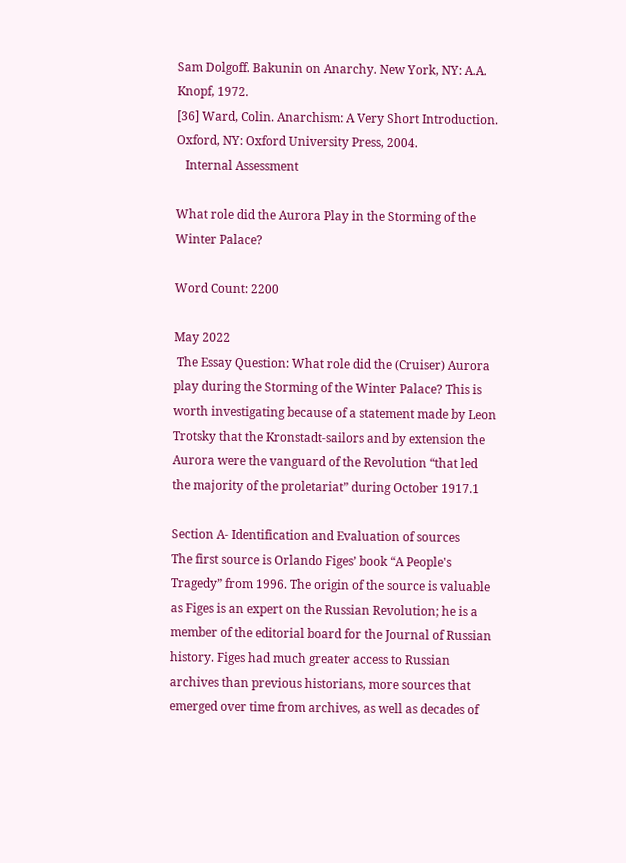Sam Dolgoff. Bakunin on Anarchy. New York, NY: A.A. Knopf, 1972.
[36] Ward, Colin. Anarchism: A Very Short Introduction. Oxford, NY: Oxford University Press, 2004.
   Internal Assessment

What role did the Aurora Play in the Storming of the Winter Palace?

Word Count: 2200

May 2022
 The Essay Question: What role did the (Cruiser) Aurora play during the Storming of the Winter Palace? This is worth investigating because of a statement made by Leon Trotsky that the Kronstadt-sailors and by extension the Aurora were the vanguard of the Revolution “that led the majority of the proletariat” during October 1917.1

Section A- Identification and Evaluation of sources
The first source is Orlando Figes’ book “A People's Tragedy” from 1996. The origin of the source is valuable as Figes is an expert on the Russian Revolution; he is a member of the editorial board for the Journal of Russian history. Figes had much greater access to Russian archives than previous historians, more sources that emerged over time from archives, as well as decades of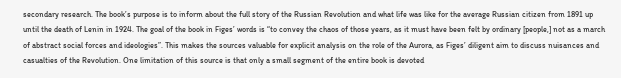secondary research. The book’s purpose is to inform about the full story of the Russian Revolution and what life was like for the average Russian citizen from 1891 up until the death of Lenin in 1924. The goal of the book in Figes’ words is “to convey the chaos of those years, as it must have been felt by ordinary [people,] not as a march of abstract social forces and ideologies”. This makes the sources valuable for explicit analysis on the role of the Aurora, as Figes’ diligent aim to discuss nuisances and casualties of the Revolution. One limitation of this source is that only a small segment of the entire book is devoted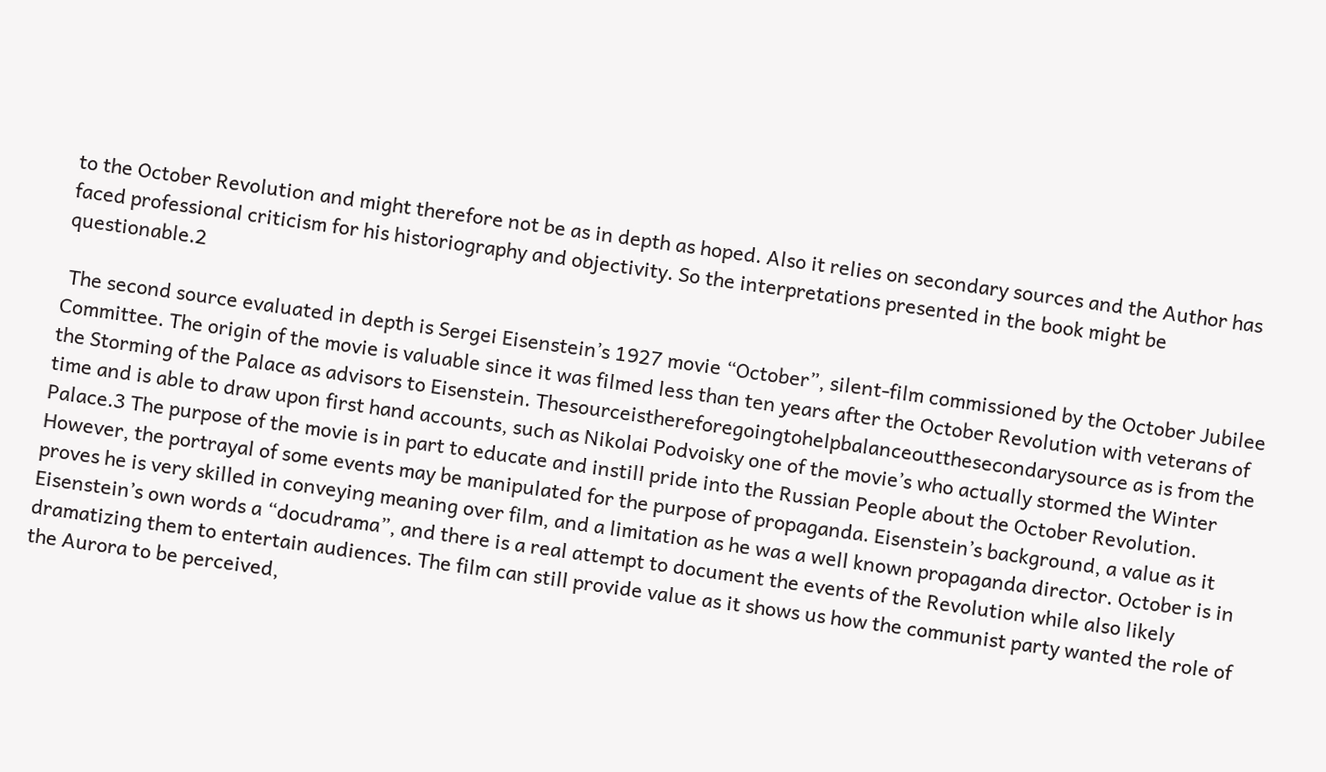to the October Revolution and might therefore not be as in depth as hoped. Also it relies on secondary sources and the Author has faced professional criticism for his historiography and objectivity. So the interpretations presented in the book might be questionable.2

 The second source evaluated in depth is Sergei Eisenstein’s 1927 movie “October”, silent-film commissioned by the October Jubilee Committee. The origin of the movie is valuable since it was filmed less than ten years after the October Revolution with veterans of the Storming of the Palace as advisors to Eisenstein. Thesourceisthereforegoingtohelpbalanceoutthesecondarysource as is from the time and is able to draw upon first hand accounts, such as Nikolai Podvoisky one of the movie’s who actually stormed the Winter Palace.3 The purpose of the movie is in part to educate and instill pride into the Russian People about the October Revolution. However, the portrayal of some events may be manipulated for the purpose of propaganda. Eisenstein’s background, a value as it proves he is very skilled in conveying meaning over film, and a limitation as he was a well known propaganda director. October is in Eisenstein’s own words a “docudrama”, and there is a real attempt to document the events of the Revolution while also likely dramatizing them to entertain audiences. The film can still provide value as it shows us how the communist party wanted the role of the Aurora to be perceived,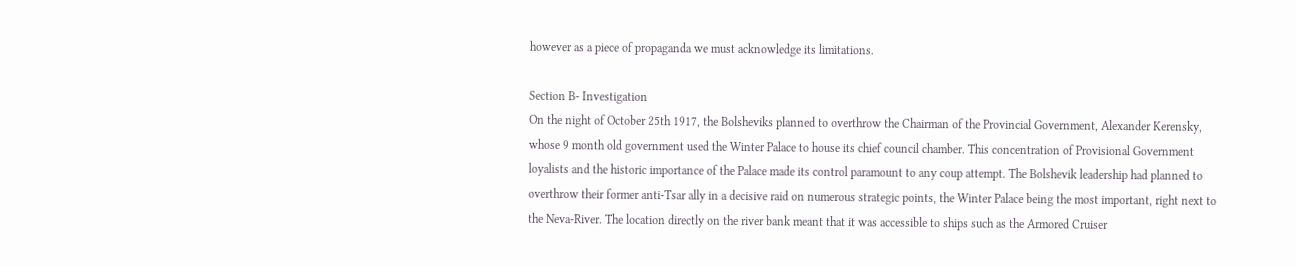however as a piece of propaganda we must acknowledge its limitations.

Section B- Investigation
On the night of October 25th 1917, the Bolsheviks planned to overthrow the Chairman of the Provincial Government, Alexander Kerensky, whose 9 month old government used the Winter Palace to house its chief council chamber. This concentration of Provisional Government loyalists and the historic importance of the Palace made its control paramount to any coup attempt. The Bolshevik leadership had planned to overthrow their former anti-Tsar ally in a decisive raid on numerous strategic points, the Winter Palace being the most important, right next to the Neva-River. The location directly on the river bank meant that it was accessible to ships such as the Armored Cruiser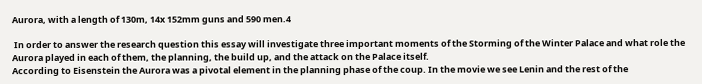Aurora, with a length of 130m, 14x 152mm guns and 590 men.4

 In order to answer the research question this essay will investigate three important moments of the Storming of the Winter Palace and what role the Aurora played in each of them, the planning, the build up, and the attack on the Palace itself.
According to Eisenstein the Aurora was a pivotal element in the planning phase of the coup. In the movie we see Lenin and the rest of the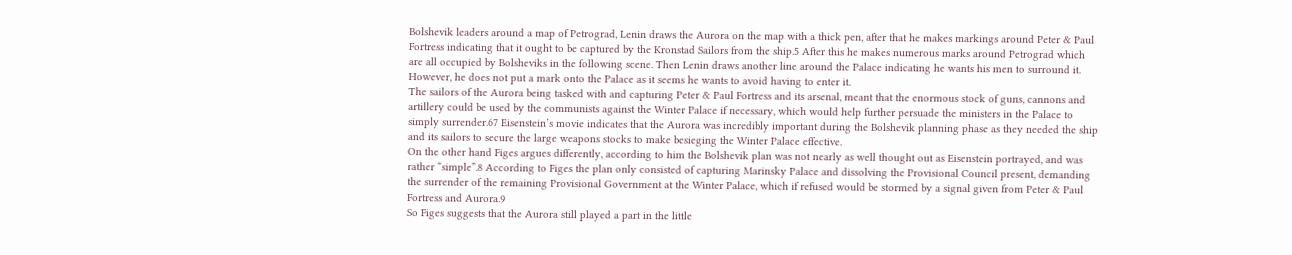Bolshevik leaders around a map of Petrograd, Lenin draws the Aurora on the map with a thick pen, after that he makes markings around Peter & Paul Fortress indicating that it ought to be captured by the Kronstad Sailors from the ship.5 After this he makes numerous marks around Petrograd which are all occupied by Bolsheviks in the following scene. Then Lenin draws another line around the Palace indicating he wants his men to surround it. However, he does not put a mark onto the Palace as it seems he wants to avoid having to enter it.
The sailors of the Aurora being tasked with and capturing Peter & Paul Fortress and its arsenal, meant that the enormous stock of guns, cannons and artillery could be used by the communists against the Winter Palace if necessary, which would help further persuade the ministers in the Palace to simply surrender.67 Eisenstein’s movie indicates that the Aurora was incredibly important during the Bolshevik planning phase as they needed the ship and its sailors to secure the large weapons stocks to make besieging the Winter Palace effective.
On the other hand Figes argues differently, according to him the Bolshevik plan was not nearly as well thought out as Eisenstein portrayed, and was rather “simple”.8 According to Figes the plan only consisted of capturing Marinsky Palace and dissolving the Provisional Council present, demanding the surrender of the remaining Provisional Government at the Winter Palace, which if refused would be stormed by a signal given from Peter & Paul Fortress and Aurora.9
So Figes suggests that the Aurora still played a part in the little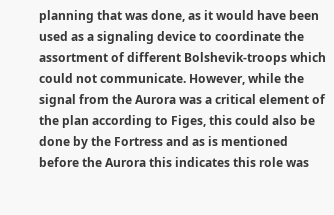planning that was done, as it would have been used as a signaling device to coordinate the assortment of different Bolshevik-troops which could not communicate. However, while the signal from the Aurora was a critical element of the plan according to Figes, this could also be done by the Fortress and as is mentioned before the Aurora this indicates this role was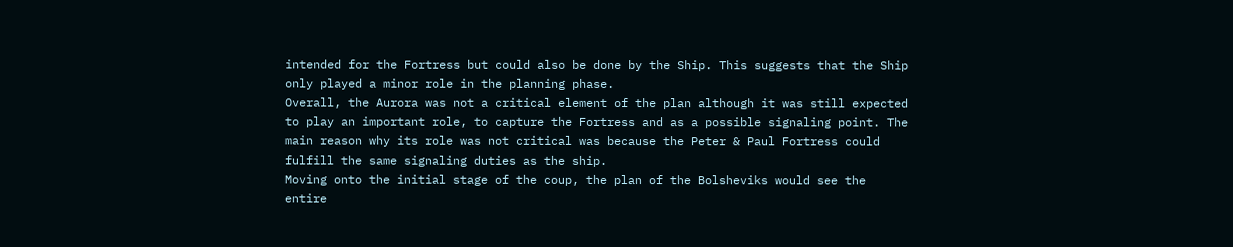intended for the Fortress but could also be done by the Ship. This suggests that the Ship only played a minor role in the planning phase.
Overall, the Aurora was not a critical element of the plan although it was still expected to play an important role, to capture the Fortress and as a possible signaling point. The main reason why its role was not critical was because the Peter & Paul Fortress could fulfill the same signaling duties as the ship.
Moving onto the initial stage of the coup, the plan of the Bolsheviks would see the entire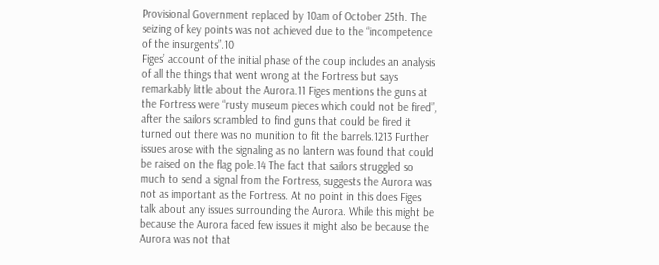Provisional Government replaced by 10am of October 25th. The seizing of key points was not achieved due to the “incompetence of the insurgents”.10
Figes’ account of the initial phase of the coup includes an analysis of all the things that went wrong at the Fortress but says remarkably little about the Aurora.11 Figes mentions the guns at the Fortress were “rusty museum pieces which could not be fired”, after the sailors scrambled to find guns that could be fired it turned out there was no munition to fit the barrels.1213 Further issues arose with the signaling as no lantern was found that could be raised on the flag pole.14 The fact that sailors struggled so much to send a signal from the Fortress, suggests the Aurora was not as important as the Fortress. At no point in this does Figes talk about any issues surrounding the Aurora. While this might be because the Aurora faced few issues it might also be because the Aurora was not that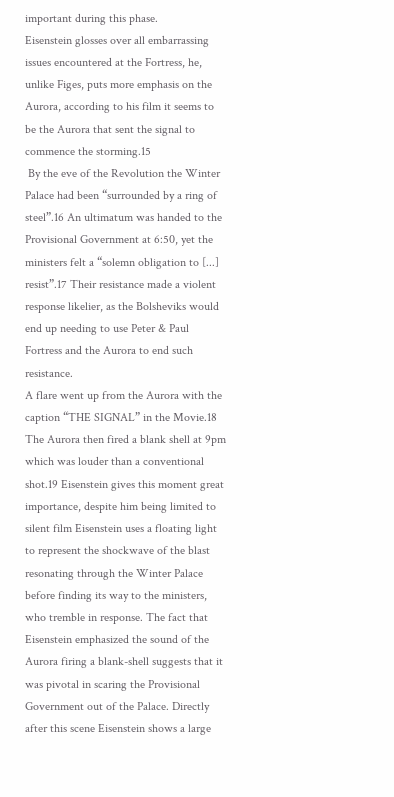important during this phase.
Eisenstein glosses over all embarrassing issues encountered at the Fortress, he, unlike Figes, puts more emphasis on the Aurora, according to his film it seems to be the Aurora that sent the signal to commence the storming.15
 By the eve of the Revolution the Winter Palace had been “surrounded by a ring of steel”.16 An ultimatum was handed to the Provisional Government at 6:50, yet the ministers felt a “solemn obligation to [...] resist”.17 Their resistance made a violent response likelier, as the Bolsheviks would end up needing to use Peter & Paul Fortress and the Aurora to end such resistance.
A flare went up from the Aurora with the caption “THE SIGNAL” in the Movie.18 The Aurora then fired a blank shell at 9pm which was louder than a conventional shot.19 Eisenstein gives this moment great importance, despite him being limited to silent film Eisenstein uses a floating light to represent the shockwave of the blast resonating through the Winter Palace before finding its way to the ministers, who tremble in response. The fact that Eisenstein emphasized the sound of the Aurora firing a blank-shell suggests that it was pivotal in scaring the Provisional Government out of the Palace. Directly after this scene Eisenstein shows a large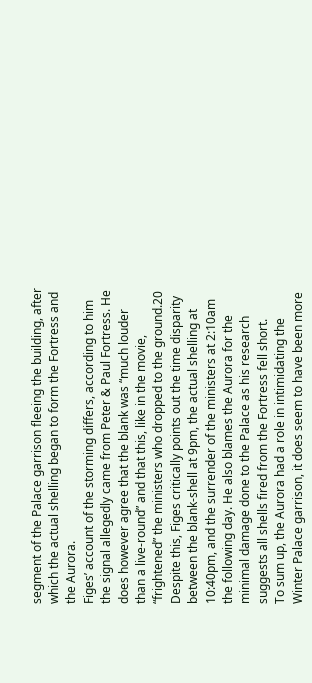segment of the Palace garrison fleeing the building, after which the actual shelling began to form the Fortress and the Aurora.
Figes’ account of the storming differs, according to him the signal allegedly came from Peter & Paul Fortress. He does however agree that the blank was “much louder than a live-round” and that this, like in the movie, “frightened” the ministers who dropped to the ground.20 Despite this, Figes critically points out the time disparity between the blank-shell at 9pm, the actual shelling at 10:40pm, and the surrender of the ministers at 2:10am the following day. He also blames the Aurora for the minimal damage done to the Palace as his research suggests all shells fired from the Fortress fell short.
To sum up, the Aurora had a role in intimidating the Winter Palace garrison, it does seem to have been more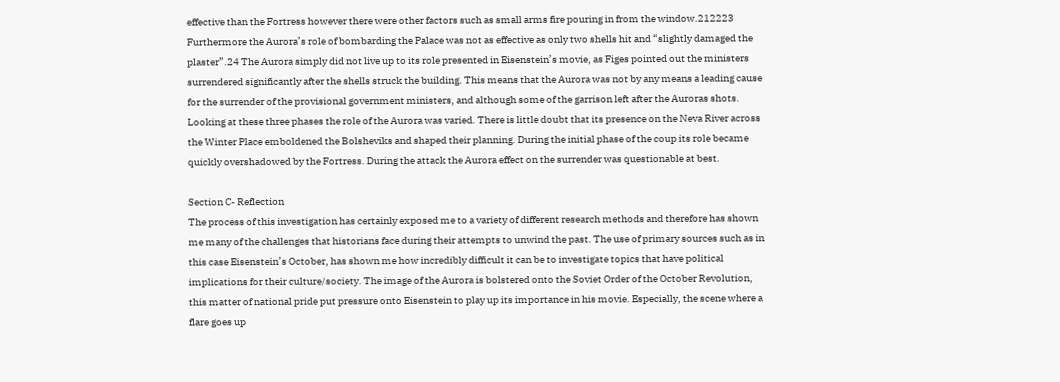effective than the Fortress however there were other factors such as small arms fire pouring in from the window.212223 Furthermore the Aurora’s role of bombarding the Palace was not as effective as only two shells hit and “slightly damaged the plaster”.24 The Aurora simply did not live up to its role presented in Eisenstein’s movie, as Figes pointed out the ministers surrendered significantly after the shells struck the building. This means that the Aurora was not by any means a leading cause for the surrender of the provisional government ministers, and although some of the garrison left after the Auroras shots.
Looking at these three phases the role of the Aurora was varied. There is little doubt that its presence on the Neva River across the Winter Place emboldened the Bolsheviks and shaped their planning. During the initial phase of the coup its role became quickly overshadowed by the Fortress. During the attack the Aurora effect on the surrender was questionable at best.

Section C- Reflection
The process of this investigation has certainly exposed me to a variety of different research methods and therefore has shown me many of the challenges that historians face during their attempts to unwind the past. The use of primary sources such as in this case Eisenstein’s October, has shown me how incredibly difficult it can be to investigate topics that have political implications for their culture/society. The image of the Aurora is bolstered onto the Soviet Order of the October Revolution, this matter of national pride put pressure onto Eisenstein to play up its importance in his movie. Especially, the scene where a flare goes up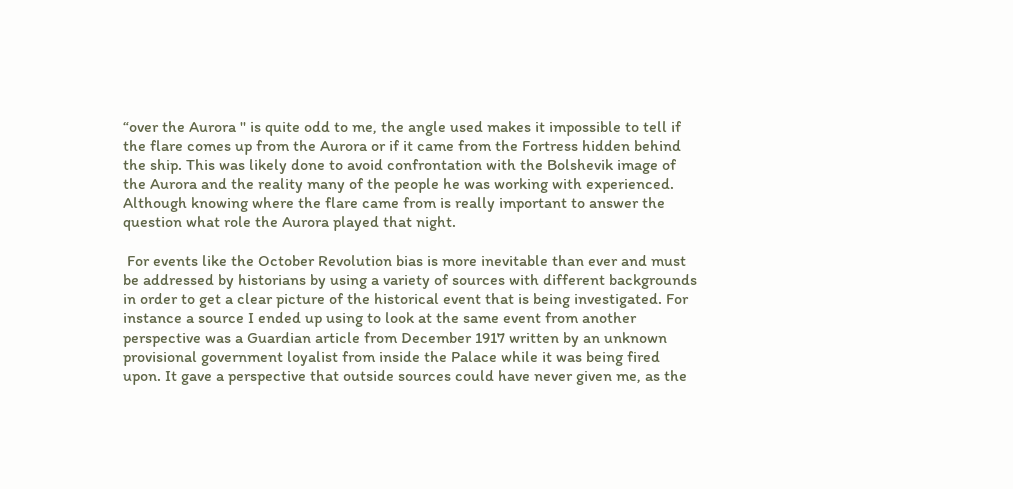“over the Aurora '' is quite odd to me, the angle used makes it impossible to tell if the flare comes up from the Aurora or if it came from the Fortress hidden behind the ship. This was likely done to avoid confrontation with the Bolshevik image of the Aurora and the reality many of the people he was working with experienced. Although knowing where the flare came from is really important to answer the question what role the Aurora played that night.

 For events like the October Revolution bias is more inevitable than ever and must be addressed by historians by using a variety of sources with different backgrounds in order to get a clear picture of the historical event that is being investigated. For instance a source I ended up using to look at the same event from another perspective was a Guardian article from December 1917 written by an unknown provisional government loyalist from inside the Palace while it was being fired upon. It gave a perspective that outside sources could have never given me, as the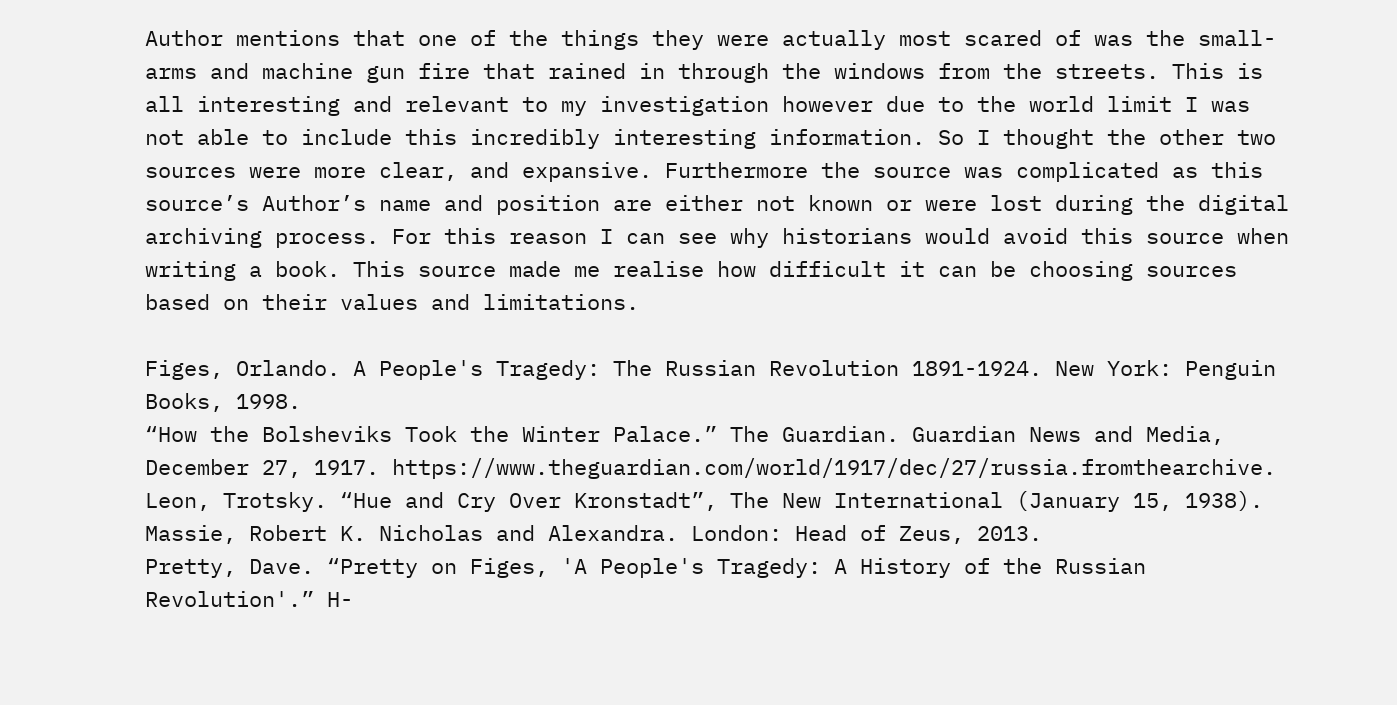Author mentions that one of the things they were actually most scared of was the small-arms and machine gun fire that rained in through the windows from the streets. This is all interesting and relevant to my investigation however due to the world limit I was not able to include this incredibly interesting information. So I thought the other two sources were more clear, and expansive. Furthermore the source was complicated as this source’s Author’s name and position are either not known or were lost during the digital archiving process. For this reason I can see why historians would avoid this source when writing a book. This source made me realise how difficult it can be choosing sources based on their values and limitations.

Figes, Orlando. A People's Tragedy: The Russian Revolution 1891-1924. New York: Penguin Books, 1998.
“How the Bolsheviks Took the Winter Palace.” The Guardian. Guardian News and Media, December 27, 1917. https://www.theguardian.com/world/1917/dec/27/russia.fromthearchive.
Leon, Trotsky. “Hue and Cry Over Kronstadt”, The New International (January 15, 1938).
Massie, Robert K. Nicholas and Alexandra. London: Head of Zeus, 2013.
Pretty, Dave. “Pretty on Figes, 'A People's Tragedy: A History of the Russian Revolution'.” H-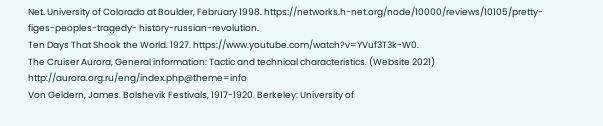Net. University of Colorado at Boulder, February 1998. https://networks.h-net.org/node/10000/reviews/10105/pretty-figes-peoples-tragedy- history-russian-revolution.
Ten Days That Shook the World. 1927. https://www.youtube.com/watch?v=YVuf3T3k-W0.
The Cruiser Aurora, General information: Tactic and technical characteristics. (Website 2021) http://aurora.org.ru/eng/index.php@theme=info
Von Geldern, James. Bolshevik Festivals, 1917-1920. Berkeley: University of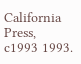California Press, c1993 1993.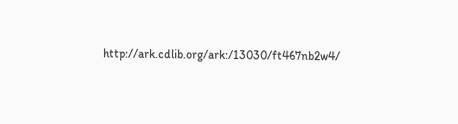http://ark.cdlib.org/ark:/13030/ft467nb2w4/